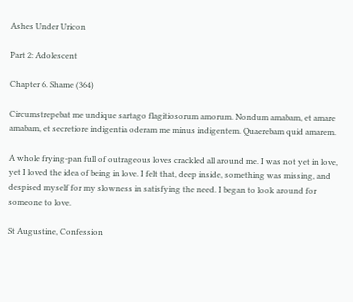Ashes Under Uricon

Part 2: Adolescent

Chapter 6. Shame (364)

Circumstrepebat me undique sartago flagitiosorum amorum. Nondum amabam, et amare amabam, et secretiore indigentia oderam me minus indigentem. Quaerebam quid amarem.

A whole frying-pan full of outrageous loves crackled all around me. I was not yet in love, yet I loved the idea of being in love. I felt that, deep inside, something was missing, and despised myself for my slowness in satisfying the need. I began to look around for someone to love.

St Augustine, Confession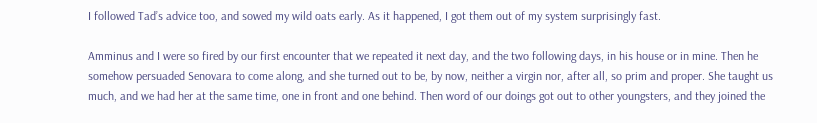I followed Tad’s advice too, and sowed my wild oats early. As it happened, I got them out of my system surprisingly fast.

Amminus and I were so fired by our first encounter that we repeated it next day, and the two following days, in his house or in mine. Then he somehow persuaded Senovara to come along, and she turned out to be, by now, neither a virgin nor, after all, so prim and proper. She taught us much, and we had her at the same time, one in front and one behind. Then word of our doings got out to other youngsters, and they joined the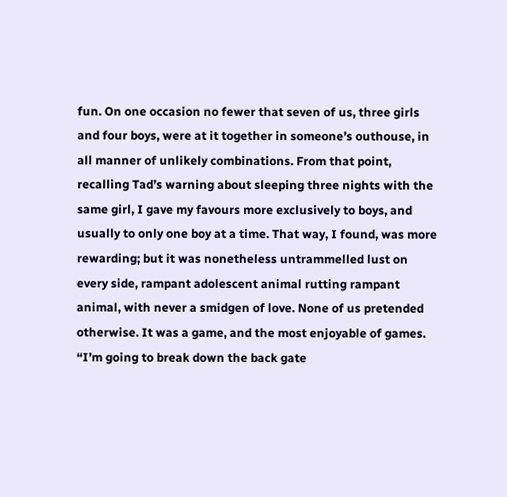fun. On one occasion no fewer that seven of us, three girls and four boys, were at it together in someone’s outhouse, in all manner of unlikely combinations. From that point, recalling Tad’s warning about sleeping three nights with the same girl, I gave my favours more exclusively to boys, and usually to only one boy at a time. That way, I found, was more rewarding; but it was nonetheless untrammelled lust on every side, rampant adolescent animal rutting rampant animal, with never a smidgen of love. None of us pretended otherwise. It was a game, and the most enjoyable of games. “I’m going to break down the back gate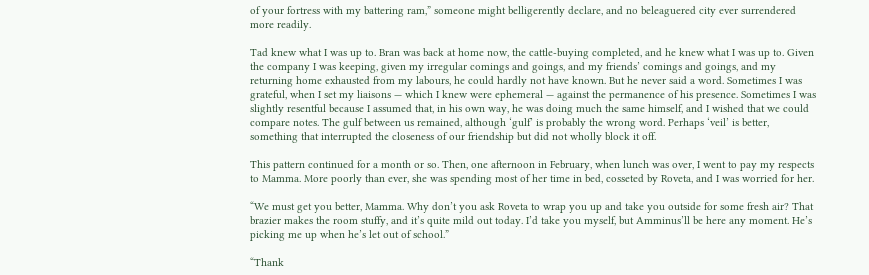of your fortress with my battering ram,” someone might belligerently declare, and no beleaguered city ever surrendered more readily.

Tad knew what I was up to. Bran was back at home now, the cattle-buying completed, and he knew what I was up to. Given the company I was keeping, given my irregular comings and goings, and my friends’ comings and goings, and my returning home exhausted from my labours, he could hardly not have known. But he never said a word. Sometimes I was grateful, when I set my liaisons — which I knew were ephemeral — against the permanence of his presence. Sometimes I was slightly resentful because I assumed that, in his own way, he was doing much the same himself, and I wished that we could compare notes. The gulf between us remained, although ‘gulf’ is probably the wrong word. Perhaps ‘veil’ is better, something that interrupted the closeness of our friendship but did not wholly block it off.

This pattern continued for a month or so. Then, one afternoon in February, when lunch was over, I went to pay my respects to Mamma. More poorly than ever, she was spending most of her time in bed, cosseted by Roveta, and I was worried for her.

“We must get you better, Mamma. Why don’t you ask Roveta to wrap you up and take you outside for some fresh air? That brazier makes the room stuffy, and it’s quite mild out today. I’d take you myself, but Amminus’ll be here any moment. He’s picking me up when he’s let out of school.”

“Thank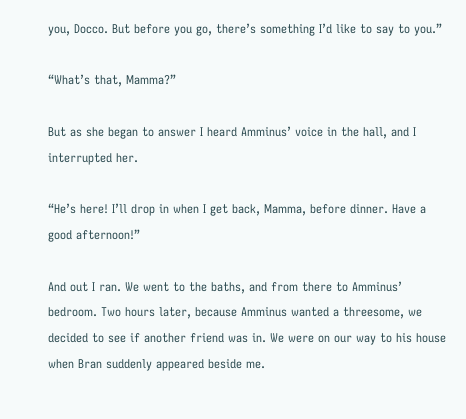you, Docco. But before you go, there’s something I’d like to say to you.”

“What’s that, Mamma?”

But as she began to answer I heard Amminus’ voice in the hall, and I interrupted her.

“He’s here! I’ll drop in when I get back, Mamma, before dinner. Have a good afternoon!”

And out I ran. We went to the baths, and from there to Amminus’ bedroom. Two hours later, because Amminus wanted a threesome, we decided to see if another friend was in. We were on our way to his house when Bran suddenly appeared beside me.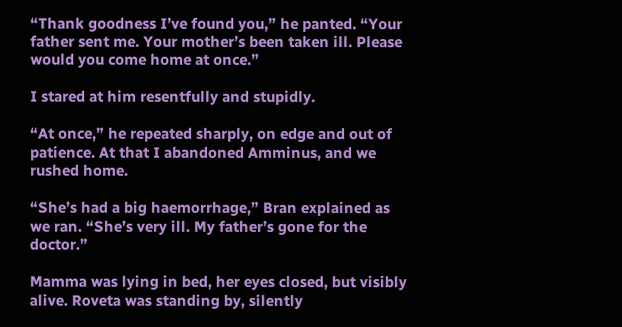“Thank goodness I’ve found you,” he panted. “Your father sent me. Your mother’s been taken ill. Please would you come home at once.”

I stared at him resentfully and stupidly.

“At once,” he repeated sharply, on edge and out of patience. At that I abandoned Amminus, and we rushed home.

“She’s had a big haemorrhage,” Bran explained as we ran. “She’s very ill. My father’s gone for the doctor.”

Mamma was lying in bed, her eyes closed, but visibly alive. Roveta was standing by, silently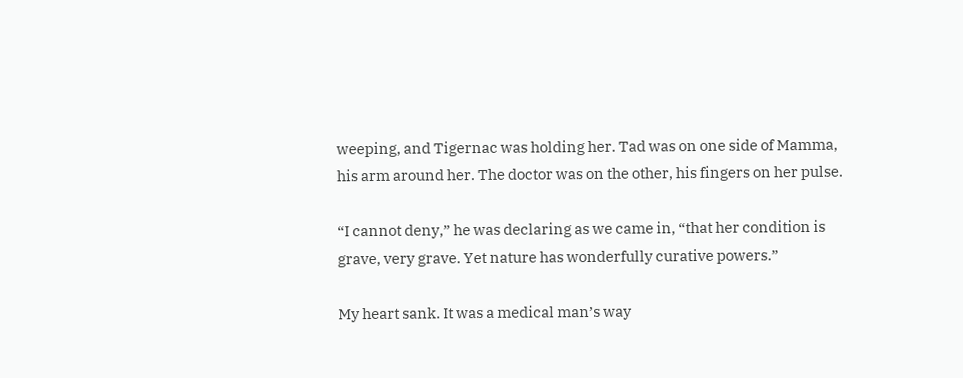weeping, and Tigernac was holding her. Tad was on one side of Mamma, his arm around her. The doctor was on the other, his fingers on her pulse.

“I cannot deny,” he was declaring as we came in, “that her condition is grave, very grave. Yet nature has wonderfully curative powers.”

My heart sank. It was a medical man’s way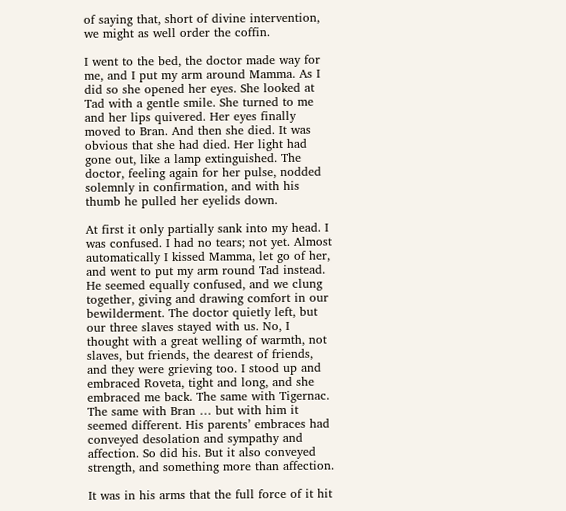of saying that, short of divine intervention, we might as well order the coffin.

I went to the bed, the doctor made way for me, and I put my arm around Mamma. As I did so she opened her eyes. She looked at Tad with a gentle smile. She turned to me and her lips quivered. Her eyes finally moved to Bran. And then she died. It was obvious that she had died. Her light had gone out, like a lamp extinguished. The doctor, feeling again for her pulse, nodded solemnly in confirmation, and with his thumb he pulled her eyelids down.

At first it only partially sank into my head. I was confused. I had no tears; not yet. Almost automatically I kissed Mamma, let go of her, and went to put my arm round Tad instead. He seemed equally confused, and we clung together, giving and drawing comfort in our bewilderment. The doctor quietly left, but our three slaves stayed with us. No, I thought with a great welling of warmth, not slaves, but friends, the dearest of friends, and they were grieving too. I stood up and embraced Roveta, tight and long, and she embraced me back. The same with Tigernac. The same with Bran … but with him it seemed different. His parents’ embraces had conveyed desolation and sympathy and affection. So did his. But it also conveyed strength, and something more than affection.

It was in his arms that the full force of it hit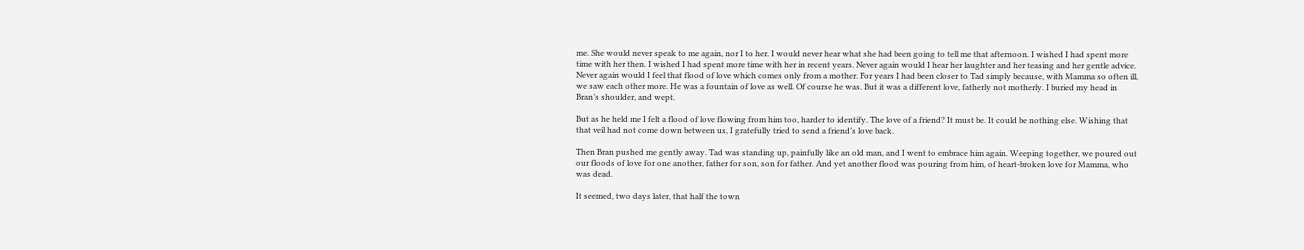me. She would never speak to me again, nor I to her. I would never hear what she had been going to tell me that afternoon. I wished I had spent more time with her then. I wished I had spent more time with her in recent years. Never again would I hear her laughter and her teasing and her gentle advice. Never again would I feel that flood of love which comes only from a mother. For years I had been closer to Tad simply because, with Mamma so often ill, we saw each other more. He was a fountain of love as well. Of course he was. But it was a different love, fatherly not motherly. I buried my head in Bran’s shoulder, and wept.

But as he held me I felt a flood of love flowing from him too, harder to identify. The love of a friend? It must be. It could be nothing else. Wishing that that veil had not come down between us, I gratefully tried to send a friend’s love back.

Then Bran pushed me gently away. Tad was standing up, painfully like an old man, and I went to embrace him again. Weeping together, we poured out our floods of love for one another, father for son, son for father. And yet another flood was pouring from him, of heart-broken love for Mamma, who was dead.

It seemed, two days later, that half the town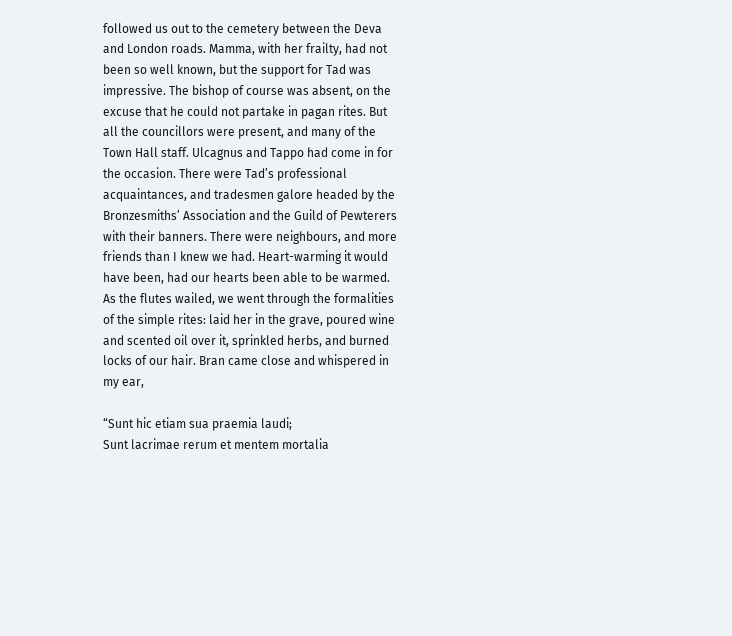followed us out to the cemetery between the Deva and London roads. Mamma, with her frailty, had not been so well known, but the support for Tad was impressive. The bishop of course was absent, on the excuse that he could not partake in pagan rites. But all the councillors were present, and many of the Town Hall staff. Ulcagnus and Tappo had come in for the occasion. There were Tad’s professional acquaintances, and tradesmen galore headed by the Bronzesmiths’ Association and the Guild of Pewterers with their banners. There were neighbours, and more friends than I knew we had. Heart-warming it would have been, had our hearts been able to be warmed. As the flutes wailed, we went through the formalities of the simple rites: laid her in the grave, poured wine and scented oil over it, sprinkled herbs, and burned locks of our hair. Bran came close and whispered in my ear,

“Sunt hic etiam sua praemia laudi;
Sunt lacrimae rerum et mentem mortalia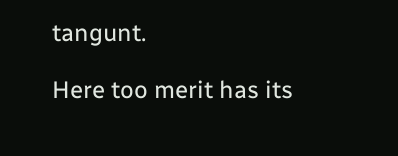tangunt.

Here too merit has its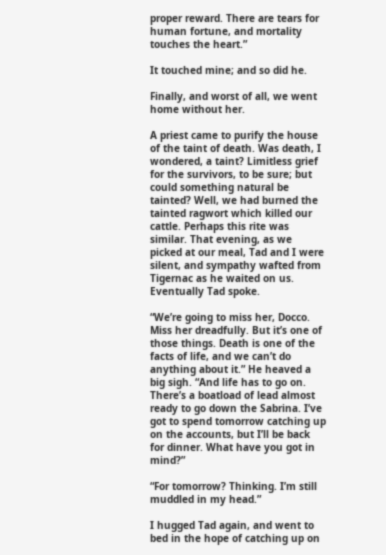proper reward. There are tears for human fortune, and mortality touches the heart.”

It touched mine; and so did he.

Finally, and worst of all, we went home without her.

A priest came to purify the house of the taint of death. Was death, I wondered, a taint? Limitless grief for the survivors, to be sure; but could something natural be tainted? Well, we had burned the tainted ragwort which killed our cattle. Perhaps this rite was similar. That evening, as we picked at our meal, Tad and I were silent, and sympathy wafted from Tigernac as he waited on us. Eventually Tad spoke.

“We’re going to miss her, Docco. Miss her dreadfully. But it’s one of those things. Death is one of the facts of life, and we can’t do anything about it.” He heaved a big sigh. “And life has to go on. There’s a boatload of lead almost ready to go down the Sabrina. I’ve got to spend tomorrow catching up on the accounts, but I’ll be back for dinner. What have you got in mind?”

“For tomorrow? Thinking. I’m still muddled in my head.”

I hugged Tad again, and went to bed in the hope of catching up on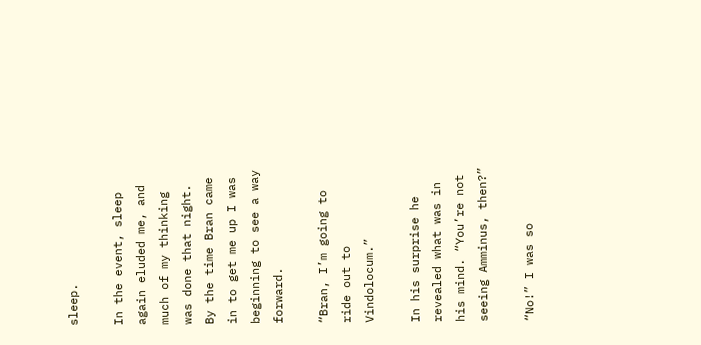sleep.

In the event, sleep again eluded me, and much of my thinking was done that night. By the time Bran came in to get me up I was beginning to see a way forward.

“Bran, I’m going to ride out to Vindolocum.”

In his surprise he revealed what was in his mind. “You’re not seeing Amminus, then?”

“No!” I was so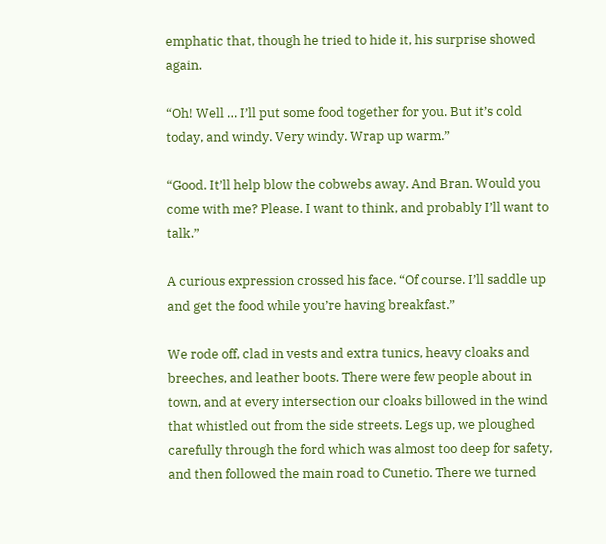emphatic that, though he tried to hide it, his surprise showed again.

“Oh! Well … I’ll put some food together for you. But it’s cold today, and windy. Very windy. Wrap up warm.”

“Good. It’ll help blow the cobwebs away. And Bran. Would you come with me? Please. I want to think, and probably I’ll want to talk.”

A curious expression crossed his face. “Of course. I’ll saddle up and get the food while you’re having breakfast.”

We rode off, clad in vests and extra tunics, heavy cloaks and breeches, and leather boots. There were few people about in town, and at every intersection our cloaks billowed in the wind that whistled out from the side streets. Legs up, we ploughed carefully through the ford which was almost too deep for safety, and then followed the main road to Cunetio. There we turned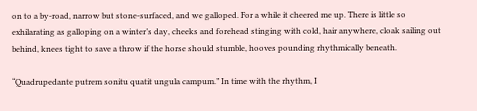on to a by-road, narrow but stone-surfaced, and we galloped. For a while it cheered me up. There is little so exhilarating as galloping on a winter’s day, cheeks and forehead stinging with cold, hair anywhere, cloak sailing out behind, knees tight to save a throw if the horse should stumble, hooves pounding rhythmically beneath.

“Quadrupedante putrem sonitu quatit ungula campum.” In time with the rhythm, I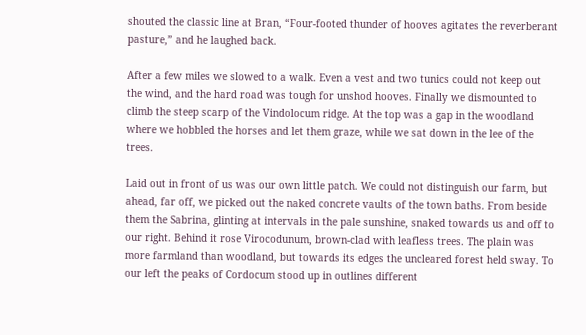shouted the classic line at Bran, “Four-footed thunder of hooves agitates the reverberant pasture,” and he laughed back.

After a few miles we slowed to a walk. Even a vest and two tunics could not keep out the wind, and the hard road was tough for unshod hooves. Finally we dismounted to climb the steep scarp of the Vindolocum ridge. At the top was a gap in the woodland where we hobbled the horses and let them graze, while we sat down in the lee of the trees.

Laid out in front of us was our own little patch. We could not distinguish our farm, but ahead, far off, we picked out the naked concrete vaults of the town baths. From beside them the Sabrina, glinting at intervals in the pale sunshine, snaked towards us and off to our right. Behind it rose Virocodunum, brown-clad with leafless trees. The plain was more farmland than woodland, but towards its edges the uncleared forest held sway. To our left the peaks of Cordocum stood up in outlines different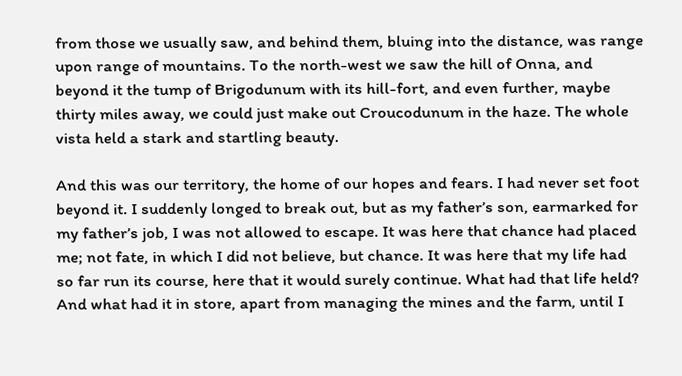from those we usually saw, and behind them, bluing into the distance, was range upon range of mountains. To the north-west we saw the hill of Onna, and beyond it the tump of Brigodunum with its hill-fort, and even further, maybe thirty miles away, we could just make out Croucodunum in the haze. The whole vista held a stark and startling beauty.

And this was our territory, the home of our hopes and fears. I had never set foot beyond it. I suddenly longed to break out, but as my father’s son, earmarked for my father’s job, I was not allowed to escape. It was here that chance had placed me; not fate, in which I did not believe, but chance. It was here that my life had so far run its course, here that it would surely continue. What had that life held? And what had it in store, apart from managing the mines and the farm, until I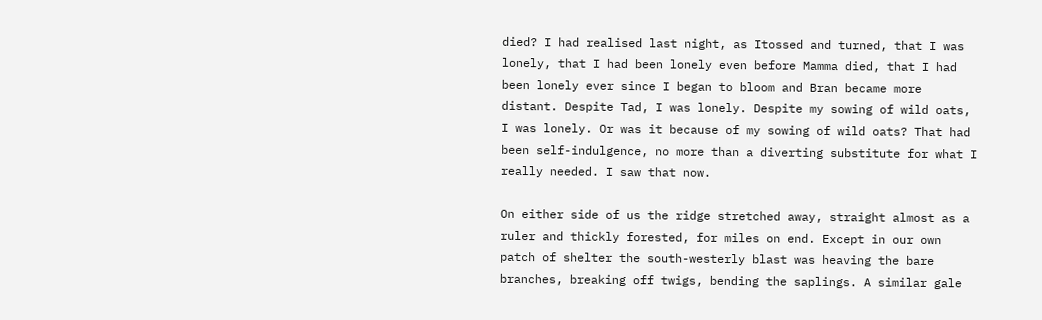died? I had realised last night, as Itossed and turned, that I was lonely, that I had been lonely even before Mamma died, that I had been lonely ever since I began to bloom and Bran became more distant. Despite Tad, I was lonely. Despite my sowing of wild oats, I was lonely. Or was it because of my sowing of wild oats? That had been self-indulgence, no more than a diverting substitute for what I really needed. I saw that now.

On either side of us the ridge stretched away, straight almost as a ruler and thickly forested, for miles on end. Except in our own patch of shelter the south-westerly blast was heaving the bare branches, breaking off twigs, bending the saplings. A similar gale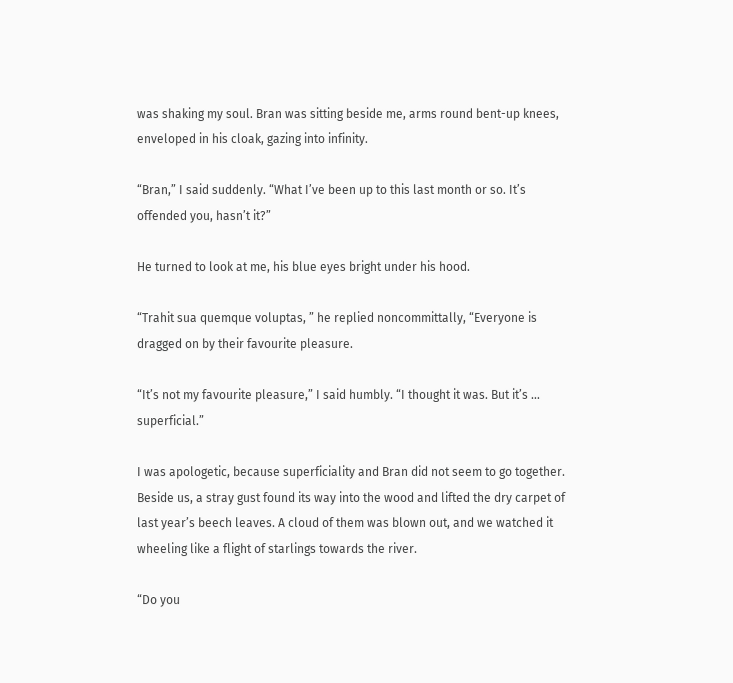was shaking my soul. Bran was sitting beside me, arms round bent-up knees, enveloped in his cloak, gazing into infinity.

“Bran,” I said suddenly. “What I’ve been up to this last month or so. It’s offended you, hasn’t it?”

He turned to look at me, his blue eyes bright under his hood.

“Trahit sua quemque voluptas, ” he replied noncommittally, “Everyone is dragged on by their favourite pleasure.

“It’s not my favourite pleasure,” I said humbly. “I thought it was. But it’s … superficial.”

I was apologetic, because superficiality and Bran did not seem to go together. Beside us, a stray gust found its way into the wood and lifted the dry carpet of last year’s beech leaves. A cloud of them was blown out, and we watched it wheeling like a flight of starlings towards the river.

“Do you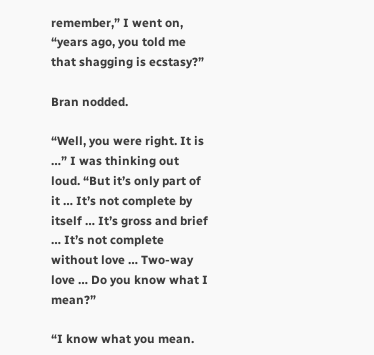remember,” I went on, “years ago, you told me that shagging is ecstasy?”

Bran nodded.

“Well, you were right. It is …” I was thinking out loud. “But it’s only part of it … It’s not complete by itself … It’s gross and brief … It’s not complete without love … Two-way love … Do you know what I mean?”

“I know what you mean.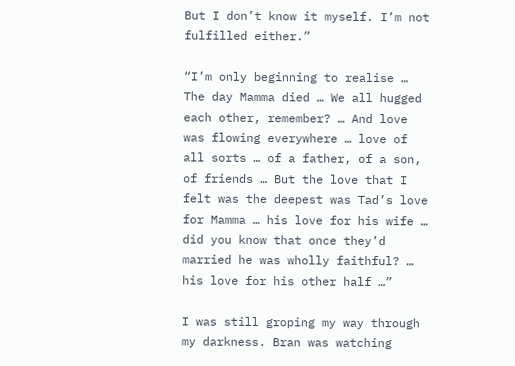But I don’t know it myself. I’m not fulfilled either.”

“I’m only beginning to realise … The day Mamma died … We all hugged each other, remember? … And love was flowing everywhere … love of all sorts … of a father, of a son, of friends … But the love that I felt was the deepest was Tad’s love for Mamma … his love for his wife … did you know that once they’d married he was wholly faithful? … his love for his other half …”

I was still groping my way through my darkness. Bran was watching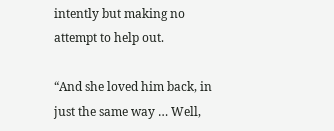intently but making no attempt to help out.

“And she loved him back, in just the same way … Well,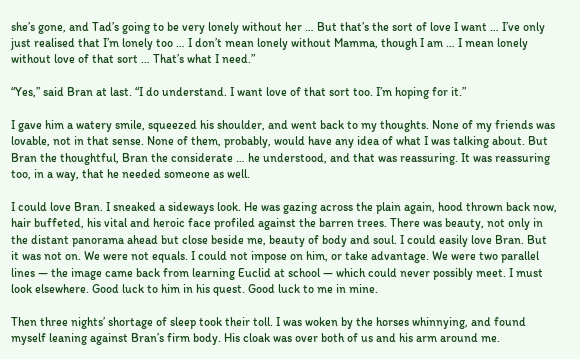she’s gone, and Tad’s going to be very lonely without her … But that’s the sort of love I want … I’ve only just realised that I’m lonely too … I don’t mean lonely without Mamma, though I am … I mean lonely without love of that sort … That’s what I need.”

“Yes,” said Bran at last. “I do understand. I want love of that sort too. I’m hoping for it.”

I gave him a watery smile, squeezed his shoulder, and went back to my thoughts. None of my friends was lovable, not in that sense. None of them, probably, would have any idea of what I was talking about. But Bran the thoughtful, Bran the considerate … he understood, and that was reassuring. It was reassuring too, in a way, that he needed someone as well.

I could love Bran. I sneaked a sideways look. He was gazing across the plain again, hood thrown back now, hair buffeted, his vital and heroic face profiled against the barren trees. There was beauty, not only in the distant panorama ahead but close beside me, beauty of body and soul. I could easily love Bran. But it was not on. We were not equals. I could not impose on him, or take advantage. We were two parallel lines — the image came back from learning Euclid at school — which could never possibly meet. I must look elsewhere. Good luck to him in his quest. Good luck to me in mine.

Then three nights’ shortage of sleep took their toll. I was woken by the horses whinnying, and found myself leaning against Bran’s firm body. His cloak was over both of us and his arm around me.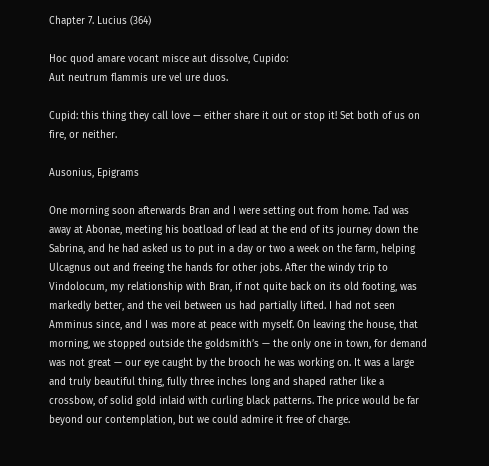Chapter 7. Lucius (364)

Hoc quod amare vocant misce aut dissolve, Cupido:
Aut neutrum flammis ure vel ure duos.

Cupid: this thing they call love — either share it out or stop it! Set both of us on fire, or neither.

Ausonius, Epigrams

One morning soon afterwards Bran and I were setting out from home. Tad was away at Abonae, meeting his boatload of lead at the end of its journey down the Sabrina, and he had asked us to put in a day or two a week on the farm, helping Ulcagnus out and freeing the hands for other jobs. After the windy trip to Vindolocum, my relationship with Bran, if not quite back on its old footing, was markedly better, and the veil between us had partially lifted. I had not seen Amminus since, and I was more at peace with myself. On leaving the house, that morning, we stopped outside the goldsmith’s — the only one in town, for demand was not great — our eye caught by the brooch he was working on. It was a large and truly beautiful thing, fully three inches long and shaped rather like a crossbow, of solid gold inlaid with curling black patterns. The price would be far beyond our contemplation, but we could admire it free of charge.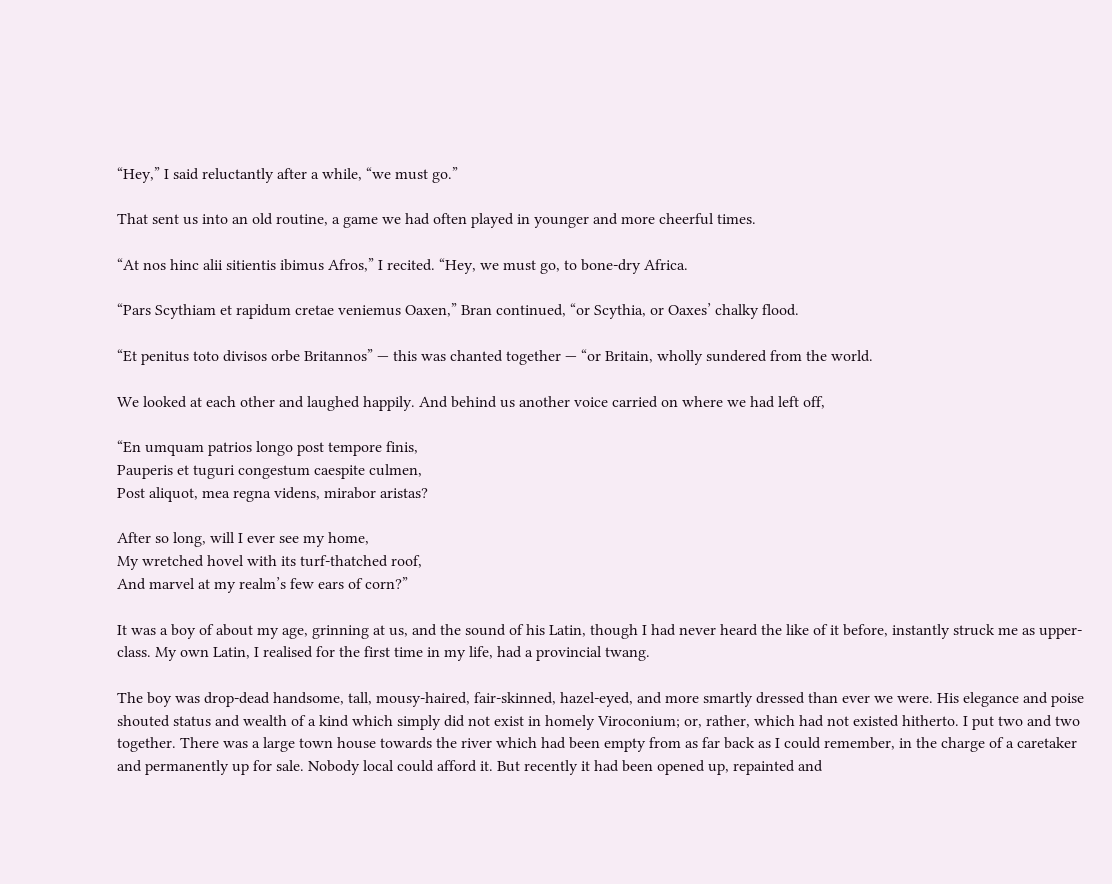“Hey,” I said reluctantly after a while, “we must go.”

That sent us into an old routine, a game we had often played in younger and more cheerful times.

“At nos hinc alii sitientis ibimus Afros,” I recited. “Hey, we must go, to bone-dry Africa.

“Pars Scythiam et rapidum cretae veniemus Oaxen,” Bran continued, “or Scythia, or Oaxes’ chalky flood.

“Et penitus toto divisos orbe Britannos” — this was chanted together — “or Britain, wholly sundered from the world.

We looked at each other and laughed happily. And behind us another voice carried on where we had left off,

“En umquam patrios longo post tempore finis,
Pauperis et tuguri congestum caespite culmen,
Post aliquot, mea regna videns, mirabor aristas?

After so long, will I ever see my home,
My wretched hovel with its turf-thatched roof,
And marvel at my realm’s few ears of corn?”

It was a boy of about my age, grinning at us, and the sound of his Latin, though I had never heard the like of it before, instantly struck me as upper-class. My own Latin, I realised for the first time in my life, had a provincial twang.

The boy was drop-dead handsome, tall, mousy-haired, fair-skinned, hazel-eyed, and more smartly dressed than ever we were. His elegance and poise shouted status and wealth of a kind which simply did not exist in homely Viroconium; or, rather, which had not existed hitherto. I put two and two together. There was a large town house towards the river which had been empty from as far back as I could remember, in the charge of a caretaker and permanently up for sale. Nobody local could afford it. But recently it had been opened up, repainted and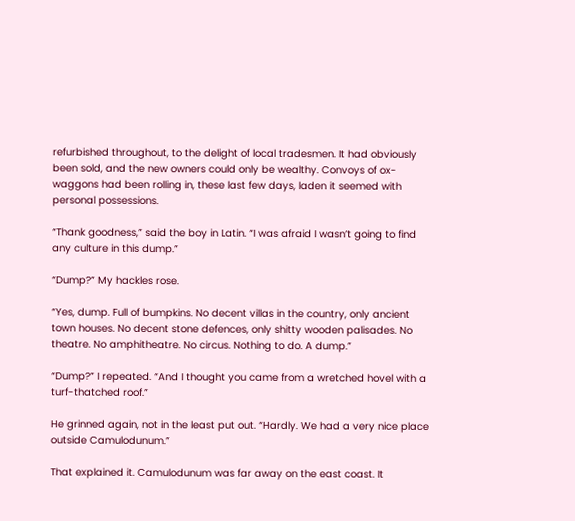refurbished throughout, to the delight of local tradesmen. It had obviously been sold, and the new owners could only be wealthy. Convoys of ox-waggons had been rolling in, these last few days, laden it seemed with personal possessions.

“Thank goodness,” said the boy in Latin. “I was afraid I wasn’t going to find any culture in this dump.”

“Dump?” My hackles rose.

“Yes, dump. Full of bumpkins. No decent villas in the country, only ancient town houses. No decent stone defences, only shitty wooden palisades. No theatre. No amphitheatre. No circus. Nothing to do. A dump.”

“Dump?” I repeated. “And I thought you came from a wretched hovel with a turf-thatched roof.”

He grinned again, not in the least put out. “Hardly. We had a very nice place outside Camulodunum.”

That explained it. Camulodunum was far away on the east coast. It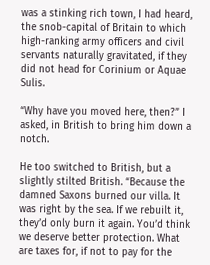was a stinking rich town, I had heard, the snob-capital of Britain to which high-ranking army officers and civil servants naturally gravitated, if they did not head for Corinium or Aquae Sulis.

“Why have you moved here, then?” I asked, in British to bring him down a notch.

He too switched to British, but a slightly stilted British. “Because the damned Saxons burned our villa. It was right by the sea. If we rebuilt it, they’d only burn it again. You’d think we deserve better protection. What are taxes for, if not to pay for the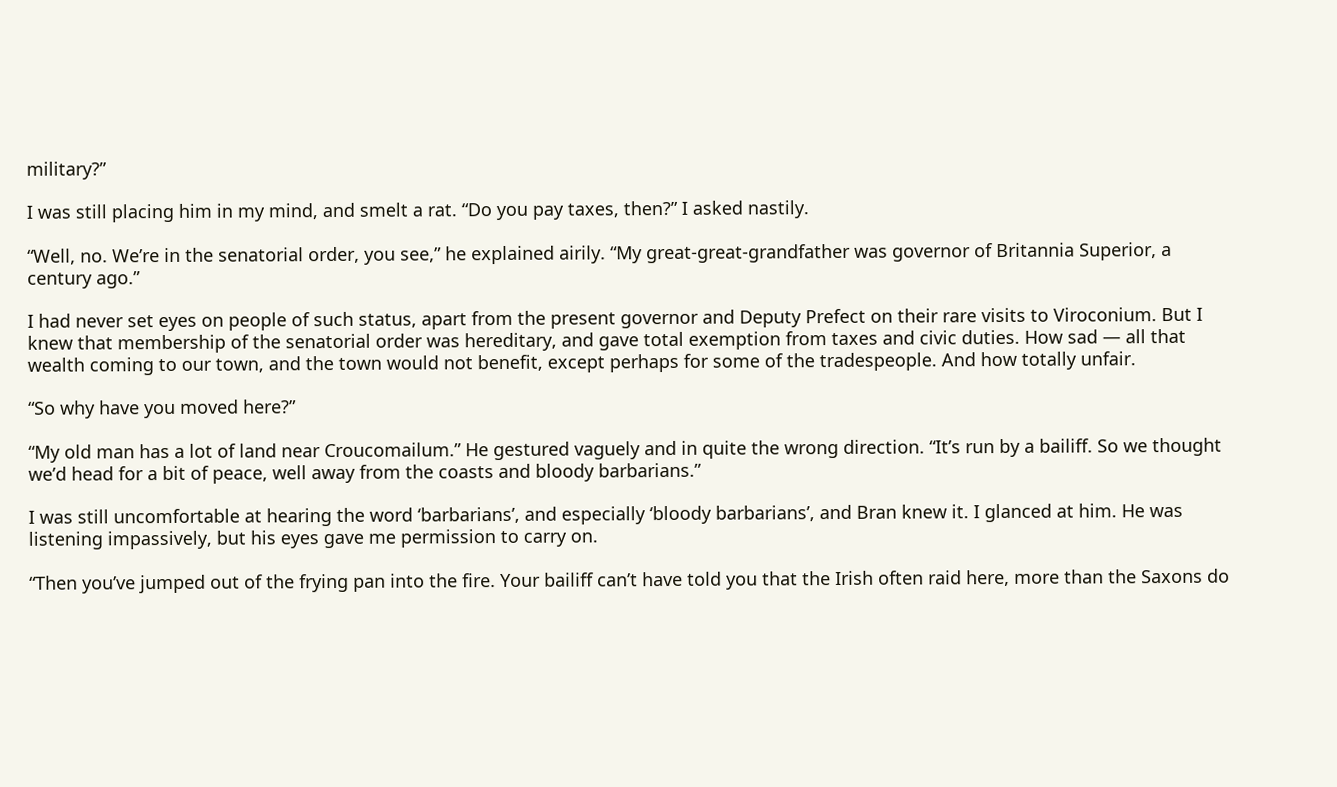military?”

I was still placing him in my mind, and smelt a rat. “Do you pay taxes, then?” I asked nastily.

“Well, no. We’re in the senatorial order, you see,” he explained airily. “My great-great-grandfather was governor of Britannia Superior, a century ago.”

I had never set eyes on people of such status, apart from the present governor and Deputy Prefect on their rare visits to Viroconium. But I knew that membership of the senatorial order was hereditary, and gave total exemption from taxes and civic duties. How sad — all that wealth coming to our town, and the town would not benefit, except perhaps for some of the tradespeople. And how totally unfair.

“So why have you moved here?”

“My old man has a lot of land near Croucomailum.” He gestured vaguely and in quite the wrong direction. “It’s run by a bailiff. So we thought we’d head for a bit of peace, well away from the coasts and bloody barbarians.”

I was still uncomfortable at hearing the word ‘barbarians’, and especially ‘bloody barbarians’, and Bran knew it. I glanced at him. He was listening impassively, but his eyes gave me permission to carry on.

“Then you’ve jumped out of the frying pan into the fire. Your bailiff can’t have told you that the Irish often raid here, more than the Saxons do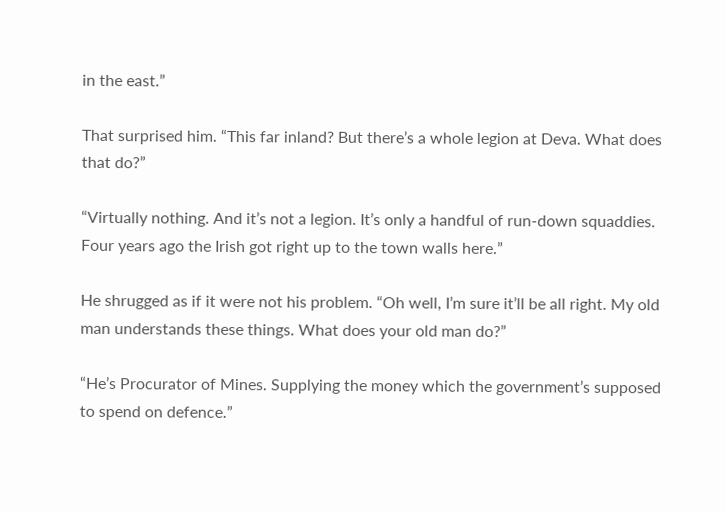in the east.”

That surprised him. “This far inland? But there’s a whole legion at Deva. What does that do?”

“Virtually nothing. And it’s not a legion. It’s only a handful of run-down squaddies. Four years ago the Irish got right up to the town walls here.”

He shrugged as if it were not his problem. “Oh well, I’m sure it’ll be all right. My old man understands these things. What does your old man do?”

“He’s Procurator of Mines. Supplying the money which the government’s supposed to spend on defence.”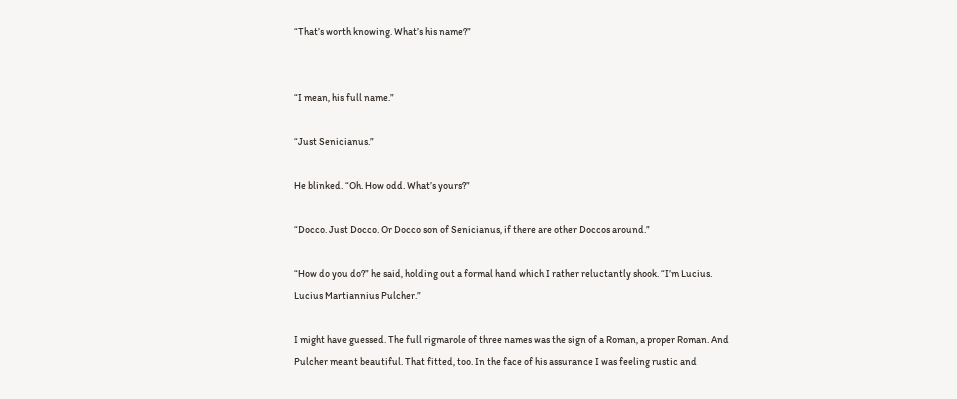“That’s worth knowing. What’s his name?”


“I mean, his full name.”

“Just Senicianus.”

He blinked. “Oh. How odd. What’s yours?”

“Docco. Just Docco. Or Docco son of Senicianus, if there are other Doccos around.”

“How do you do?” he said, holding out a formal hand which I rather reluctantly shook. “I’m Lucius. Lucius Martiannius Pulcher.”

I might have guessed. The full rigmarole of three names was the sign of a Roman, a proper Roman. And Pulcher meant beautiful. That fitted, too. In the face of his assurance I was feeling rustic and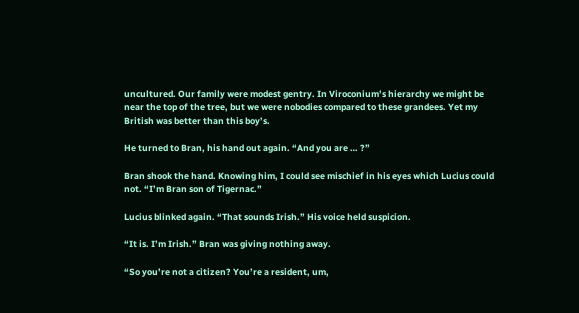uncultured. Our family were modest gentry. In Viroconium’s hierarchy we might be near the top of the tree, but we were nobodies compared to these grandees. Yet my British was better than this boy’s.

He turned to Bran, his hand out again. “And you are … ?”

Bran shook the hand. Knowing him, I could see mischief in his eyes which Lucius could not. “I’m Bran son of Tigernac.”

Lucius blinked again. “That sounds Irish.” His voice held suspicion.

“It is. I’m Irish.” Bran was giving nothing away.

“So you’re not a citizen? You’re a resident, um,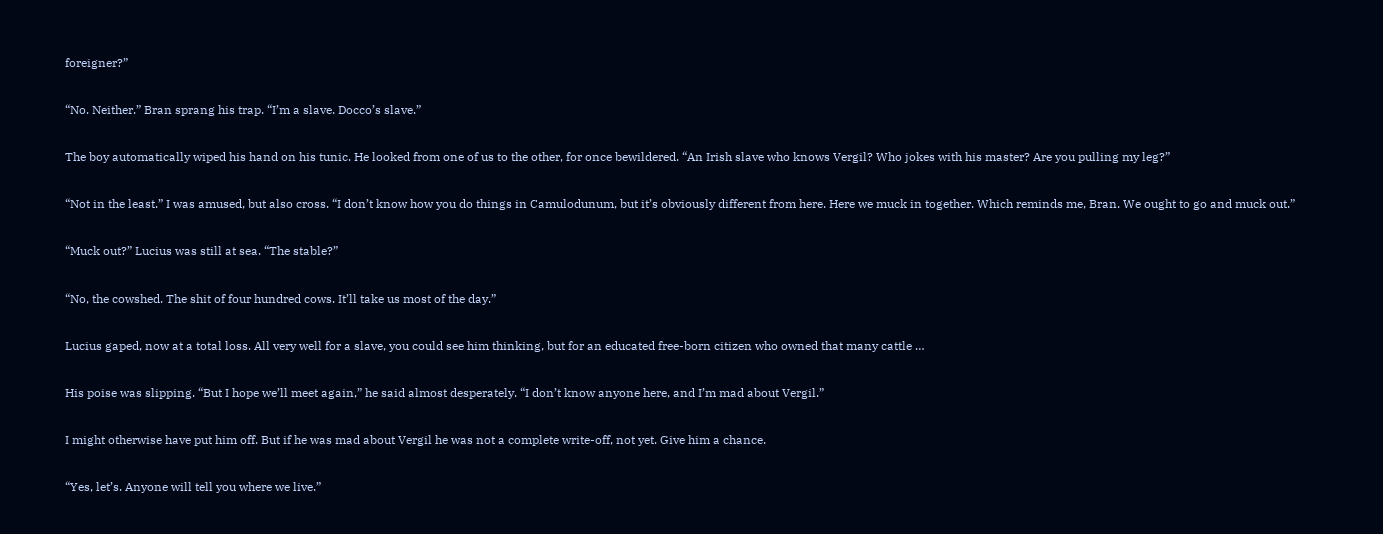foreigner?”

“No. Neither.” Bran sprang his trap. “I’m a slave. Docco’s slave.”

The boy automatically wiped his hand on his tunic. He looked from one of us to the other, for once bewildered. “An Irish slave who knows Vergil? Who jokes with his master? Are you pulling my leg?”

“Not in the least.” I was amused, but also cross. “I don’t know how you do things in Camulodunum, but it’s obviously different from here. Here we muck in together. Which reminds me, Bran. We ought to go and muck out.”

“Muck out?” Lucius was still at sea. “The stable?”

“No, the cowshed. The shit of four hundred cows. It’ll take us most of the day.”

Lucius gaped, now at a total loss. All very well for a slave, you could see him thinking, but for an educated free-born citizen who owned that many cattle …

His poise was slipping. “But I hope we’ll meet again,” he said almost desperately. “I don’t know anyone here, and I’m mad about Vergil.”

I might otherwise have put him off. But if he was mad about Vergil he was not a complete write-off, not yet. Give him a chance.

“Yes, let’s. Anyone will tell you where we live.”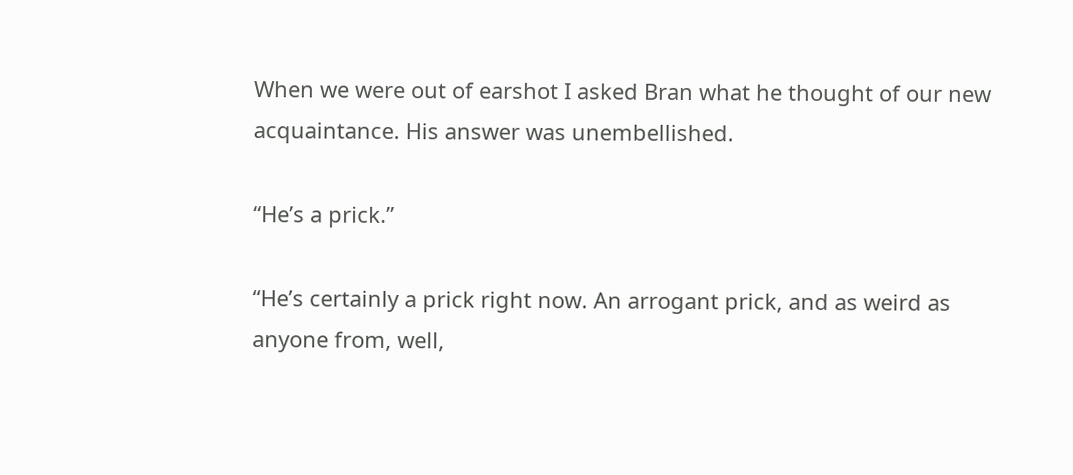When we were out of earshot I asked Bran what he thought of our new acquaintance. His answer was unembellished.

“He’s a prick.”

“He’s certainly a prick right now. An arrogant prick, and as weird as anyone from, well,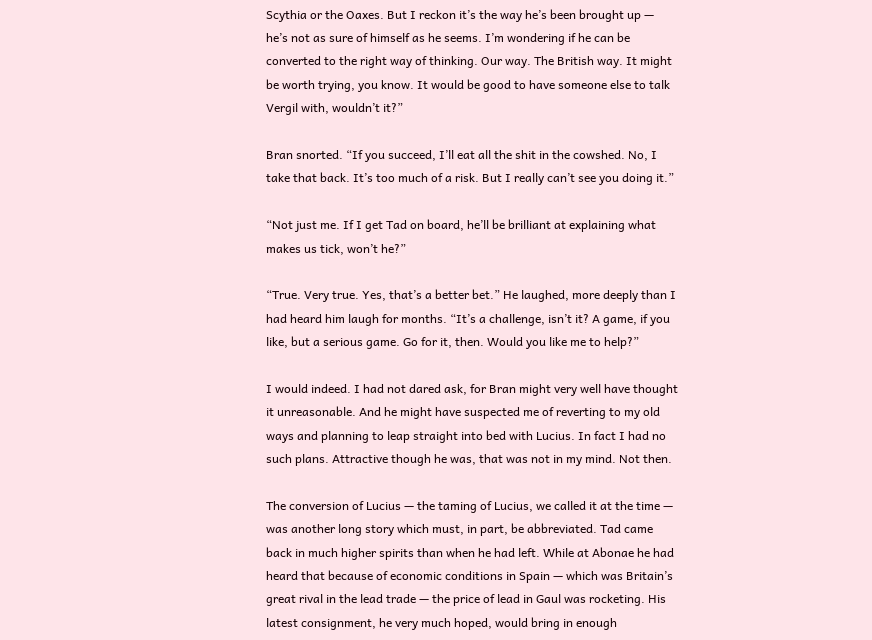Scythia or the Oaxes. But I reckon it’s the way he’s been brought up — he’s not as sure of himself as he seems. I’m wondering if he can be converted to the right way of thinking. Our way. The British way. It might be worth trying, you know. It would be good to have someone else to talk Vergil with, wouldn’t it?”

Bran snorted. “If you succeed, I’ll eat all the shit in the cowshed. No, I take that back. It’s too much of a risk. But I really can’t see you doing it.”

“Not just me. If I get Tad on board, he’ll be brilliant at explaining what makes us tick, won’t he?”

“True. Very true. Yes, that’s a better bet.” He laughed, more deeply than I had heard him laugh for months. “It’s a challenge, isn’t it? A game, if you like, but a serious game. Go for it, then. Would you like me to help?”

I would indeed. I had not dared ask, for Bran might very well have thought it unreasonable. And he might have suspected me of reverting to my old ways and planning to leap straight into bed with Lucius. In fact I had no such plans. Attractive though he was, that was not in my mind. Not then.

The conversion of Lucius — the taming of Lucius, we called it at the time — was another long story which must, in part, be abbreviated. Tad came back in much higher spirits than when he had left. While at Abonae he had heard that because of economic conditions in Spain — which was Britain’s great rival in the lead trade — the price of lead in Gaul was rocketing. His latest consignment, he very much hoped, would bring in enough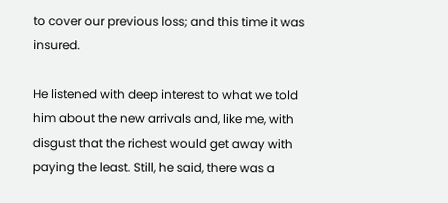to cover our previous loss; and this time it was insured.

He listened with deep interest to what we told him about the new arrivals and, like me, with disgust that the richest would get away with paying the least. Still, he said, there was a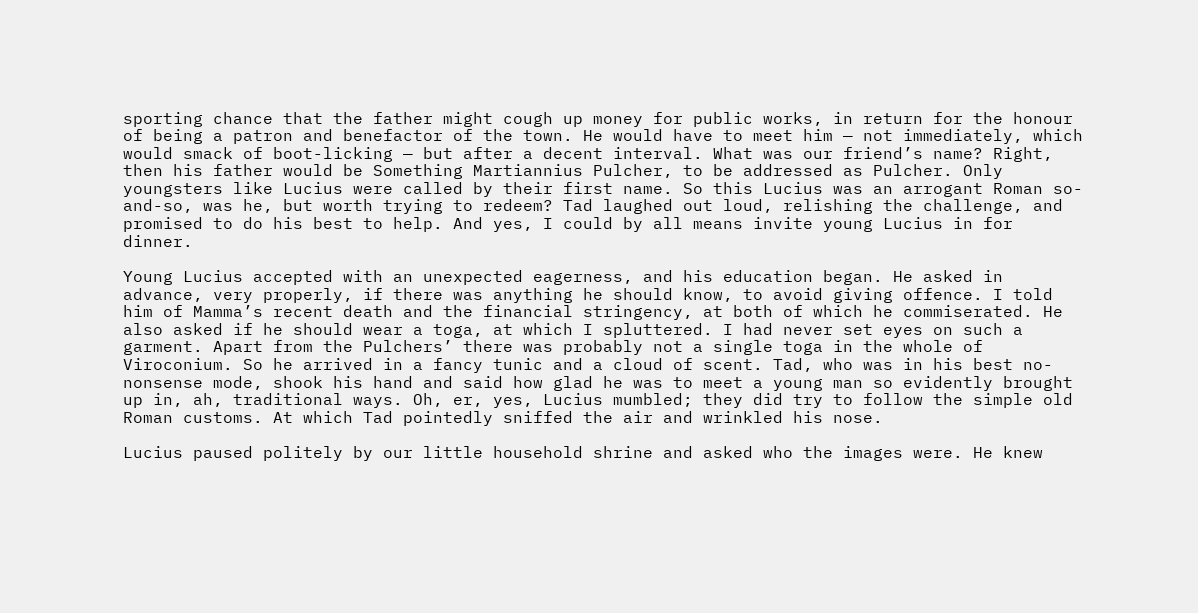sporting chance that the father might cough up money for public works, in return for the honour of being a patron and benefactor of the town. He would have to meet him — not immediately, which would smack of boot-licking — but after a decent interval. What was our friend’s name? Right, then his father would be Something Martiannius Pulcher, to be addressed as Pulcher. Only youngsters like Lucius were called by their first name. So this Lucius was an arrogant Roman so-and-so, was he, but worth trying to redeem? Tad laughed out loud, relishing the challenge, and promised to do his best to help. And yes, I could by all means invite young Lucius in for dinner.

Young Lucius accepted with an unexpected eagerness, and his education began. He asked in advance, very properly, if there was anything he should know, to avoid giving offence. I told him of Mamma’s recent death and the financial stringency, at both of which he commiserated. He also asked if he should wear a toga, at which I spluttered. I had never set eyes on such a garment. Apart from the Pulchers’ there was probably not a single toga in the whole of Viroconium. So he arrived in a fancy tunic and a cloud of scent. Tad, who was in his best no-nonsense mode, shook his hand and said how glad he was to meet a young man so evidently brought up in, ah, traditional ways. Oh, er, yes, Lucius mumbled; they did try to follow the simple old Roman customs. At which Tad pointedly sniffed the air and wrinkled his nose.

Lucius paused politely by our little household shrine and asked who the images were. He knew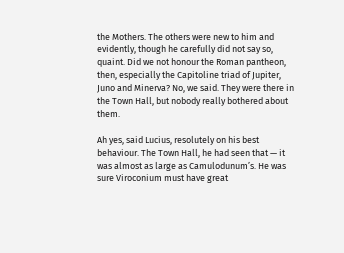the Mothers. The others were new to him and evidently, though he carefully did not say so, quaint. Did we not honour the Roman pantheon, then, especially the Capitoline triad of Jupiter, Juno and Minerva? No, we said. They were there in the Town Hall, but nobody really bothered about them.

Ah yes, said Lucius, resolutely on his best behaviour. The Town Hall, he had seen that — it was almost as large as Camulodunum’s. He was sure Viroconium must have great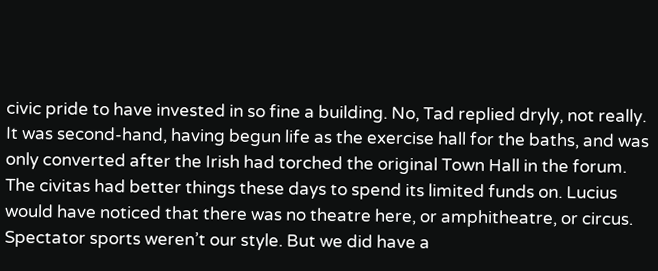civic pride to have invested in so fine a building. No, Tad replied dryly, not really. It was second-hand, having begun life as the exercise hall for the baths, and was only converted after the Irish had torched the original Town Hall in the forum. The civitas had better things these days to spend its limited funds on. Lucius would have noticed that there was no theatre here, or amphitheatre, or circus. Spectator sports weren’t our style. But we did have a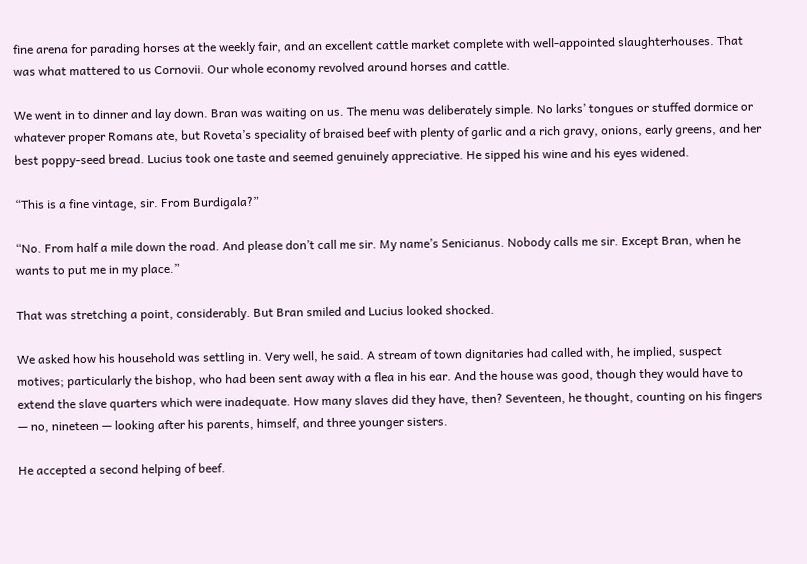fine arena for parading horses at the weekly fair, and an excellent cattle market complete with well-appointed slaughterhouses. That was what mattered to us Cornovii. Our whole economy revolved around horses and cattle.

We went in to dinner and lay down. Bran was waiting on us. The menu was deliberately simple. No larks’ tongues or stuffed dormice or whatever proper Romans ate, but Roveta’s speciality of braised beef with plenty of garlic and a rich gravy, onions, early greens, and her best poppy-seed bread. Lucius took one taste and seemed genuinely appreciative. He sipped his wine and his eyes widened.

“This is a fine vintage, sir. From Burdigala?”

“No. From half a mile down the road. And please don’t call me sir. My name’s Senicianus. Nobody calls me sir. Except Bran, when he wants to put me in my place.”

That was stretching a point, considerably. But Bran smiled and Lucius looked shocked.

We asked how his household was settling in. Very well, he said. A stream of town dignitaries had called with, he implied, suspect motives; particularly the bishop, who had been sent away with a flea in his ear. And the house was good, though they would have to extend the slave quarters which were inadequate. How many slaves did they have, then? Seventeen, he thought, counting on his fingers — no, nineteen — looking after his parents, himself, and three younger sisters.

He accepted a second helping of beef.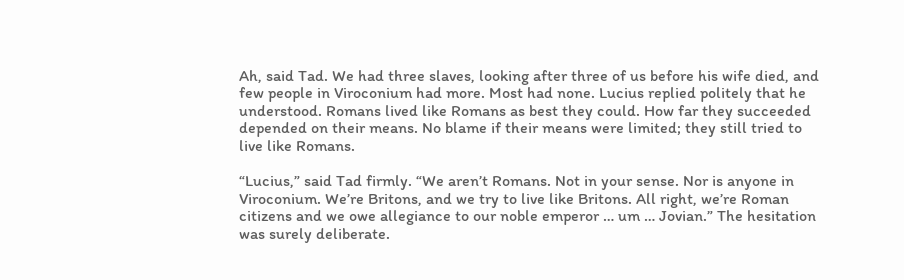Ah, said Tad. We had three slaves, looking after three of us before his wife died, and few people in Viroconium had more. Most had none. Lucius replied politely that he understood. Romans lived like Romans as best they could. How far they succeeded depended on their means. No blame if their means were limited; they still tried to live like Romans.

“Lucius,” said Tad firmly. “We aren’t Romans. Not in your sense. Nor is anyone in Viroconium. We’re Britons, and we try to live like Britons. All right, we’re Roman citizens and we owe allegiance to our noble emperor … um … Jovian.” The hesitation was surely deliberate.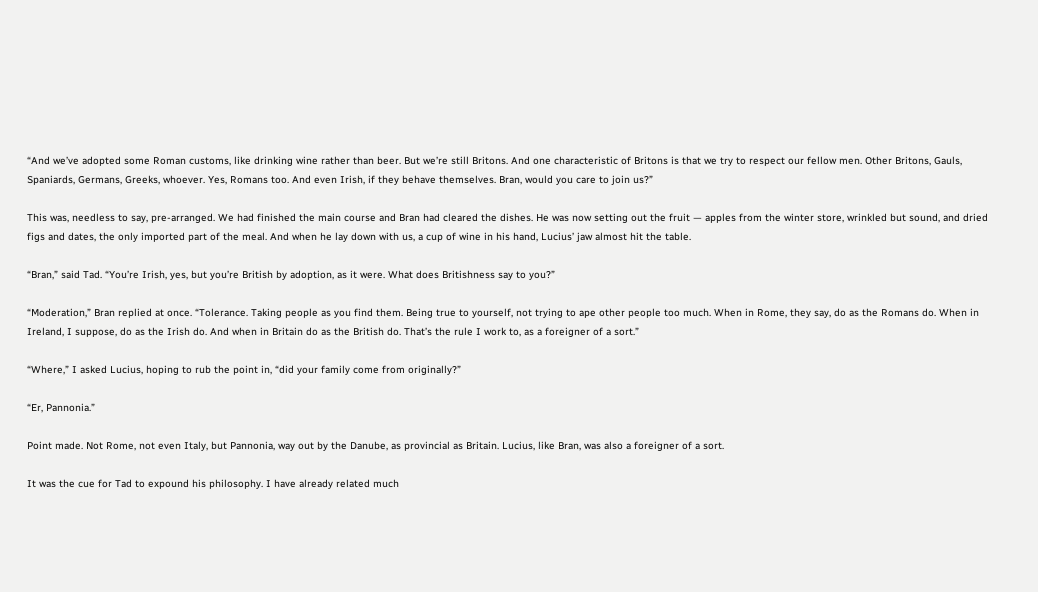“And we’ve adopted some Roman customs, like drinking wine rather than beer. But we’re still Britons. And one characteristic of Britons is that we try to respect our fellow men. Other Britons, Gauls, Spaniards, Germans, Greeks, whoever. Yes, Romans too. And even Irish, if they behave themselves. Bran, would you care to join us?”

This was, needless to say, pre-arranged. We had finished the main course and Bran had cleared the dishes. He was now setting out the fruit — apples from the winter store, wrinkled but sound, and dried figs and dates, the only imported part of the meal. And when he lay down with us, a cup of wine in his hand, Lucius’ jaw almost hit the table.

“Bran,” said Tad. “You’re Irish, yes, but you’re British by adoption, as it were. What does Britishness say to you?”

“Moderation,” Bran replied at once. “Tolerance. Taking people as you find them. Being true to yourself, not trying to ape other people too much. When in Rome, they say, do as the Romans do. When in Ireland, I suppose, do as the Irish do. And when in Britain do as the British do. That’s the rule I work to, as a foreigner of a sort.”

“Where,” I asked Lucius, hoping to rub the point in, “did your family come from originally?”

“Er, Pannonia.”

Point made. Not Rome, not even Italy, but Pannonia, way out by the Danube, as provincial as Britain. Lucius, like Bran, was also a foreigner of a sort.

It was the cue for Tad to expound his philosophy. I have already related much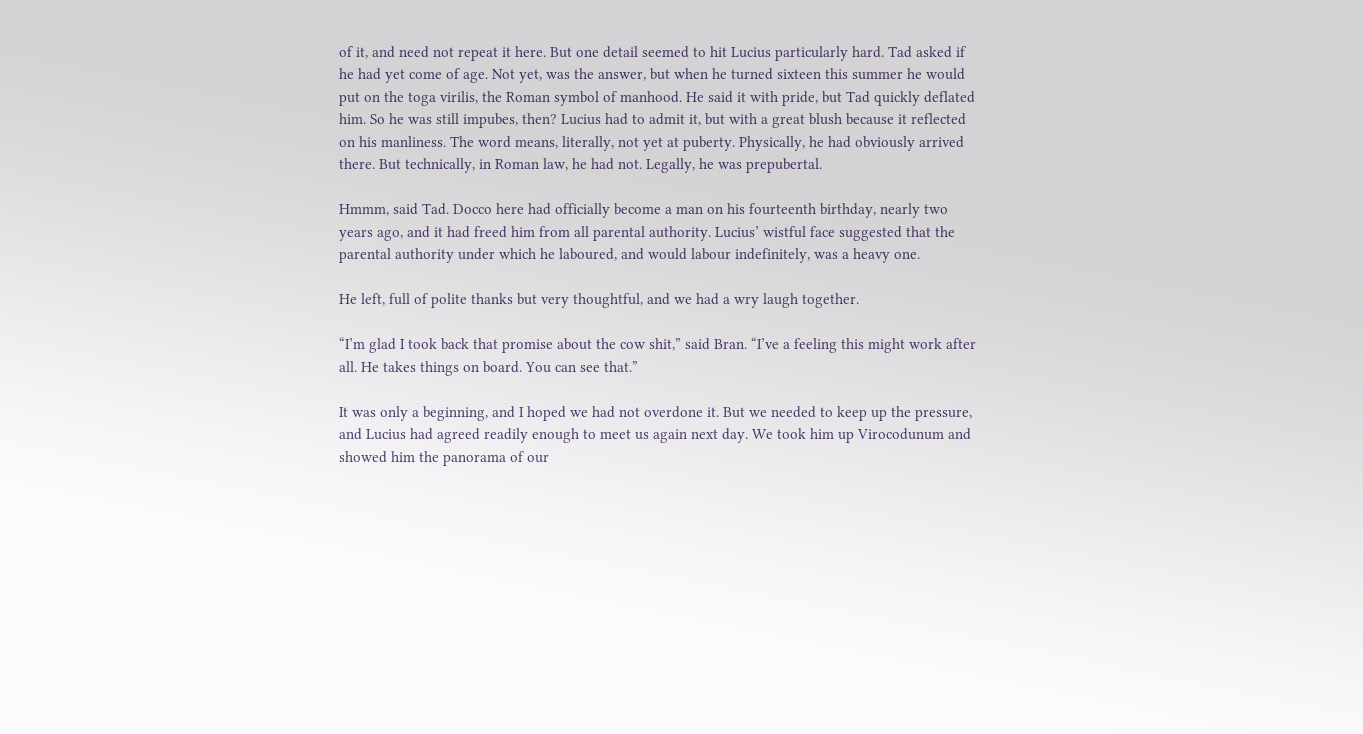of it, and need not repeat it here. But one detail seemed to hit Lucius particularly hard. Tad asked if he had yet come of age. Not yet, was the answer, but when he turned sixteen this summer he would put on the toga virilis, the Roman symbol of manhood. He said it with pride, but Tad quickly deflated him. So he was still impubes, then? Lucius had to admit it, but with a great blush because it reflected on his manliness. The word means, literally, not yet at puberty. Physically, he had obviously arrived there. But technically, in Roman law, he had not. Legally, he was prepubertal.

Hmmm, said Tad. Docco here had officially become a man on his fourteenth birthday, nearly two years ago, and it had freed him from all parental authority. Lucius’ wistful face suggested that the parental authority under which he laboured, and would labour indefinitely, was a heavy one.

He left, full of polite thanks but very thoughtful, and we had a wry laugh together.

“I’m glad I took back that promise about the cow shit,” said Bran. “I’ve a feeling this might work after all. He takes things on board. You can see that.”

It was only a beginning, and I hoped we had not overdone it. But we needed to keep up the pressure, and Lucius had agreed readily enough to meet us again next day. We took him up Virocodunum and showed him the panorama of our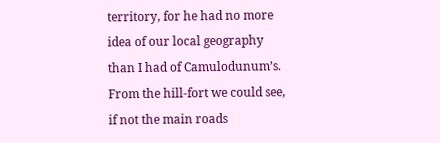territory, for he had no more idea of our local geography than I had of Camulodunum’s. From the hill-fort we could see, if not the main roads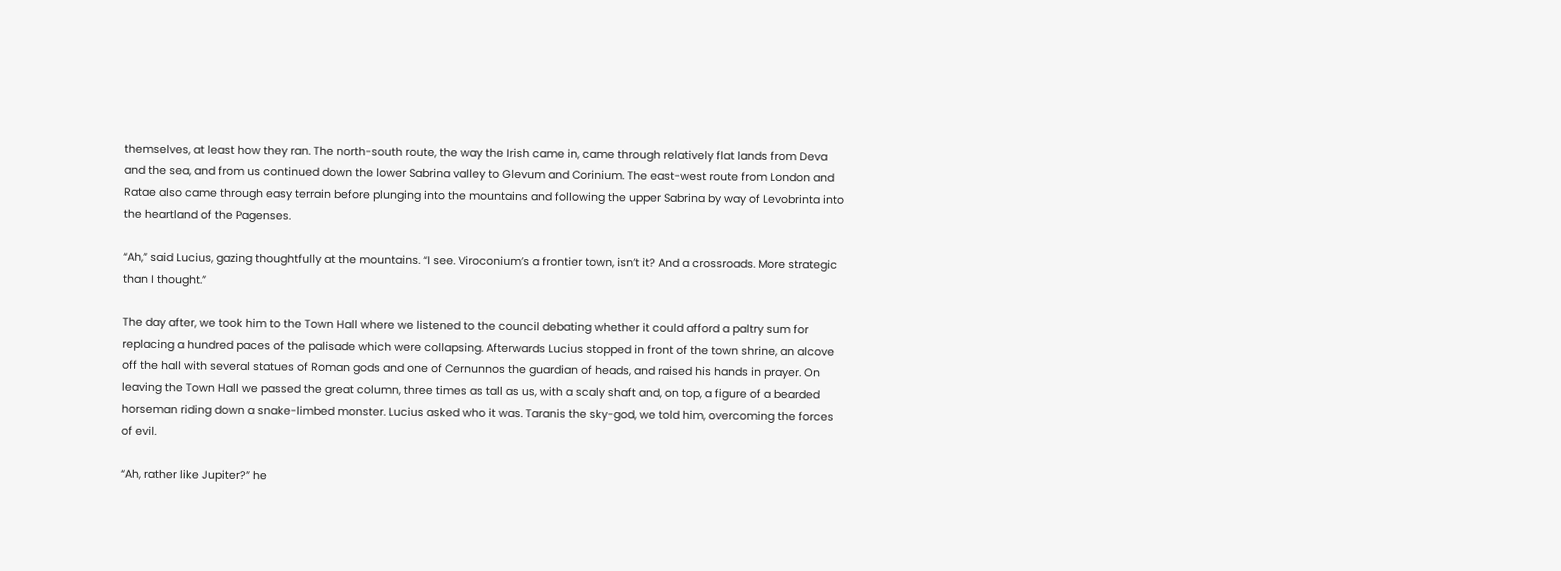themselves, at least how they ran. The north-south route, the way the Irish came in, came through relatively flat lands from Deva and the sea, and from us continued down the lower Sabrina valley to Glevum and Corinium. The east-west route from London and Ratae also came through easy terrain before plunging into the mountains and following the upper Sabrina by way of Levobrinta into the heartland of the Pagenses.

“Ah,” said Lucius, gazing thoughtfully at the mountains. “I see. Viroconium’s a frontier town, isn’t it? And a crossroads. More strategic than I thought.”

The day after, we took him to the Town Hall where we listened to the council debating whether it could afford a paltry sum for replacing a hundred paces of the palisade which were collapsing. Afterwards Lucius stopped in front of the town shrine, an alcove off the hall with several statues of Roman gods and one of Cernunnos the guardian of heads, and raised his hands in prayer. On leaving the Town Hall we passed the great column, three times as tall as us, with a scaly shaft and, on top, a figure of a bearded horseman riding down a snake-limbed monster. Lucius asked who it was. Taranis the sky-god, we told him, overcoming the forces of evil.

“Ah, rather like Jupiter?” he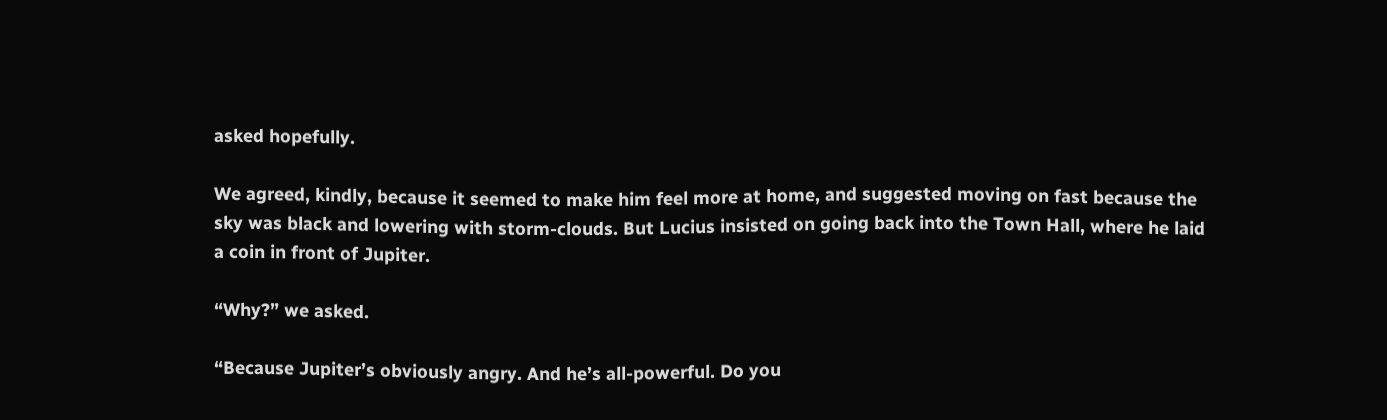asked hopefully.

We agreed, kindly, because it seemed to make him feel more at home, and suggested moving on fast because the sky was black and lowering with storm-clouds. But Lucius insisted on going back into the Town Hall, where he laid a coin in front of Jupiter.

“Why?” we asked.

“Because Jupiter’s obviously angry. And he’s all-powerful. Do you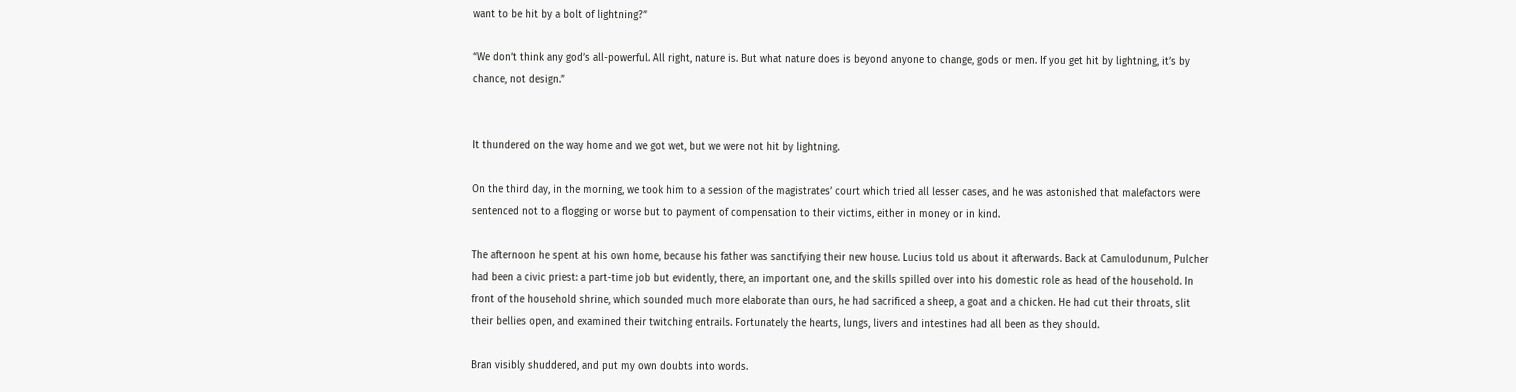want to be hit by a bolt of lightning?”

“We don’t think any god’s all-powerful. All right, nature is. But what nature does is beyond anyone to change, gods or men. If you get hit by lightning, it’s by chance, not design.”


It thundered on the way home and we got wet, but we were not hit by lightning.

On the third day, in the morning, we took him to a session of the magistrates’ court which tried all lesser cases, and he was astonished that malefactors were sentenced not to a flogging or worse but to payment of compensation to their victims, either in money or in kind.

The afternoon he spent at his own home, because his father was sanctifying their new house. Lucius told us about it afterwards. Back at Camulodunum, Pulcher had been a civic priest: a part-time job but evidently, there, an important one, and the skills spilled over into his domestic role as head of the household. In front of the household shrine, which sounded much more elaborate than ours, he had sacrificed a sheep, a goat and a chicken. He had cut their throats, slit their bellies open, and examined their twitching entrails. Fortunately the hearts, lungs, livers and intestines had all been as they should.

Bran visibly shuddered, and put my own doubts into words.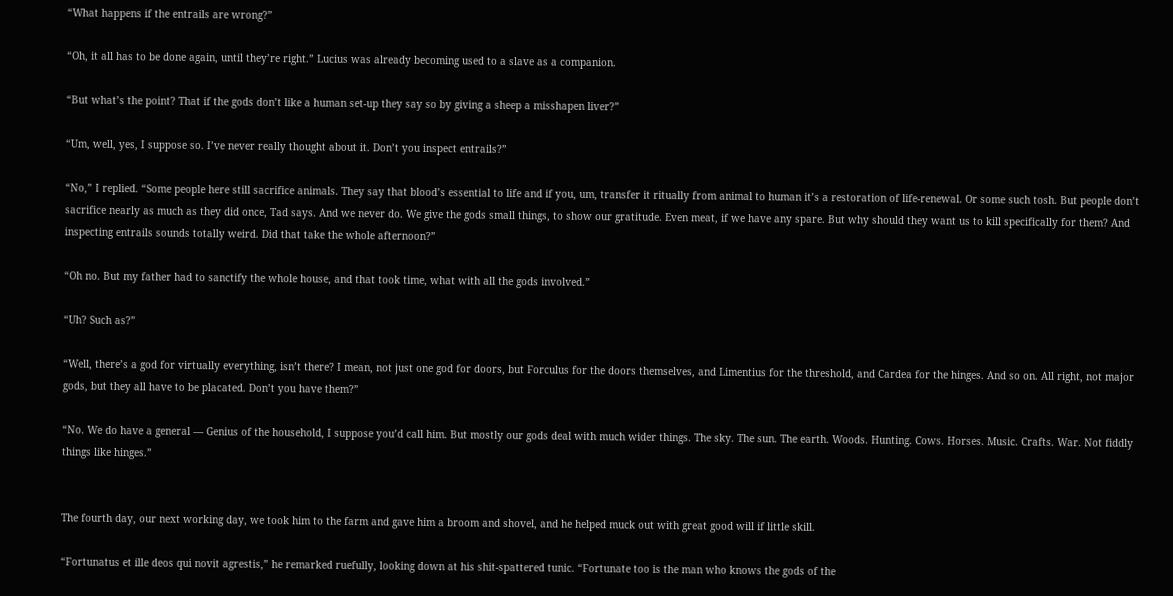“What happens if the entrails are wrong?”

“Oh, it all has to be done again, until they’re right.” Lucius was already becoming used to a slave as a companion.

“But what’s the point? That if the gods don’t like a human set-up they say so by giving a sheep a misshapen liver?”

“Um, well, yes, I suppose so. I’ve never really thought about it. Don’t you inspect entrails?”

“No,” I replied. “Some people here still sacrifice animals. They say that blood’s essential to life and if you, um, transfer it ritually from animal to human it’s a restoration of life-renewal. Or some such tosh. But people don’t sacrifice nearly as much as they did once, Tad says. And we never do. We give the gods small things, to show our gratitude. Even meat, if we have any spare. But why should they want us to kill specifically for them? And inspecting entrails sounds totally weird. Did that take the whole afternoon?”

“Oh no. But my father had to sanctify the whole house, and that took time, what with all the gods involved.”

“Uh? Such as?”

“Well, there’s a god for virtually everything, isn’t there? I mean, not just one god for doors, but Forculus for the doors themselves, and Limentius for the threshold, and Cardea for the hinges. And so on. All right, not major gods, but they all have to be placated. Don’t you have them?”

“No. We do have a general — Genius of the household, I suppose you’d call him. But mostly our gods deal with much wider things. The sky. The sun. The earth. Woods. Hunting. Cows. Horses. Music. Crafts. War. Not fiddly things like hinges.”


The fourth day, our next working day, we took him to the farm and gave him a broom and shovel, and he helped muck out with great good will if little skill.

“Fortunatus et ille deos qui novit agrestis,” he remarked ruefully, looking down at his shit-spattered tunic. “Fortunate too is the man who knows the gods of the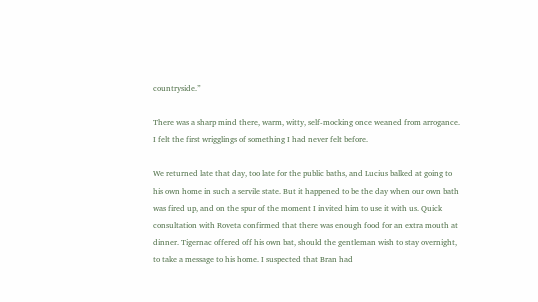countryside.”

There was a sharp mind there, warm, witty, self-mocking once weaned from arrogance. I felt the first wrigglings of something I had never felt before.

We returned late that day, too late for the public baths, and Lucius balked at going to his own home in such a servile state. But it happened to be the day when our own bath was fired up, and on the spur of the moment I invited him to use it with us. Quick consultation with Roveta confirmed that there was enough food for an extra mouth at dinner. Tigernac offered off his own bat, should the gentleman wish to stay overnight, to take a message to his home. I suspected that Bran had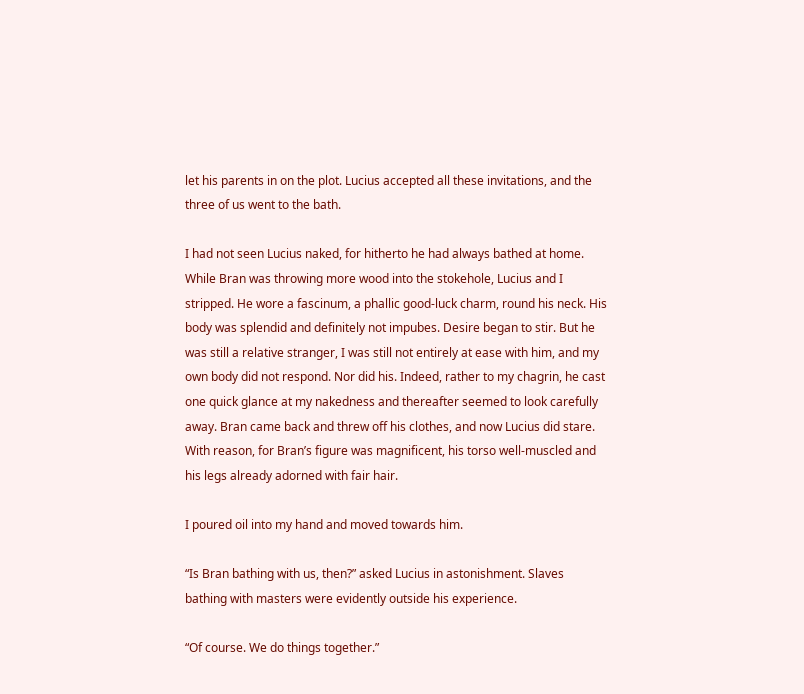let his parents in on the plot. Lucius accepted all these invitations, and the three of us went to the bath.

I had not seen Lucius naked, for hitherto he had always bathed at home. While Bran was throwing more wood into the stokehole, Lucius and I stripped. He wore a fascinum, a phallic good-luck charm, round his neck. His body was splendid and definitely not impubes. Desire began to stir. But he was still a relative stranger, I was still not entirely at ease with him, and my own body did not respond. Nor did his. Indeed, rather to my chagrin, he cast one quick glance at my nakedness and thereafter seemed to look carefully away. Bran came back and threw off his clothes, and now Lucius did stare. With reason, for Bran’s figure was magnificent, his torso well-muscled and his legs already adorned with fair hair.

I poured oil into my hand and moved towards him.

“Is Bran bathing with us, then?” asked Lucius in astonishment. Slaves bathing with masters were evidently outside his experience.

“Of course. We do things together.”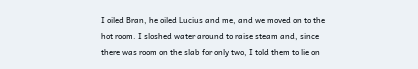I oiled Bran, he oiled Lucius and me, and we moved on to the hot room. I sloshed water around to raise steam and, since there was room on the slab for only two, I told them to lie on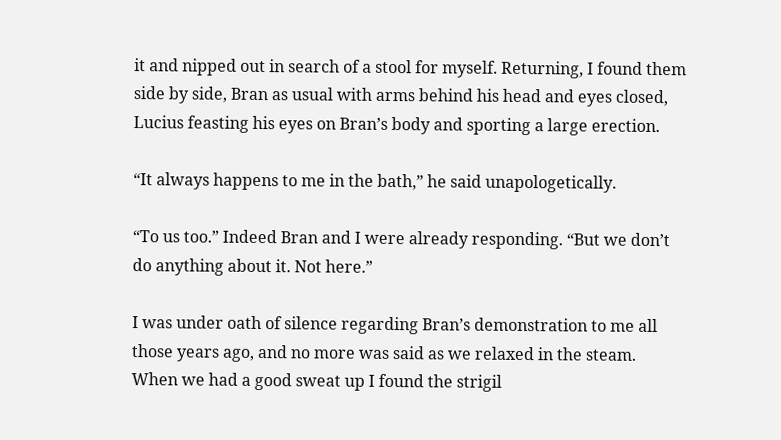it and nipped out in search of a stool for myself. Returning, I found them side by side, Bran as usual with arms behind his head and eyes closed, Lucius feasting his eyes on Bran’s body and sporting a large erection.

“It always happens to me in the bath,” he said unapologetically.

“To us too.” Indeed Bran and I were already responding. “But we don’t do anything about it. Not here.”

I was under oath of silence regarding Bran’s demonstration to me all those years ago, and no more was said as we relaxed in the steam. When we had a good sweat up I found the strigil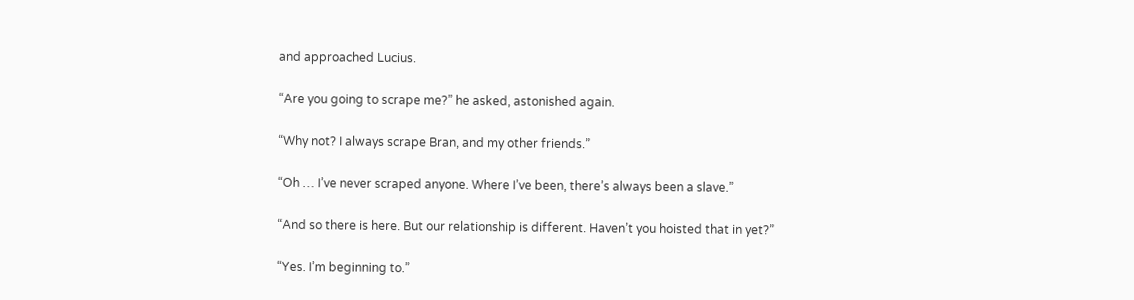and approached Lucius.

“Are you going to scrape me?” he asked, astonished again.

“Why not? I always scrape Bran, and my other friends.”

“Oh … I’ve never scraped anyone. Where I’ve been, there’s always been a slave.”

“And so there is here. But our relationship is different. Haven’t you hoisted that in yet?”

“Yes. I’m beginning to.”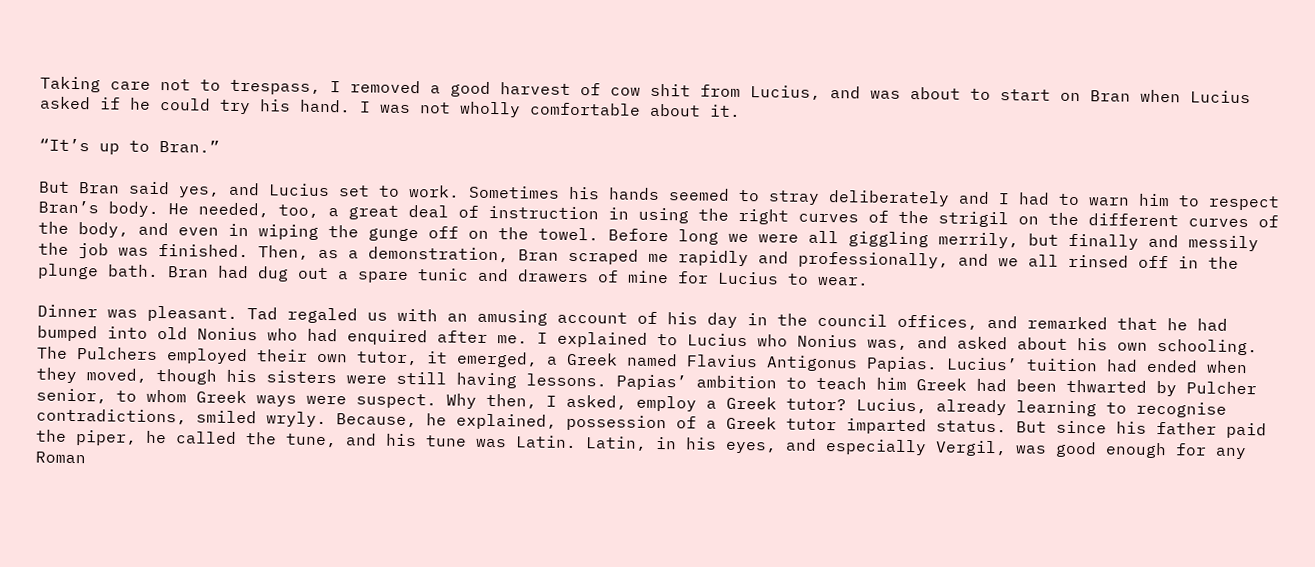Taking care not to trespass, I removed a good harvest of cow shit from Lucius, and was about to start on Bran when Lucius asked if he could try his hand. I was not wholly comfortable about it.

“It’s up to Bran.”

But Bran said yes, and Lucius set to work. Sometimes his hands seemed to stray deliberately and I had to warn him to respect Bran’s body. He needed, too, a great deal of instruction in using the right curves of the strigil on the different curves of the body, and even in wiping the gunge off on the towel. Before long we were all giggling merrily, but finally and messily the job was finished. Then, as a demonstration, Bran scraped me rapidly and professionally, and we all rinsed off in the plunge bath. Bran had dug out a spare tunic and drawers of mine for Lucius to wear.

Dinner was pleasant. Tad regaled us with an amusing account of his day in the council offices, and remarked that he had bumped into old Nonius who had enquired after me. I explained to Lucius who Nonius was, and asked about his own schooling. The Pulchers employed their own tutor, it emerged, a Greek named Flavius Antigonus Papias. Lucius’ tuition had ended when they moved, though his sisters were still having lessons. Papias’ ambition to teach him Greek had been thwarted by Pulcher senior, to whom Greek ways were suspect. Why then, I asked, employ a Greek tutor? Lucius, already learning to recognise contradictions, smiled wryly. Because, he explained, possession of a Greek tutor imparted status. But since his father paid the piper, he called the tune, and his tune was Latin. Latin, in his eyes, and especially Vergil, was good enough for any Roman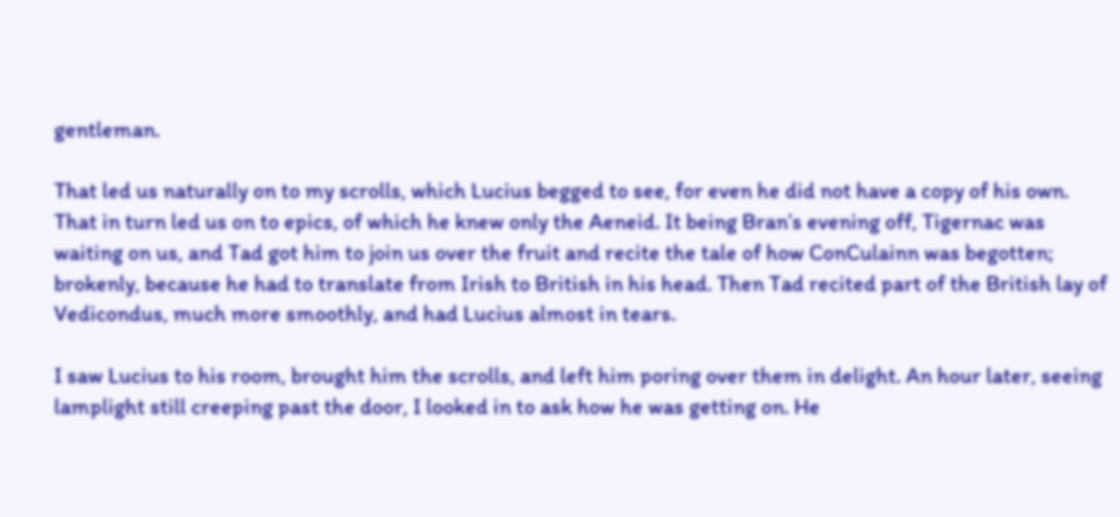gentleman.

That led us naturally on to my scrolls, which Lucius begged to see, for even he did not have a copy of his own. That in turn led us on to epics, of which he knew only the Aeneid. It being Bran’s evening off, Tigernac was waiting on us, and Tad got him to join us over the fruit and recite the tale of how ConCulainn was begotten; brokenly, because he had to translate from Irish to British in his head. Then Tad recited part of the British lay of Vedicondus, much more smoothly, and had Lucius almost in tears.

I saw Lucius to his room, brought him the scrolls, and left him poring over them in delight. An hour later, seeing lamplight still creeping past the door, I looked in to ask how he was getting on. He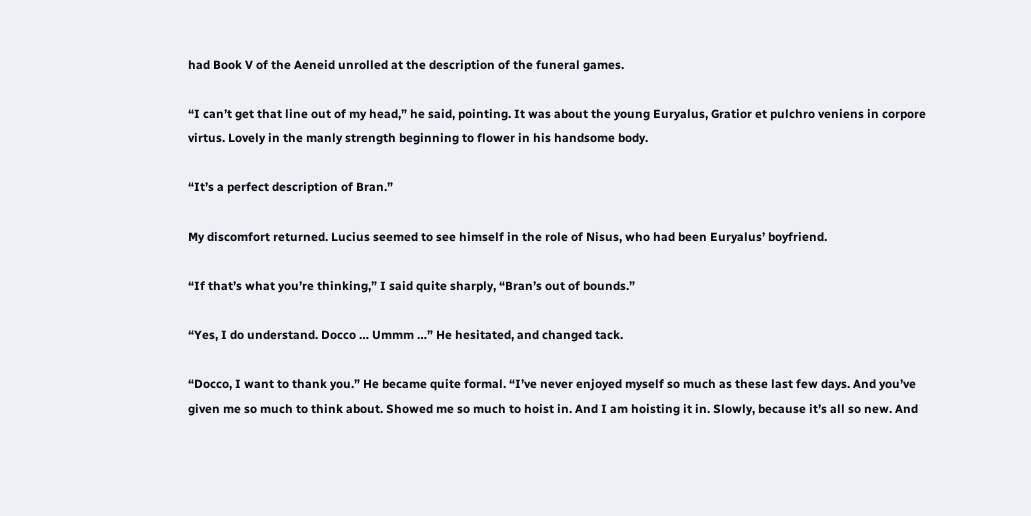had Book V of the Aeneid unrolled at the description of the funeral games.

“I can’t get that line out of my head,” he said, pointing. It was about the young Euryalus, Gratior et pulchro veniens in corpore virtus. Lovely in the manly strength beginning to flower in his handsome body.

“It’s a perfect description of Bran.”

My discomfort returned. Lucius seemed to see himself in the role of Nisus, who had been Euryalus’ boyfriend.

“If that’s what you’re thinking,” I said quite sharply, “Bran’s out of bounds.”

“Yes, I do understand. Docco … Ummm …” He hesitated, and changed tack.

“Docco, I want to thank you.” He became quite formal. “I’ve never enjoyed myself so much as these last few days. And you’ve given me so much to think about. Showed me so much to hoist in. And I am hoisting it in. Slowly, because it’s all so new. And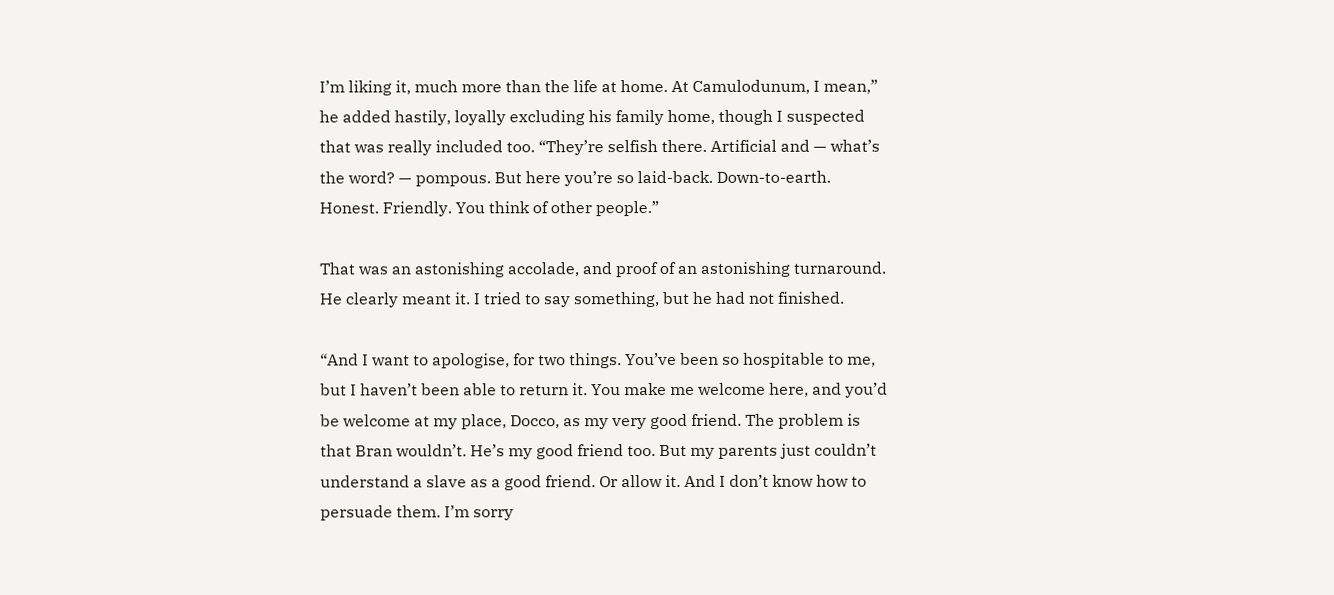I’m liking it, much more than the life at home. At Camulodunum, I mean,” he added hastily, loyally excluding his family home, though I suspected that was really included too. “They’re selfish there. Artificial and — what’s the word? — pompous. But here you’re so laid-back. Down-to-earth. Honest. Friendly. You think of other people.”

That was an astonishing accolade, and proof of an astonishing turnaround. He clearly meant it. I tried to say something, but he had not finished.

“And I want to apologise, for two things. You’ve been so hospitable to me, but I haven’t been able to return it. You make me welcome here, and you’d be welcome at my place, Docco, as my very good friend. The problem is that Bran wouldn’t. He’s my good friend too. But my parents just couldn’t understand a slave as a good friend. Or allow it. And I don’t know how to persuade them. I’m sorry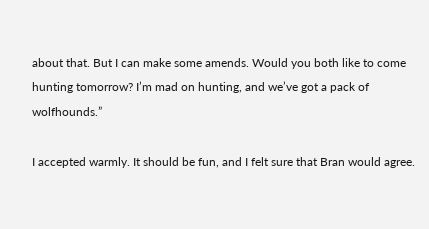about that. But I can make some amends. Would you both like to come hunting tomorrow? I’m mad on hunting, and we’ve got a pack of wolfhounds.”

I accepted warmly. It should be fun, and I felt sure that Bran would agree.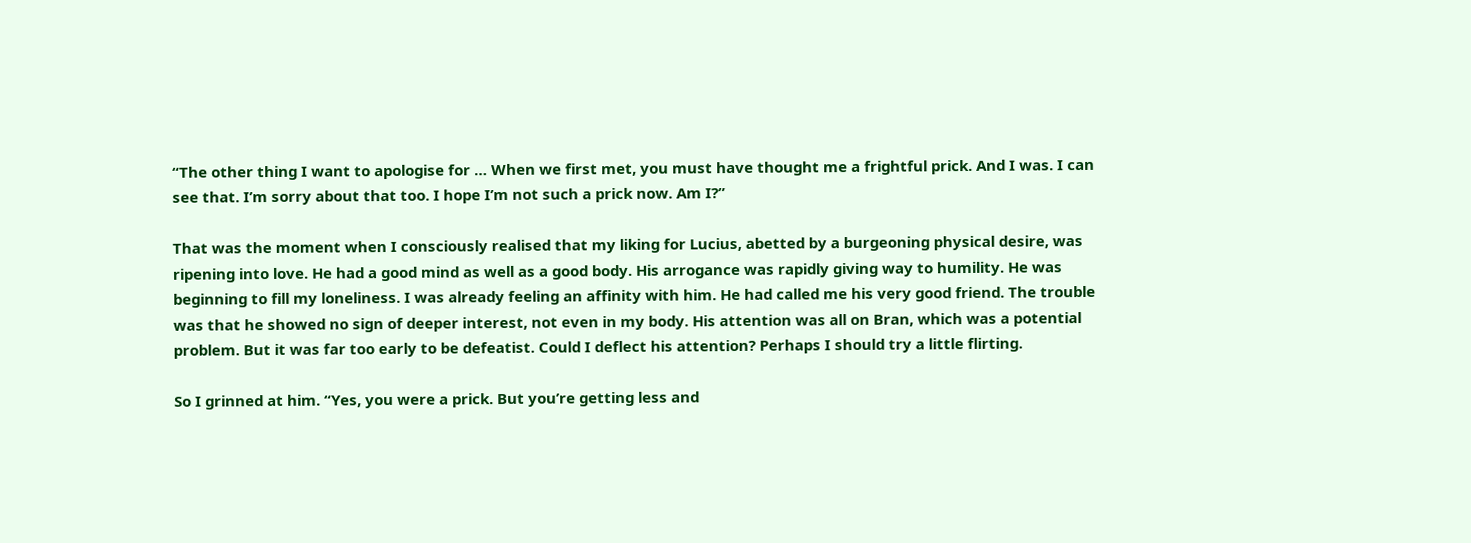“The other thing I want to apologise for … When we first met, you must have thought me a frightful prick. And I was. I can see that. I’m sorry about that too. I hope I’m not such a prick now. Am I?”

That was the moment when I consciously realised that my liking for Lucius, abetted by a burgeoning physical desire, was ripening into love. He had a good mind as well as a good body. His arrogance was rapidly giving way to humility. He was beginning to fill my loneliness. I was already feeling an affinity with him. He had called me his very good friend. The trouble was that he showed no sign of deeper interest, not even in my body. His attention was all on Bran, which was a potential problem. But it was far too early to be defeatist. Could I deflect his attention? Perhaps I should try a little flirting.

So I grinned at him. “Yes, you were a prick. But you’re getting less and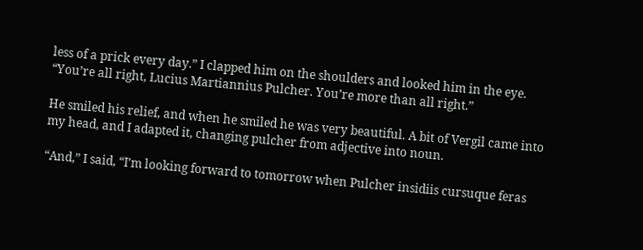less of a prick every day.” I clapped him on the shoulders and looked him in the eye. “You’re all right, Lucius Martiannius Pulcher. You’re more than all right.”

He smiled his relief, and when he smiled he was very beautiful. A bit of Vergil came into my head, and I adapted it, changing pulcher from adjective into noun.

“And,” I said, “I’m looking forward to tomorrow when Pulcher insidiis cursuque feras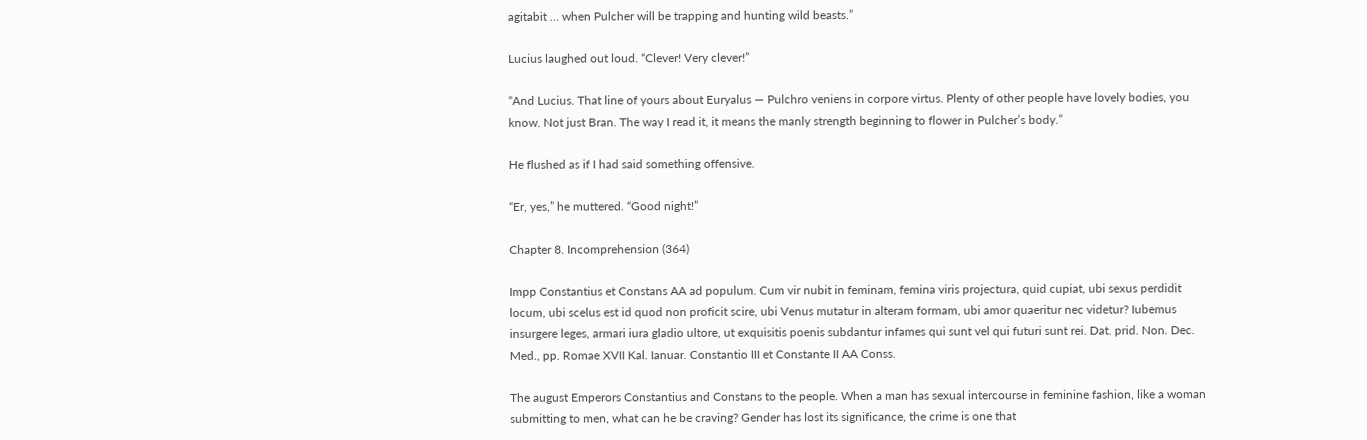agitabit … when Pulcher will be trapping and hunting wild beasts.”

Lucius laughed out loud. “Clever! Very clever!”

“And Lucius. That line of yours about Euryalus — Pulchro veniens in corpore virtus. Plenty of other people have lovely bodies, you know. Not just Bran. The way I read it, it means the manly strength beginning to flower in Pulcher’s body.”

He flushed as if I had said something offensive.

“Er, yes,” he muttered. “Good night!”

Chapter 8. Incomprehension (364)

Impp Constantius et Constans AA ad populum. Cum vir nubit in feminam, femina viris projectura, quid cupiat, ubi sexus perdidit locum, ubi scelus est id quod non proficit scire, ubi Venus mutatur in alteram formam, ubi amor quaeritur nec videtur? Iubemus insurgere leges, armari iura gladio ultore, ut exquisitis poenis subdantur infames qui sunt vel qui futuri sunt rei. Dat. prid. Non. Dec. Med., pp. Romae XVII Kal. Ianuar. Constantio III et Constante II AA Conss.

The august Emperors Constantius and Constans to the people. When a man has sexual intercourse in feminine fashion, like a woman submitting to men, what can he be craving? Gender has lost its significance, the crime is one that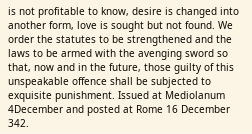is not profitable to know, desire is changed into another form, love is sought but not found. We order the statutes to be strengthened and the laws to be armed with the avenging sword so that, now and in the future, those guilty of this unspeakable offence shall be subjected to exquisite punishment. Issued at Mediolanum 4December and posted at Rome 16 December 342.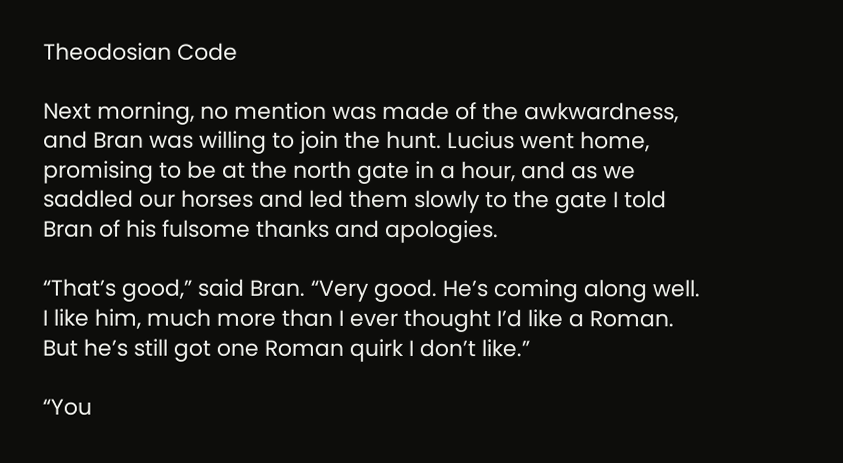Theodosian Code

Next morning, no mention was made of the awkwardness, and Bran was willing to join the hunt. Lucius went home, promising to be at the north gate in a hour, and as we saddled our horses and led them slowly to the gate I told Bran of his fulsome thanks and apologies.

“That’s good,” said Bran. “Very good. He’s coming along well. I like him, much more than I ever thought I’d like a Roman. But he’s still got one Roman quirk I don’t like.”

“You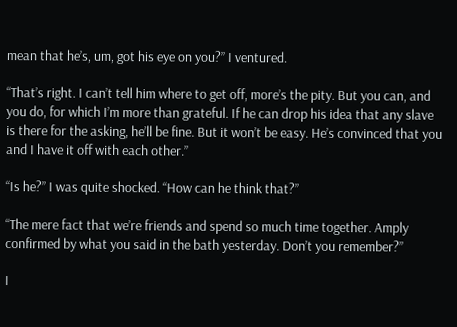mean that he’s, um, got his eye on you?” I ventured.

“That’s right. I can’t tell him where to get off, more’s the pity. But you can, and you do, for which I’m more than grateful. If he can drop his idea that any slave is there for the asking, he’ll be fine. But it won’t be easy. He’s convinced that you and I have it off with each other.”

“Is he?” I was quite shocked. “How can he think that?”

“The mere fact that we’re friends and spend so much time together. Amply confirmed by what you said in the bath yesterday. Don’t you remember?”

I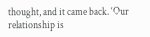thought, and it came back. ‘Our relationship is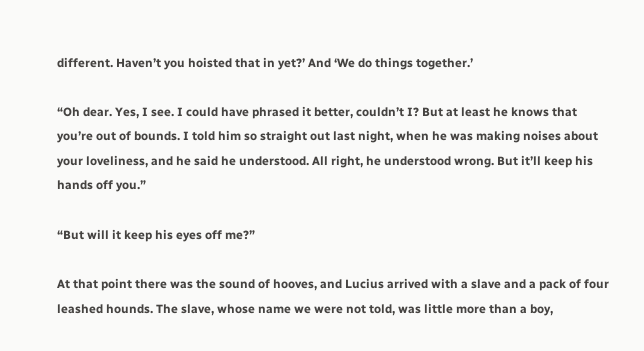different. Haven’t you hoisted that in yet?’ And ‘We do things together.’

“Oh dear. Yes, I see. I could have phrased it better, couldn’t I? But at least he knows that you’re out of bounds. I told him so straight out last night, when he was making noises about your loveliness, and he said he understood. All right, he understood wrong. But it’ll keep his hands off you.”

“But will it keep his eyes off me?”

At that point there was the sound of hooves, and Lucius arrived with a slave and a pack of four leashed hounds. The slave, whose name we were not told, was little more than a boy,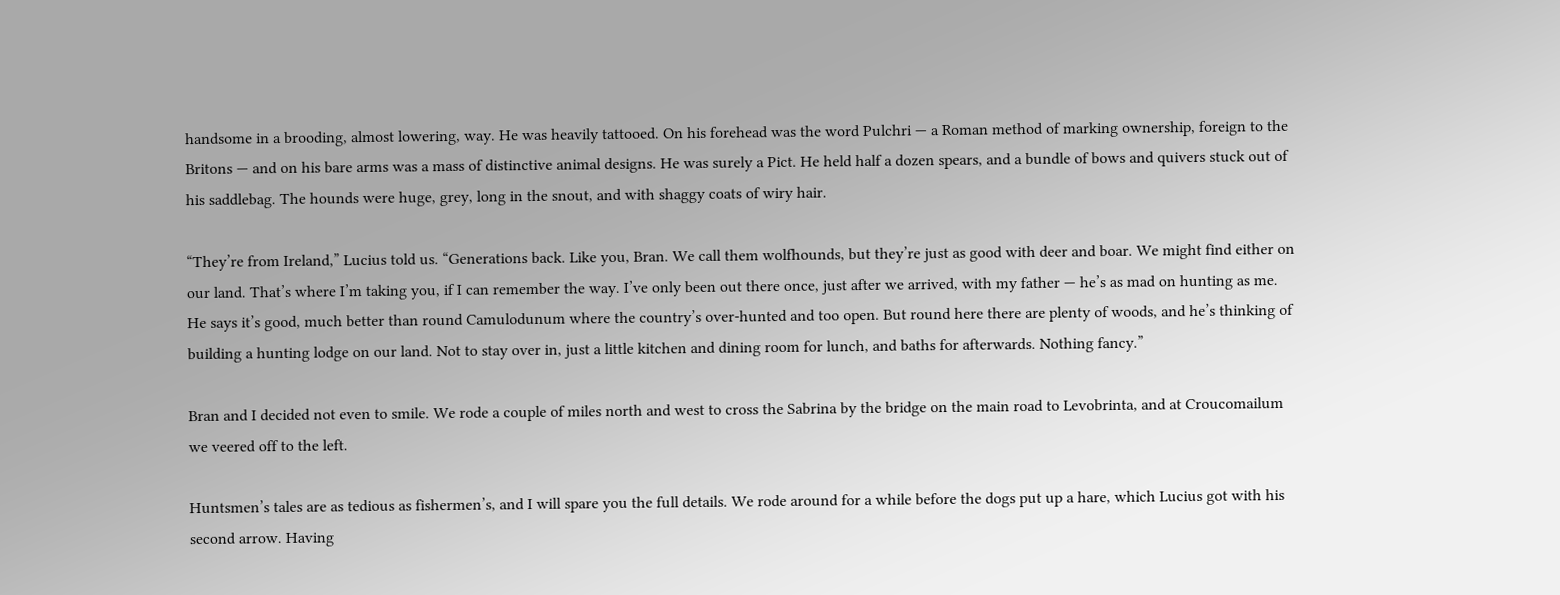handsome in a brooding, almost lowering, way. He was heavily tattooed. On his forehead was the word Pulchri — a Roman method of marking ownership, foreign to the Britons — and on his bare arms was a mass of distinctive animal designs. He was surely a Pict. He held half a dozen spears, and a bundle of bows and quivers stuck out of his saddlebag. The hounds were huge, grey, long in the snout, and with shaggy coats of wiry hair.

“They’re from Ireland,” Lucius told us. “Generations back. Like you, Bran. We call them wolfhounds, but they’re just as good with deer and boar. We might find either on our land. That’s where I’m taking you, if I can remember the way. I’ve only been out there once, just after we arrived, with my father — he’s as mad on hunting as me. He says it’s good, much better than round Camulodunum where the country’s over-hunted and too open. But round here there are plenty of woods, and he’s thinking of building a hunting lodge on our land. Not to stay over in, just a little kitchen and dining room for lunch, and baths for afterwards. Nothing fancy.”

Bran and I decided not even to smile. We rode a couple of miles north and west to cross the Sabrina by the bridge on the main road to Levobrinta, and at Croucomailum we veered off to the left.

Huntsmen’s tales are as tedious as fishermen’s, and I will spare you the full details. We rode around for a while before the dogs put up a hare, which Lucius got with his second arrow. Having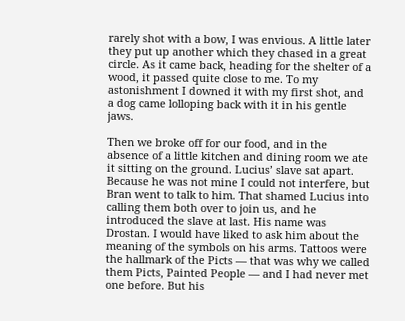rarely shot with a bow, I was envious. A little later they put up another which they chased in a great circle. As it came back, heading for the shelter of a wood, it passed quite close to me. To my astonishment I downed it with my first shot, and a dog came lolloping back with it in his gentle jaws.

Then we broke off for our food, and in the absence of a little kitchen and dining room we ate it sitting on the ground. Lucius’ slave sat apart. Because he was not mine I could not interfere, but Bran went to talk to him. That shamed Lucius into calling them both over to join us, and he introduced the slave at last. His name was Drostan. I would have liked to ask him about the meaning of the symbols on his arms. Tattoos were the hallmark of the Picts — that was why we called them Picts, Painted People — and I had never met one before. But his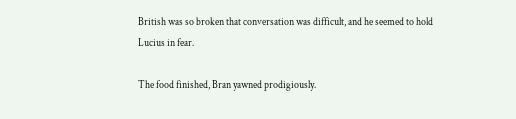British was so broken that conversation was difficult, and he seemed to hold Lucius in fear.

The food finished, Bran yawned prodigiously.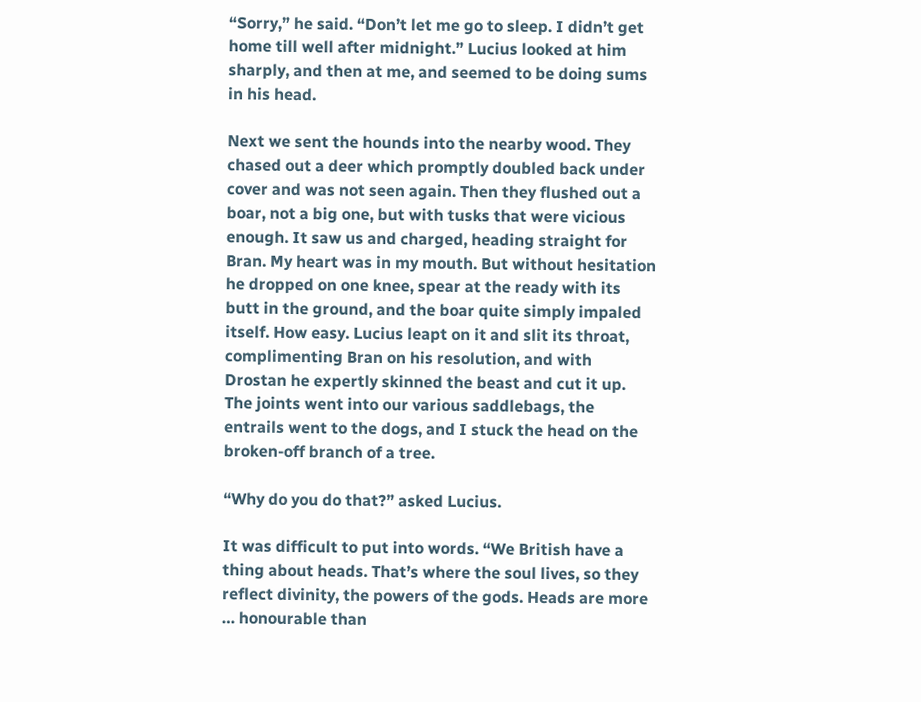“Sorry,” he said. “Don’t let me go to sleep. I didn’t get home till well after midnight.” Lucius looked at him sharply, and then at me, and seemed to be doing sums in his head.

Next we sent the hounds into the nearby wood. They chased out a deer which promptly doubled back under cover and was not seen again. Then they flushed out a boar, not a big one, but with tusks that were vicious enough. It saw us and charged, heading straight for Bran. My heart was in my mouth. But without hesitation he dropped on one knee, spear at the ready with its butt in the ground, and the boar quite simply impaled itself. How easy. Lucius leapt on it and slit its throat, complimenting Bran on his resolution, and with Drostan he expertly skinned the beast and cut it up. The joints went into our various saddlebags, the entrails went to the dogs, and I stuck the head on the broken-off branch of a tree.

“Why do you do that?” asked Lucius.

It was difficult to put into words. “We British have a thing about heads. That’s where the soul lives, so they reflect divinity, the powers of the gods. Heads are more … honourable than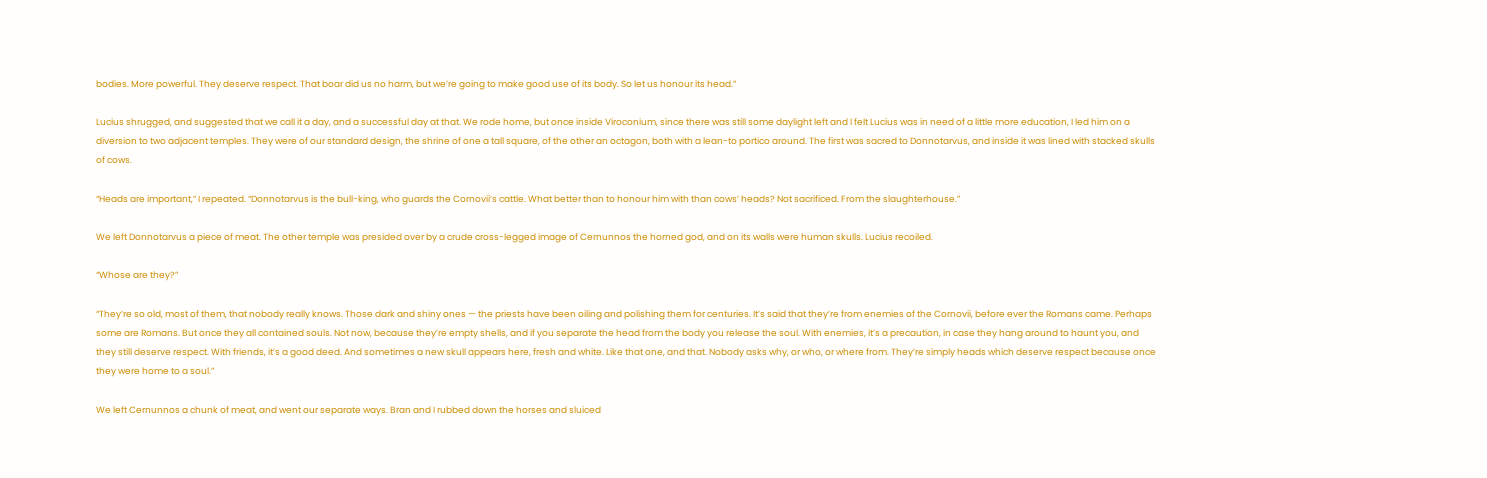bodies. More powerful. They deserve respect. That boar did us no harm, but we’re going to make good use of its body. So let us honour its head.”

Lucius shrugged, and suggested that we call it a day, and a successful day at that. We rode home, but once inside Viroconium, since there was still some daylight left and I felt Lucius was in need of a little more education, I led him on a diversion to two adjacent temples. They were of our standard design, the shrine of one a tall square, of the other an octagon, both with a lean-to portico around. The first was sacred to Donnotarvus, and inside it was lined with stacked skulls of cows.

“Heads are important,” I repeated. “Donnotarvus is the bull-king, who guards the Cornovii’s cattle. What better than to honour him with than cows’ heads? Not sacrificed. From the slaughterhouse.”

We left Donnotarvus a piece of meat. The other temple was presided over by a crude cross-legged image of Cernunnos the horned god, and on its walls were human skulls. Lucius recoiled.

“Whose are they?”

“They’re so old, most of them, that nobody really knows. Those dark and shiny ones — the priests have been oiling and polishing them for centuries. It’s said that they’re from enemies of the Cornovii, before ever the Romans came. Perhaps some are Romans. But once they all contained souls. Not now, because they’re empty shells, and if you separate the head from the body you release the soul. With enemies, it’s a precaution, in case they hang around to haunt you, and they still deserve respect. With friends, it’s a good deed. And sometimes a new skull appears here, fresh and white. Like that one, and that. Nobody asks why, or who, or where from. They’re simply heads which deserve respect because once they were home to a soul.”

We left Cernunnos a chunk of meat, and went our separate ways. Bran and I rubbed down the horses and sluiced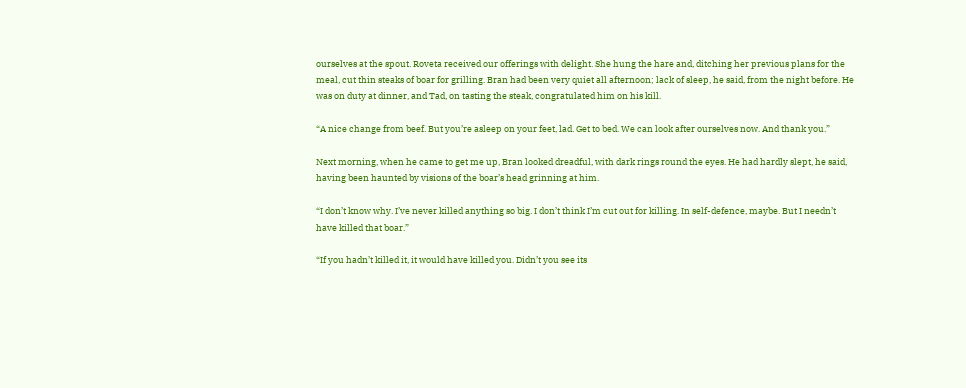ourselves at the spout. Roveta received our offerings with delight. She hung the hare and, ditching her previous plans for the meal, cut thin steaks of boar for grilling. Bran had been very quiet all afternoon; lack of sleep, he said, from the night before. He was on duty at dinner, and Tad, on tasting the steak, congratulated him on his kill.

“A nice change from beef. But you’re asleep on your feet, lad. Get to bed. We can look after ourselves now. And thank you.”

Next morning, when he came to get me up, Bran looked dreadful, with dark rings round the eyes. He had hardly slept, he said, having been haunted by visions of the boar’s head grinning at him.

“I don’t know why. I’ve never killed anything so big. I don’t think I’m cut out for killing. In self-defence, maybe. But I needn’t have killed that boar.”

“If you hadn’t killed it, it would have killed you. Didn’t you see its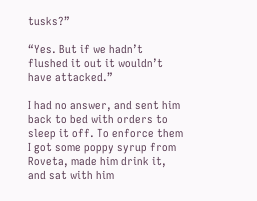tusks?”

“Yes. But if we hadn’t flushed it out it wouldn’t have attacked.”

I had no answer, and sent him back to bed with orders to sleep it off. To enforce them I got some poppy syrup from Roveta, made him drink it, and sat with him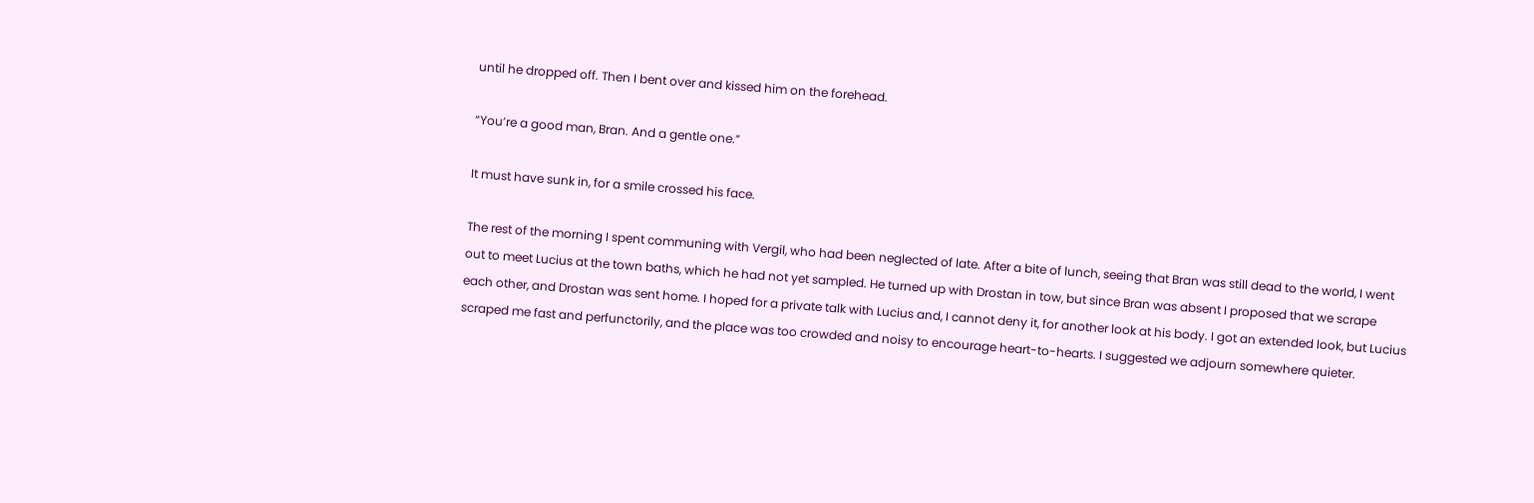until he dropped off. Then I bent over and kissed him on the forehead.

“You’re a good man, Bran. And a gentle one.”

It must have sunk in, for a smile crossed his face.

The rest of the morning I spent communing with Vergil, who had been neglected of late. After a bite of lunch, seeing that Bran was still dead to the world, I went out to meet Lucius at the town baths, which he had not yet sampled. He turned up with Drostan in tow, but since Bran was absent I proposed that we scrape each other, and Drostan was sent home. I hoped for a private talk with Lucius and, I cannot deny it, for another look at his body. I got an extended look, but Lucius scraped me fast and perfunctorily, and the place was too crowded and noisy to encourage heart-to-hearts. I suggested we adjourn somewhere quieter.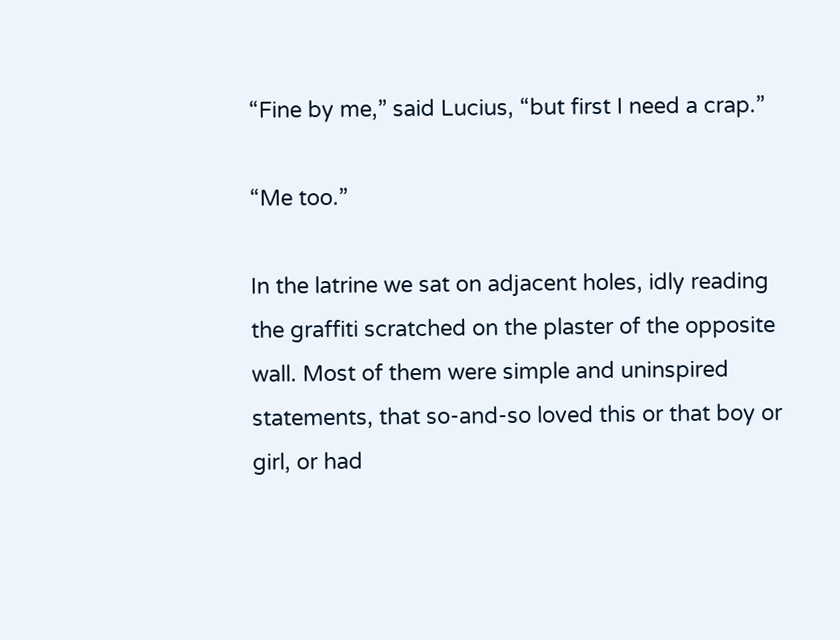“Fine by me,” said Lucius, “but first I need a crap.”

“Me too.”

In the latrine we sat on adjacent holes, idly reading the graffiti scratched on the plaster of the opposite wall. Most of them were simple and uninspired statements, that so-and-so loved this or that boy or girl, or had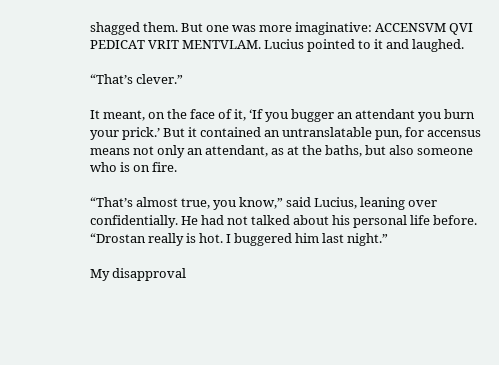shagged them. But one was more imaginative: ACCENSVM QVI PEDICAT VRIT MENTVLAM. Lucius pointed to it and laughed.

“That’s clever.”

It meant, on the face of it, ‘If you bugger an attendant you burn your prick.’ But it contained an untranslatable pun, for accensus means not only an attendant, as at the baths, but also someone who is on fire.

“That’s almost true, you know,” said Lucius, leaning over confidentially. He had not talked about his personal life before. “Drostan really is hot. I buggered him last night.”

My disapproval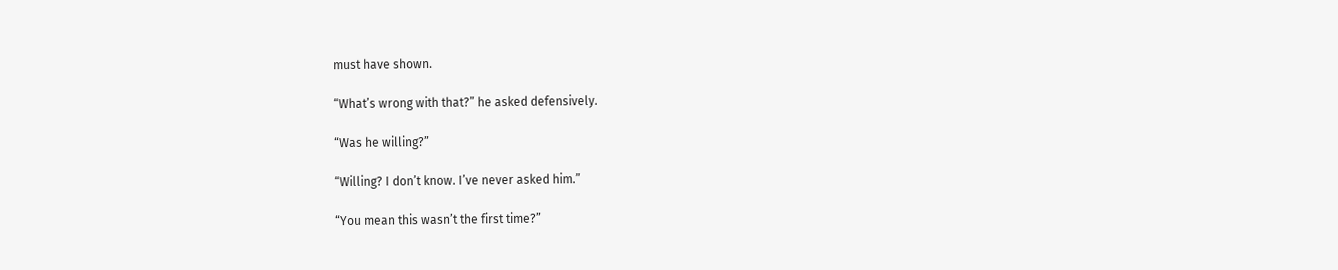must have shown.

“What’s wrong with that?” he asked defensively.

“Was he willing?”

“Willing? I don’t know. I’ve never asked him.”

“You mean this wasn’t the first time?”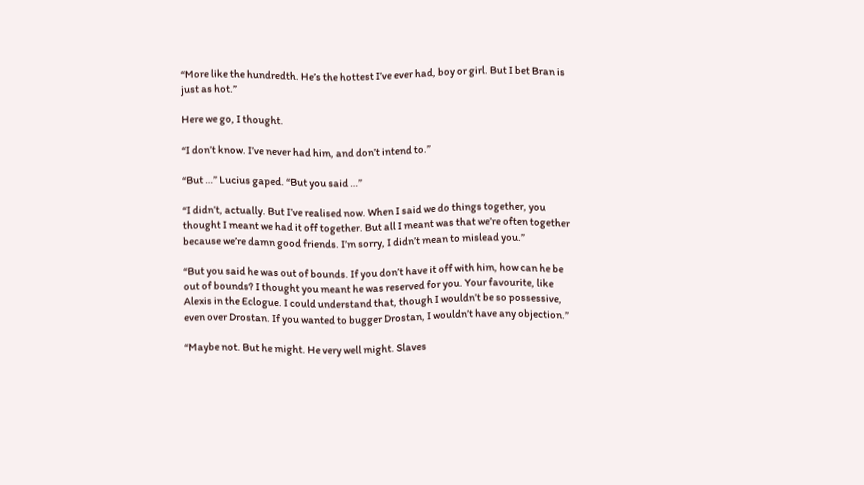“More like the hundredth. He’s the hottest I’ve ever had, boy or girl. But I bet Bran is just as hot.”

Here we go, I thought.

“I don’t know. I’ve never had him, and don’t intend to.”

“But …” Lucius gaped. “But you said …”

“I didn’t, actually. But I’ve realised now. When I said we do things together, you thought I meant we had it off together. But all I meant was that we’re often together because we’re damn good friends. I’m sorry, I didn’t mean to mislead you.”

“But you said he was out of bounds. If you don’t have it off with him, how can he be out of bounds? I thought you meant he was reserved for you. Your favourite, like Alexis in the Eclogue. I could understand that, though I wouldn’t be so possessive, even over Drostan. If you wanted to bugger Drostan, I wouldn’t have any objection.”

“Maybe not. But he might. He very well might. Slaves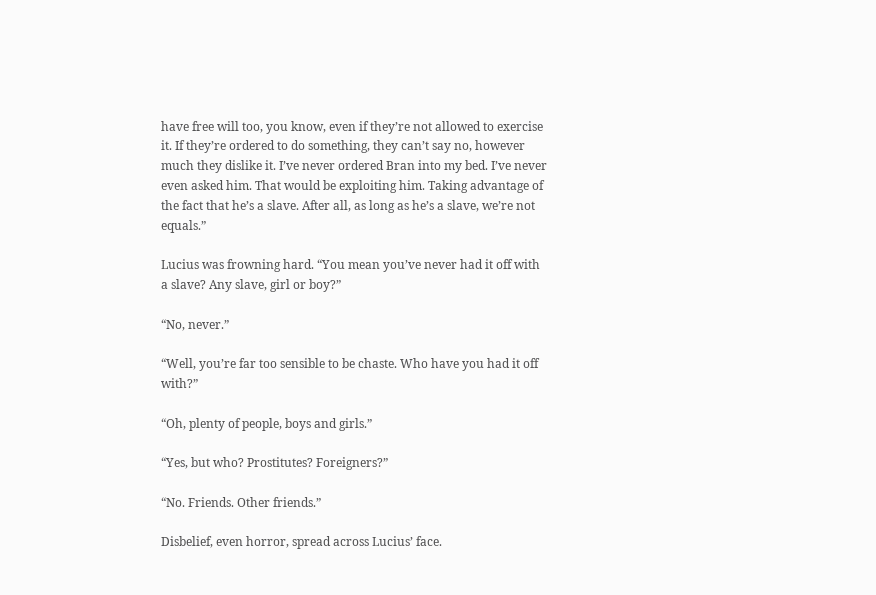have free will too, you know, even if they’re not allowed to exercise it. If they’re ordered to do something, they can’t say no, however much they dislike it. I’ve never ordered Bran into my bed. I’ve never even asked him. That would be exploiting him. Taking advantage of the fact that he’s a slave. After all, as long as he’s a slave, we’re not equals.”

Lucius was frowning hard. “You mean you’ve never had it off with a slave? Any slave, girl or boy?”

“No, never.”

“Well, you’re far too sensible to be chaste. Who have you had it off with?”

“Oh, plenty of people, boys and girls.”

“Yes, but who? Prostitutes? Foreigners?”

“No. Friends. Other friends.”

Disbelief, even horror, spread across Lucius’ face.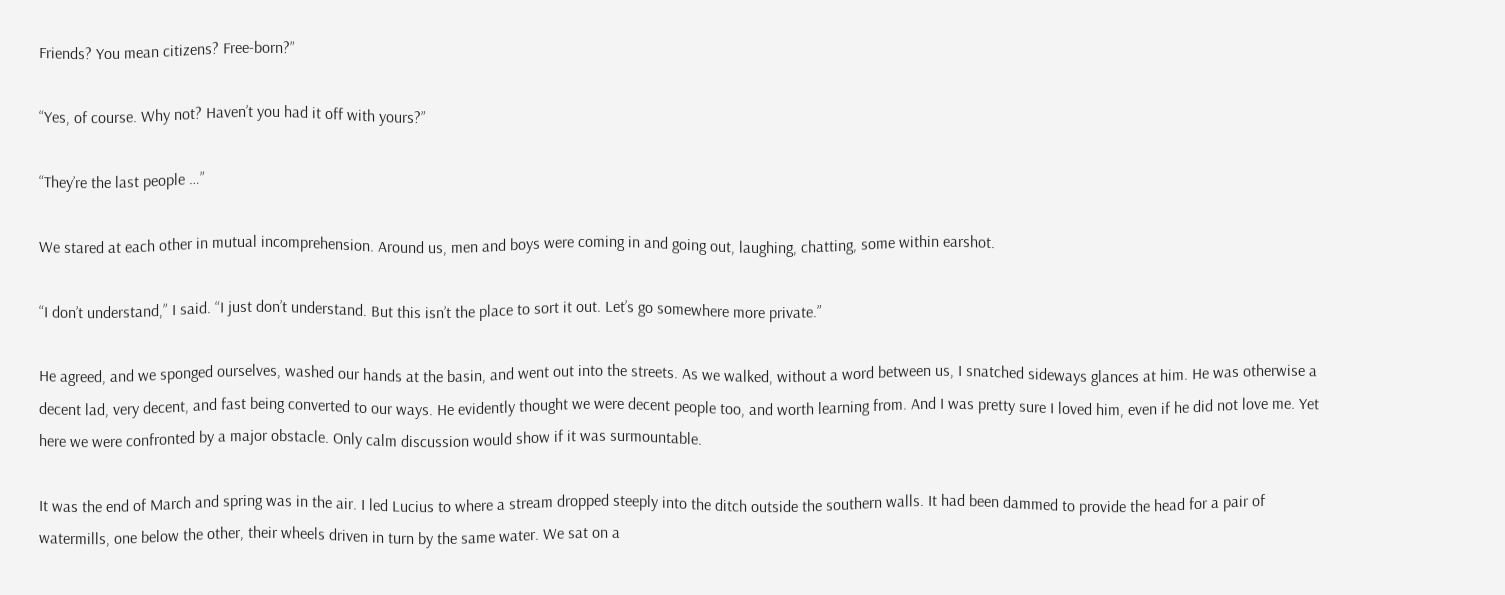Friends? You mean citizens? Free-born?”

“Yes, of course. Why not? Haven’t you had it off with yours?”

“They’re the last people …”

We stared at each other in mutual incomprehension. Around us, men and boys were coming in and going out, laughing, chatting, some within earshot.

“I don’t understand,” I said. “I just don’t understand. But this isn’t the place to sort it out. Let’s go somewhere more private.”

He agreed, and we sponged ourselves, washed our hands at the basin, and went out into the streets. As we walked, without a word between us, I snatched sideways glances at him. He was otherwise a decent lad, very decent, and fast being converted to our ways. He evidently thought we were decent people too, and worth learning from. And I was pretty sure I loved him, even if he did not love me. Yet here we were confronted by a major obstacle. Only calm discussion would show if it was surmountable.

It was the end of March and spring was in the air. I led Lucius to where a stream dropped steeply into the ditch outside the southern walls. It had been dammed to provide the head for a pair of watermills, one below the other, their wheels driven in turn by the same water. We sat on a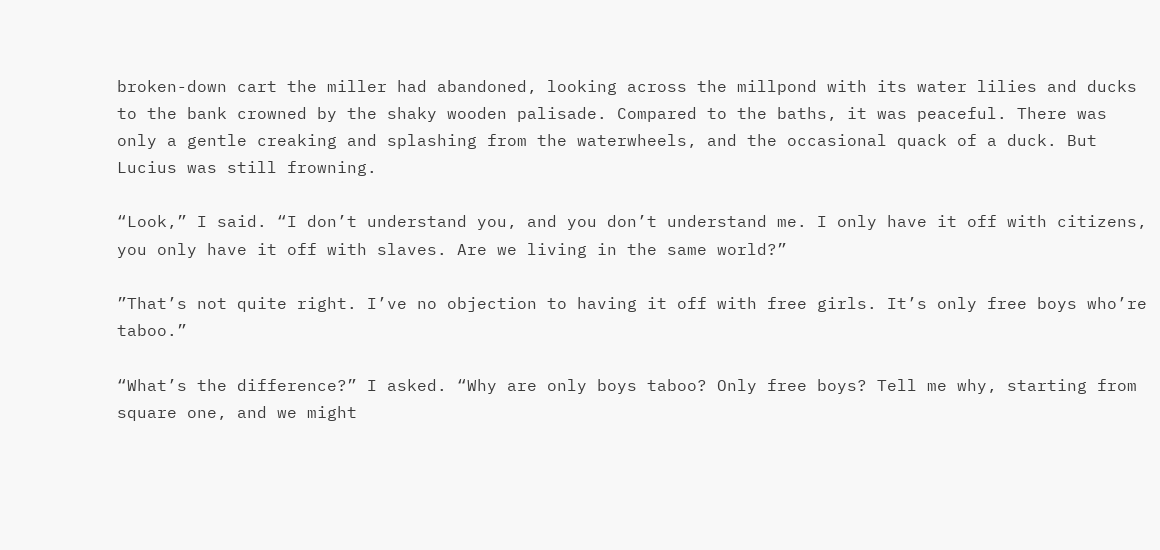broken-down cart the miller had abandoned, looking across the millpond with its water lilies and ducks to the bank crowned by the shaky wooden palisade. Compared to the baths, it was peaceful. There was only a gentle creaking and splashing from the waterwheels, and the occasional quack of a duck. But Lucius was still frowning.

“Look,” I said. “I don’t understand you, and you don’t understand me. I only have it off with citizens, you only have it off with slaves. Are we living in the same world?”

”That’s not quite right. I’ve no objection to having it off with free girls. It’s only free boys who’re taboo.”

“What’s the difference?” I asked. “Why are only boys taboo? Only free boys? Tell me why, starting from square one, and we might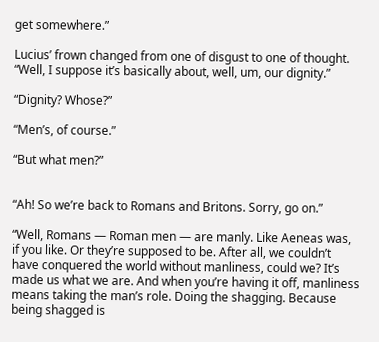get somewhere.”

Lucius’ frown changed from one of disgust to one of thought. “Well, I suppose it’s basically about, well, um, our dignity.”

“Dignity? Whose?”

“Men’s, of course.”

“But what men?”


“Ah! So we’re back to Romans and Britons. Sorry, go on.”

“Well, Romans — Roman men — are manly. Like Aeneas was, if you like. Or they’re supposed to be. After all, we couldn’t have conquered the world without manliness, could we? It’s made us what we are. And when you’re having it off, manliness means taking the man’s role. Doing the shagging. Because being shagged is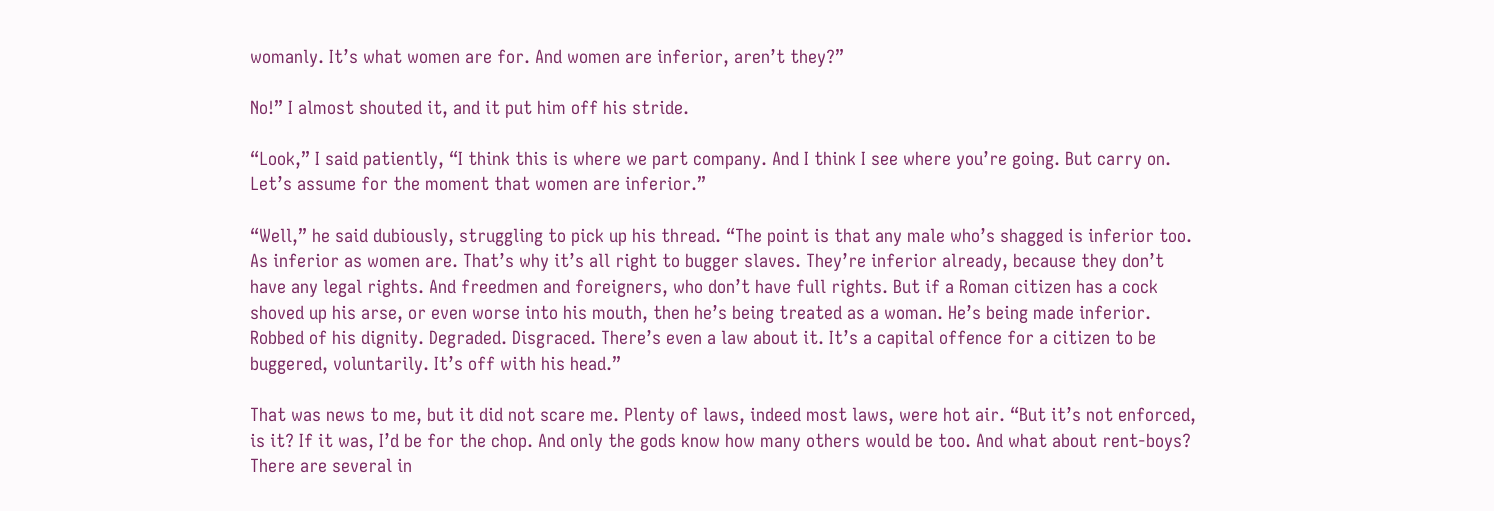womanly. It’s what women are for. And women are inferior, aren’t they?”

No!” I almost shouted it, and it put him off his stride.

“Look,” I said patiently, “I think this is where we part company. And I think I see where you’re going. But carry on. Let’s assume for the moment that women are inferior.”

“Well,” he said dubiously, struggling to pick up his thread. “The point is that any male who’s shagged is inferior too. As inferior as women are. That’s why it’s all right to bugger slaves. They’re inferior already, because they don’t have any legal rights. And freedmen and foreigners, who don’t have full rights. But if a Roman citizen has a cock shoved up his arse, or even worse into his mouth, then he’s being treated as a woman. He’s being made inferior. Robbed of his dignity. Degraded. Disgraced. There’s even a law about it. It’s a capital offence for a citizen to be buggered, voluntarily. It’s off with his head.”

That was news to me, but it did not scare me. Plenty of laws, indeed most laws, were hot air. “But it’s not enforced, is it? If it was, I’d be for the chop. And only the gods know how many others would be too. And what about rent-boys? There are several in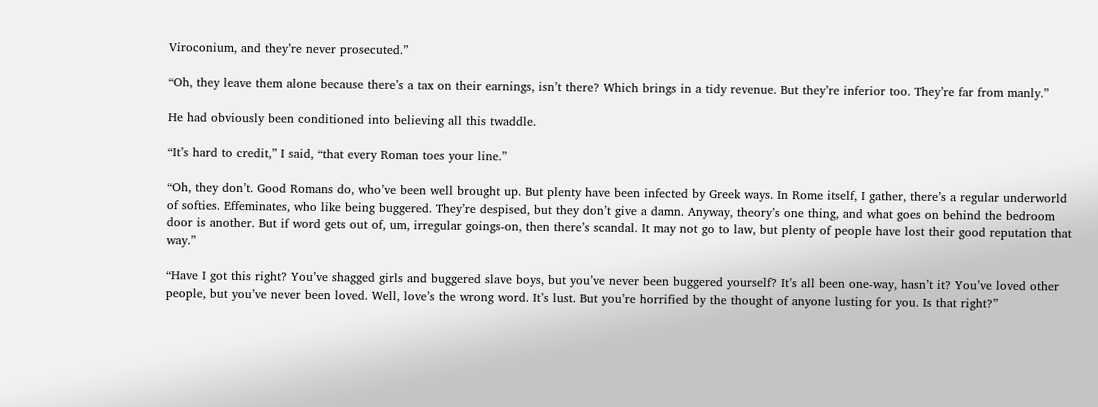Viroconium, and they’re never prosecuted.”

“Oh, they leave them alone because there’s a tax on their earnings, isn’t there? Which brings in a tidy revenue. But they’re inferior too. They’re far from manly.”

He had obviously been conditioned into believing all this twaddle.

“It’s hard to credit,” I said, “that every Roman toes your line.”

“Oh, they don’t. Good Romans do, who’ve been well brought up. But plenty have been infected by Greek ways. In Rome itself, I gather, there’s a regular underworld of softies. Effeminates, who like being buggered. They’re despised, but they don’t give a damn. Anyway, theory’s one thing, and what goes on behind the bedroom door is another. But if word gets out of, um, irregular goings-on, then there’s scandal. It may not go to law, but plenty of people have lost their good reputation that way.”

“Have I got this right? You’ve shagged girls and buggered slave boys, but you’ve never been buggered yourself? It’s all been one-way, hasn’t it? You’ve loved other people, but you’ve never been loved. Well, love’s the wrong word. It’s lust. But you’re horrified by the thought of anyone lusting for you. Is that right?”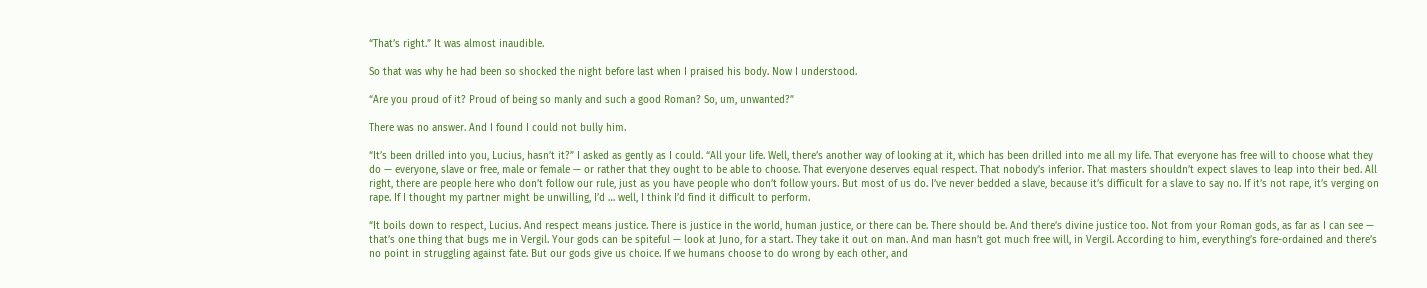“That’s right.” It was almost inaudible.

So that was why he had been so shocked the night before last when I praised his body. Now I understood.

“Are you proud of it? Proud of being so manly and such a good Roman? So, um, unwanted?”

There was no answer. And I found I could not bully him.

“It’s been drilled into you, Lucius, hasn’t it?” I asked as gently as I could. “All your life. Well, there’s another way of looking at it, which has been drilled into me all my life. That everyone has free will to choose what they do — everyone, slave or free, male or female — or rather that they ought to be able to choose. That everyone deserves equal respect. That nobody’s inferior. That masters shouldn’t expect slaves to leap into their bed. All right, there are people here who don’t follow our rule, just as you have people who don’t follow yours. But most of us do. I’ve never bedded a slave, because it’s difficult for a slave to say no. If it’s not rape, it’s verging on rape. If I thought my partner might be unwilling, I’d … well, I think I’d find it difficult to perform.

“It boils down to respect, Lucius. And respect means justice. There is justice in the world, human justice, or there can be. There should be. And there’s divine justice too. Not from your Roman gods, as far as I can see — that’s one thing that bugs me in Vergil. Your gods can be spiteful — look at Juno, for a start. They take it out on man. And man hasn’t got much free will, in Vergil. According to him, everything’s fore-ordained and there’s no point in struggling against fate. But our gods give us choice. If we humans choose to do wrong by each other, and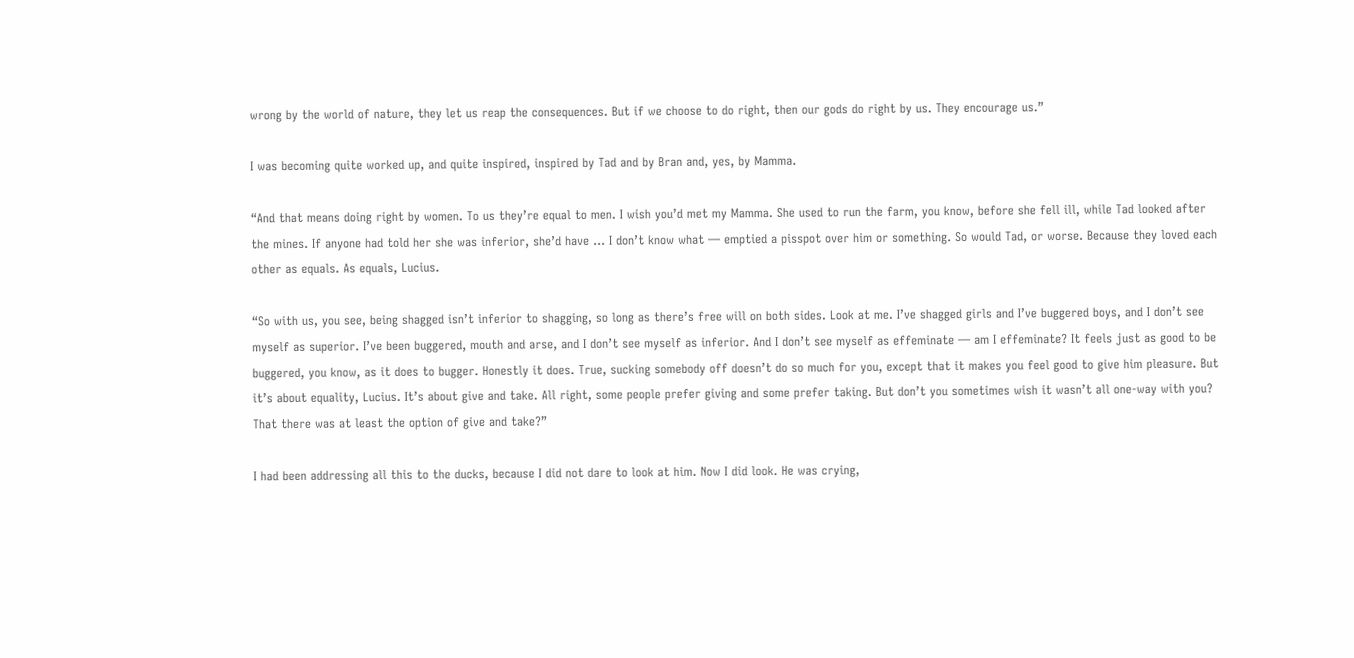wrong by the world of nature, they let us reap the consequences. But if we choose to do right, then our gods do right by us. They encourage us.”

I was becoming quite worked up, and quite inspired, inspired by Tad and by Bran and, yes, by Mamma.

“And that means doing right by women. To us they’re equal to men. I wish you’d met my Mamma. She used to run the farm, you know, before she fell ill, while Tad looked after the mines. If anyone had told her she was inferior, she’d have … I don’t know what — emptied a pisspot over him or something. So would Tad, or worse. Because they loved each other as equals. As equals, Lucius.

“So with us, you see, being shagged isn’t inferior to shagging, so long as there’s free will on both sides. Look at me. I’ve shagged girls and I’ve buggered boys, and I don’t see myself as superior. I’ve been buggered, mouth and arse, and I don’t see myself as inferior. And I don’t see myself as effeminate — am I effeminate? It feels just as good to be buggered, you know, as it does to bugger. Honestly it does. True, sucking somebody off doesn’t do so much for you, except that it makes you feel good to give him pleasure. But it’s about equality, Lucius. It’s about give and take. All right, some people prefer giving and some prefer taking. But don’t you sometimes wish it wasn’t all one-way with you? That there was at least the option of give and take?”

I had been addressing all this to the ducks, because I did not dare to look at him. Now I did look. He was crying,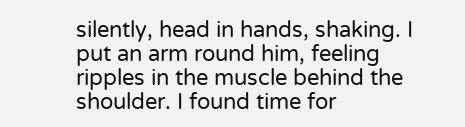silently, head in hands, shaking. I put an arm round him, feeling ripples in the muscle behind the shoulder. I found time for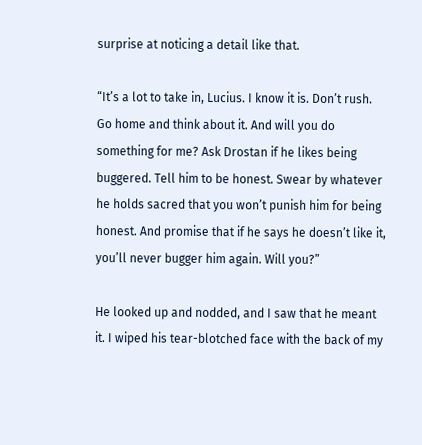surprise at noticing a detail like that.

“It’s a lot to take in, Lucius. I know it is. Don’t rush. Go home and think about it. And will you do something for me? Ask Drostan if he likes being buggered. Tell him to be honest. Swear by whatever he holds sacred that you won’t punish him for being honest. And promise that if he says he doesn’t like it, you’ll never bugger him again. Will you?”

He looked up and nodded, and I saw that he meant it. I wiped his tear-blotched face with the back of my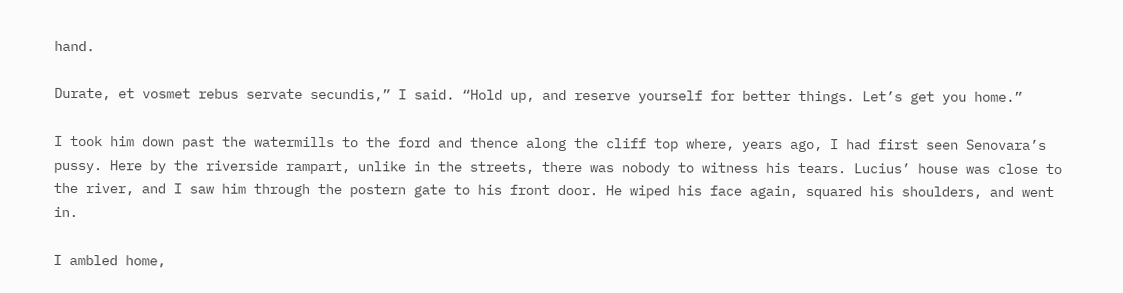hand.

Durate, et vosmet rebus servate secundis,” I said. “Hold up, and reserve yourself for better things. Let’s get you home.”

I took him down past the watermills to the ford and thence along the cliff top where, years ago, I had first seen Senovara’s pussy. Here by the riverside rampart, unlike in the streets, there was nobody to witness his tears. Lucius’ house was close to the river, and I saw him through the postern gate to his front door. He wiped his face again, squared his shoulders, and went in.

I ambled home,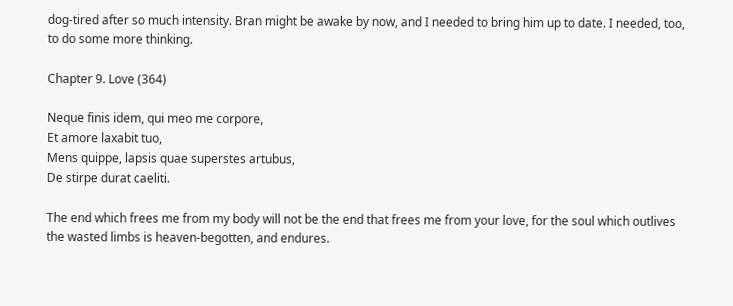dog-tired after so much intensity. Bran might be awake by now, and I needed to bring him up to date. I needed, too, to do some more thinking.

Chapter 9. Love (364)

Neque finis idem, qui meo me corpore,
Et amore laxabit tuo,
Mens quippe, lapsis quae superstes artubus,
De stirpe durat caeliti.

The end which frees me from my body will not be the end that frees me from your love, for the soul which outlives the wasted limbs is heaven-begotten, and endures.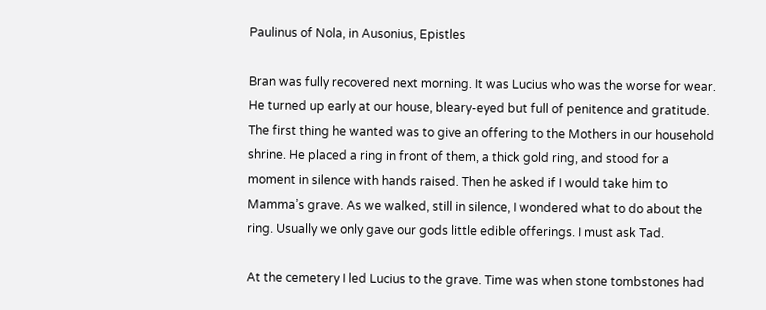Paulinus of Nola, in Ausonius, Epistles

Bran was fully recovered next morning. It was Lucius who was the worse for wear. He turned up early at our house, bleary-eyed but full of penitence and gratitude. The first thing he wanted was to give an offering to the Mothers in our household shrine. He placed a ring in front of them, a thick gold ring, and stood for a moment in silence with hands raised. Then he asked if I would take him to Mamma’s grave. As we walked, still in silence, I wondered what to do about the ring. Usually we only gave our gods little edible offerings. I must ask Tad.

At the cemetery I led Lucius to the grave. Time was when stone tombstones had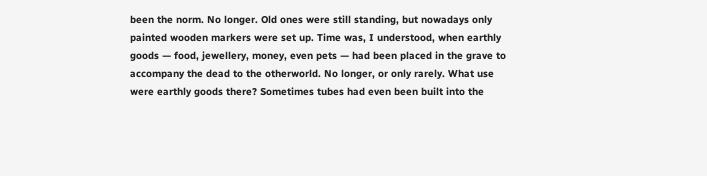been the norm. No longer. Old ones were still standing, but nowadays only painted wooden markers were set up. Time was, I understood, when earthly goods — food, jewellery, money, even pets — had been placed in the grave to accompany the dead to the otherworld. No longer, or only rarely. What use were earthly goods there? Sometimes tubes had even been built into the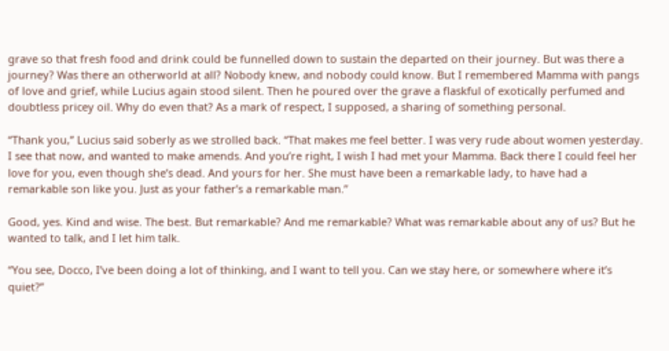grave so that fresh food and drink could be funnelled down to sustain the departed on their journey. But was there a journey? Was there an otherworld at all? Nobody knew, and nobody could know. But I remembered Mamma with pangs of love and grief, while Lucius again stood silent. Then he poured over the grave a flaskful of exotically perfumed and doubtless pricey oil. Why do even that? As a mark of respect, I supposed, a sharing of something personal.

“Thank you,” Lucius said soberly as we strolled back. “That makes me feel better. I was very rude about women yesterday. I see that now, and wanted to make amends. And you’re right, I wish I had met your Mamma. Back there I could feel her love for you, even though she’s dead. And yours for her. She must have been a remarkable lady, to have had a remarkable son like you. Just as your father’s a remarkable man.”

Good, yes. Kind and wise. The best. But remarkable? And me remarkable? What was remarkable about any of us? But he wanted to talk, and I let him talk.

“You see, Docco, I’ve been doing a lot of thinking, and I want to tell you. Can we stay here, or somewhere where it’s quiet?”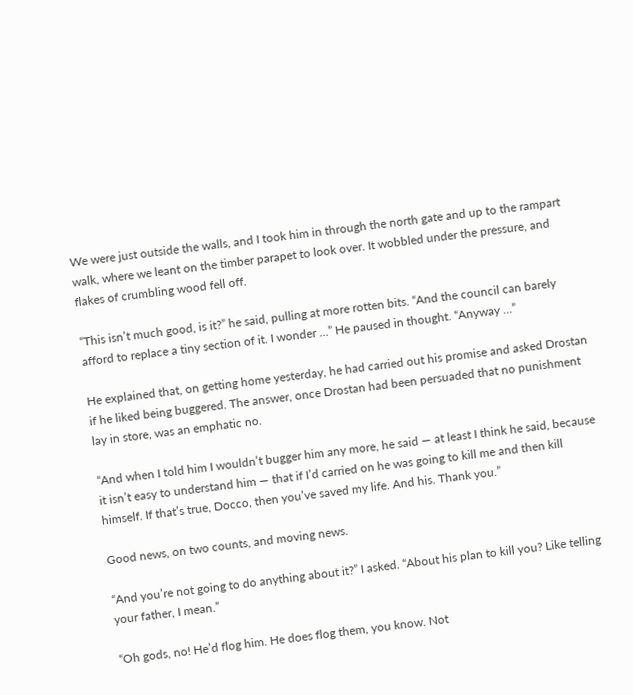We were just outside the walls, and I took him in through the north gate and up to the rampart walk, where we leant on the timber parapet to look over. It wobbled under the pressure, and flakes of crumbling wood fell off.

“This isn’t much good, is it?” he said, pulling at more rotten bits. “And the council can barely afford to replace a tiny section of it. I wonder …” He paused in thought. “Anyway …”

He explained that, on getting home yesterday, he had carried out his promise and asked Drostan if he liked being buggered. The answer, once Drostan had been persuaded that no punishment lay in store, was an emphatic no.

“And when I told him I wouldn’t bugger him any more, he said — at least I think he said, because it isn’t easy to understand him — that if I’d carried on he was going to kill me and then kill himself. If that’s true, Docco, then you’ve saved my life. And his. Thank you.”

Good news, on two counts, and moving news.

“And you’re not going to do anything about it?” I asked. “About his plan to kill you? Like telling your father, I mean.”

“Oh gods, no! He’d flog him. He does flog them, you know. Not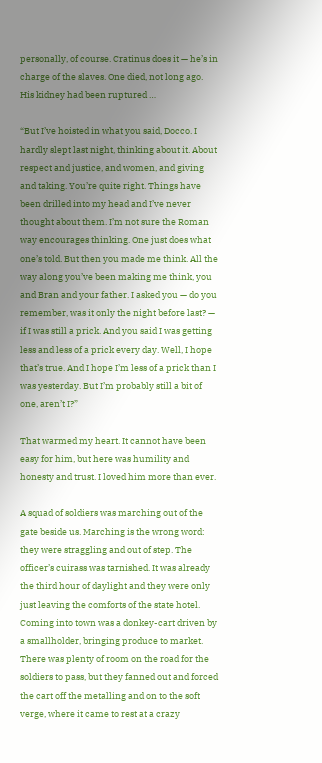personally, of course. Cratinus does it — he’s in charge of the slaves. One died, not long ago. His kidney had been ruptured …

“But I’ve hoisted in what you said, Docco. I hardly slept last night, thinking about it. About respect and justice, and women, and giving and taking. You’re quite right. Things have been drilled into my head and I’ve never thought about them. I’m not sure the Roman way encourages thinking. One just does what one’s told. But then you made me think. All the way along you’ve been making me think, you and Bran and your father. I asked you — do you remember, was it only the night before last? — if I was still a prick. And you said I was getting less and less of a prick every day. Well, I hope that’s true. And I hope I’m less of a prick than I was yesterday. But I’m probably still a bit of one, aren’t I?”

That warmed my heart. It cannot have been easy for him, but here was humility and honesty and trust. I loved him more than ever.

A squad of soldiers was marching out of the gate beside us. Marching is the wrong word: they were straggling and out of step. The officer’s cuirass was tarnished. It was already the third hour of daylight and they were only just leaving the comforts of the state hotel. Coming into town was a donkey-cart driven by a smallholder, bringing produce to market. There was plenty of room on the road for the soldiers to pass, but they fanned out and forced the cart off the metalling and on to the soft verge, where it came to rest at a crazy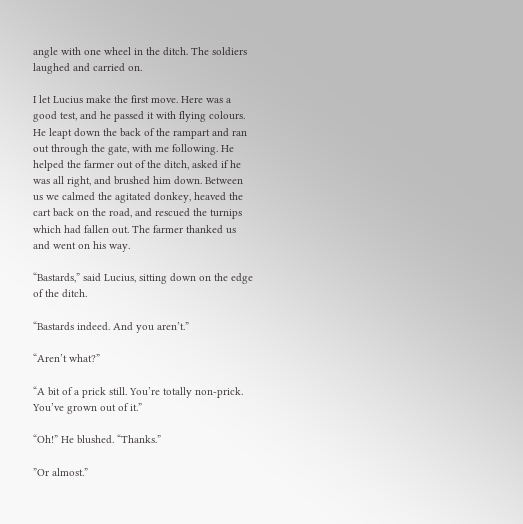angle with one wheel in the ditch. The soldiers laughed and carried on.

I let Lucius make the first move. Here was a good test, and he passed it with flying colours. He leapt down the back of the rampart and ran out through the gate, with me following. He helped the farmer out of the ditch, asked if he was all right, and brushed him down. Between us we calmed the agitated donkey, heaved the cart back on the road, and rescued the turnips which had fallen out. The farmer thanked us and went on his way.

“Bastards,” said Lucius, sitting down on the edge of the ditch.

“Bastards indeed. And you aren’t.”

“Aren’t what?”

“A bit of a prick still. You’re totally non-prick. You’ve grown out of it.”

“Oh!” He blushed. “Thanks.”

”Or almost.”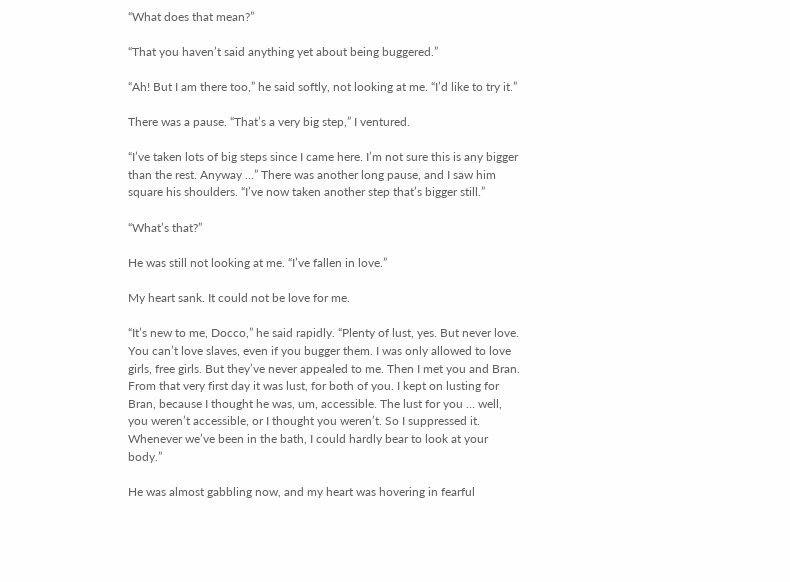“What does that mean?”

“That you haven’t said anything yet about being buggered.”

“Ah! But I am there too,” he said softly, not looking at me. “I’d like to try it.”

There was a pause. “That’s a very big step,” I ventured.

“I’ve taken lots of big steps since I came here. I’m not sure this is any bigger than the rest. Anyway …” There was another long pause, and I saw him square his shoulders. “I’ve now taken another step that’s bigger still.”

“What’s that?”

He was still not looking at me. “I’ve fallen in love.”

My heart sank. It could not be love for me.

“It’s new to me, Docco,” he said rapidly. “Plenty of lust, yes. But never love. You can’t love slaves, even if you bugger them. I was only allowed to love girls, free girls. But they’ve never appealed to me. Then I met you and Bran. From that very first day it was lust, for both of you. I kept on lusting for Bran, because I thought he was, um, accessible. The lust for you … well, you weren’t accessible, or I thought you weren’t. So I suppressed it. Whenever we’ve been in the bath, I could hardly bear to look at your body.”

He was almost gabbling now, and my heart was hovering in fearful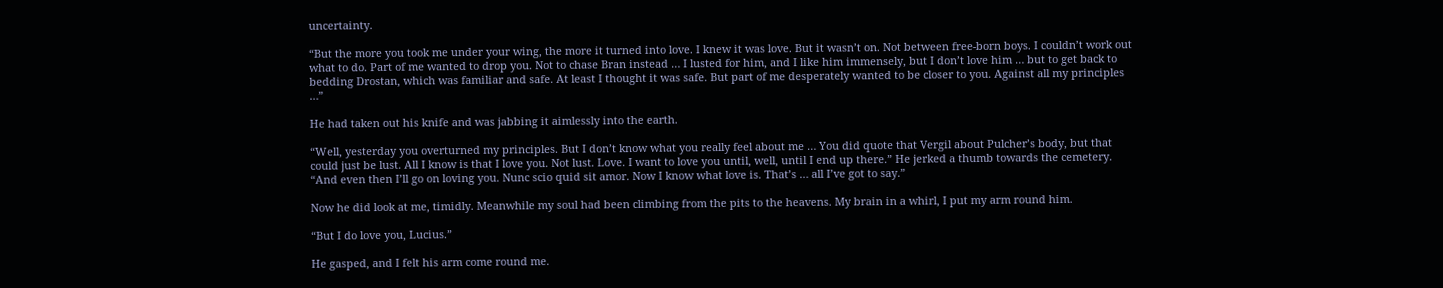uncertainty.

“But the more you took me under your wing, the more it turned into love. I knew it was love. But it wasn’t on. Not between free-born boys. I couldn’t work out what to do. Part of me wanted to drop you. Not to chase Bran instead … I lusted for him, and I like him immensely, but I don’t love him … but to get back to bedding Drostan, which was familiar and safe. At least I thought it was safe. But part of me desperately wanted to be closer to you. Against all my principles …”

He had taken out his knife and was jabbing it aimlessly into the earth.

“Well, yesterday you overturned my principles. But I don’t know what you really feel about me … You did quote that Vergil about Pulcher’s body, but that could just be lust. All I know is that I love you. Not lust. Love. I want to love you until, well, until I end up there.” He jerked a thumb towards the cemetery. “And even then I’ll go on loving you. Nunc scio quid sit amor. Now I know what love is. That’s … all I’ve got to say.”

Now he did look at me, timidly. Meanwhile my soul had been climbing from the pits to the heavens. My brain in a whirl, I put my arm round him.

“But I do love you, Lucius.”

He gasped, and I felt his arm come round me.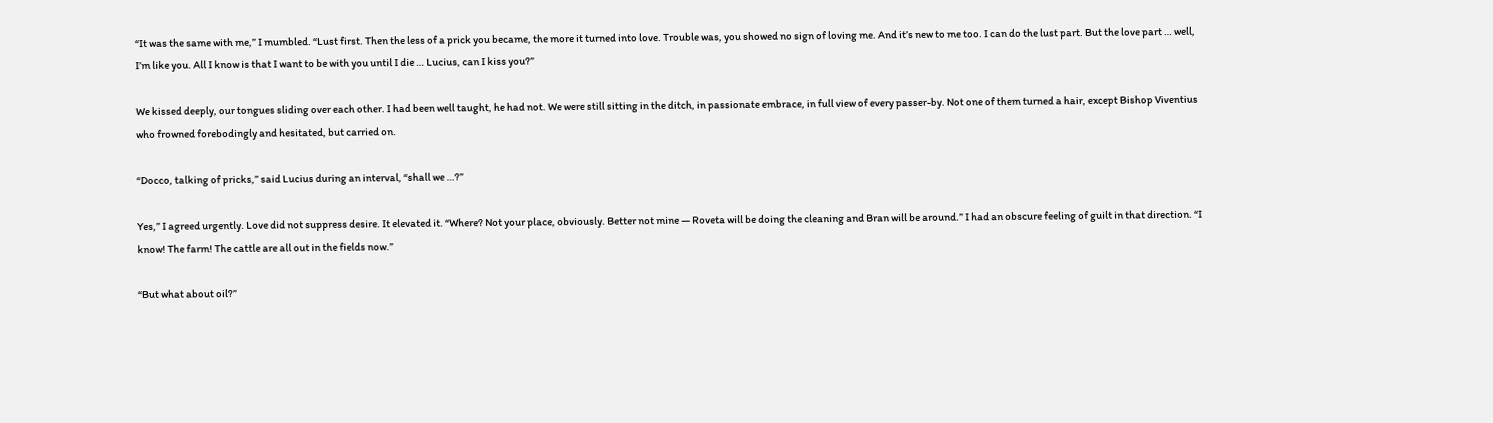“It was the same with me,” I mumbled. “Lust first. Then the less of a prick you became, the more it turned into love. Trouble was, you showed no sign of loving me. And it’s new to me too. I can do the lust part. But the love part … well, I’m like you. All I know is that I want to be with you until I die … Lucius, can I kiss you?”

We kissed deeply, our tongues sliding over each other. I had been well taught, he had not. We were still sitting in the ditch, in passionate embrace, in full view of every passer-by. Not one of them turned a hair, except Bishop Viventius who frowned forebodingly and hesitated, but carried on.

“Docco, talking of pricks,” said Lucius during an interval, “shall we …?”

Yes,” I agreed urgently. Love did not suppress desire. It elevated it. “Where? Not your place, obviously. Better not mine — Roveta will be doing the cleaning and Bran will be around.” I had an obscure feeling of guilt in that direction. “I know! The farm! The cattle are all out in the fields now.”

“But what about oil?”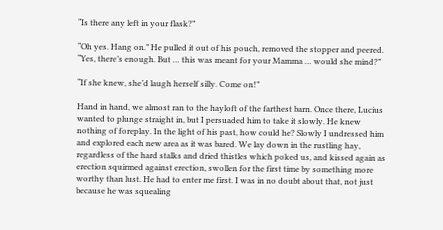“Is there any left in your flask?”

“Oh yes. Hang on.” He pulled it out of his pouch, removed the stopper and peered. “Yes, there’s enough. But … this was meant for your Mamma … would she mind?”

“If she knew, she’d laugh herself silly. Come on!”

Hand in hand, we almost ran to the hayloft of the farthest barn. Once there, Lucius wanted to plunge straight in, but I persuaded him to take it slowly. He knew nothing of foreplay. In the light of his past, how could he? Slowly I undressed him and explored each new area as it was bared. We lay down in the rustling hay, regardless of the hard stalks and dried thistles which poked us, and kissed again as erection squirmed against erection, swollen for the first time by something more worthy than lust. He had to enter me first. I was in no doubt about that, not just because he was squealing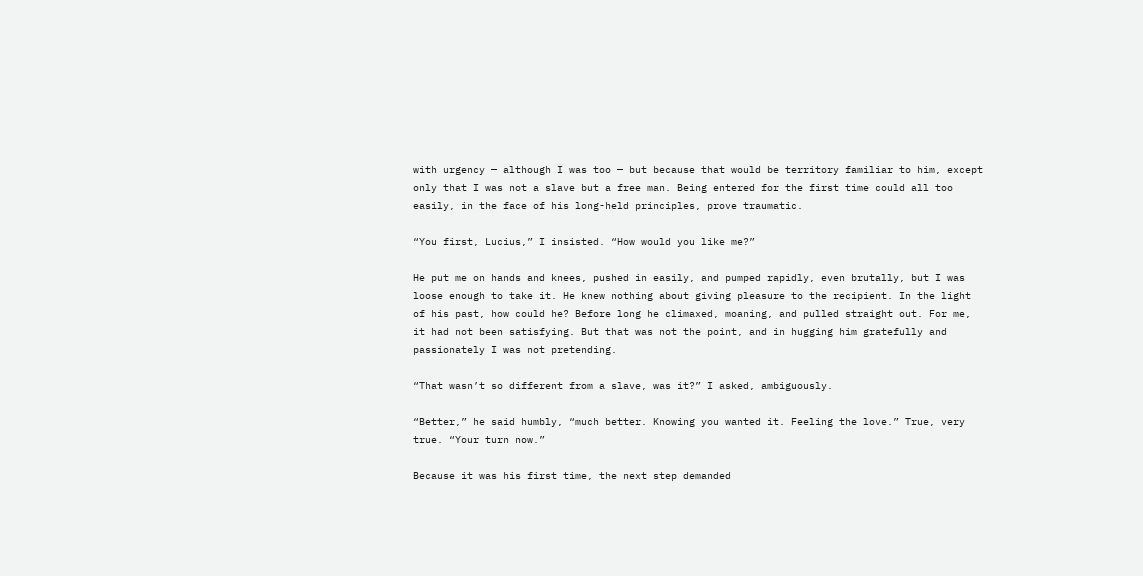with urgency — although I was too — but because that would be territory familiar to him, except only that I was not a slave but a free man. Being entered for the first time could all too easily, in the face of his long-held principles, prove traumatic.

“You first, Lucius,” I insisted. “How would you like me?”

He put me on hands and knees, pushed in easily, and pumped rapidly, even brutally, but I was loose enough to take it. He knew nothing about giving pleasure to the recipient. In the light of his past, how could he? Before long he climaxed, moaning, and pulled straight out. For me, it had not been satisfying. But that was not the point, and in hugging him gratefully and passionately I was not pretending.

“That wasn’t so different from a slave, was it?” I asked, ambiguously.

“Better,” he said humbly, “much better. Knowing you wanted it. Feeling the love.” True, very true. “Your turn now.”

Because it was his first time, the next step demanded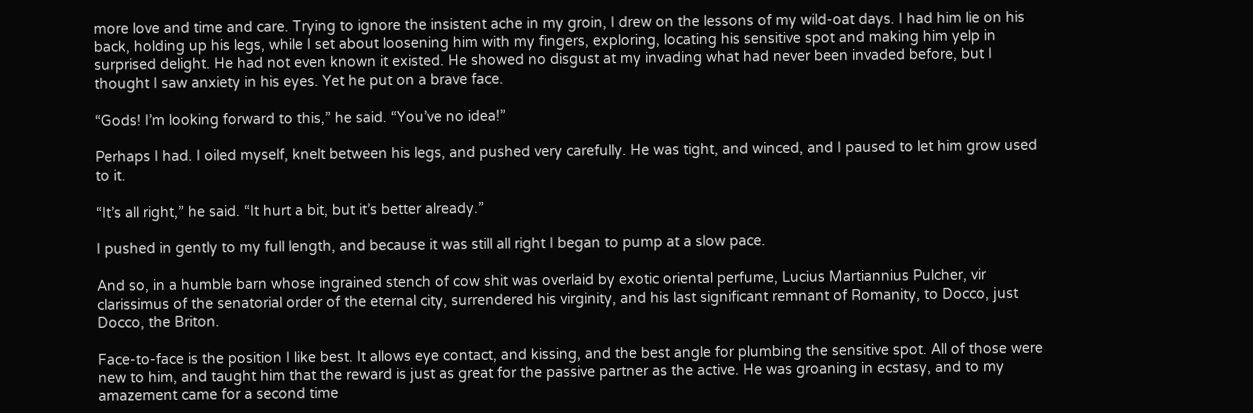more love and time and care. Trying to ignore the insistent ache in my groin, I drew on the lessons of my wild-oat days. I had him lie on his back, holding up his legs, while I set about loosening him with my fingers, exploring, locating his sensitive spot and making him yelp in surprised delight. He had not even known it existed. He showed no disgust at my invading what had never been invaded before, but I thought I saw anxiety in his eyes. Yet he put on a brave face.

“Gods! I’m looking forward to this,” he said. “You’ve no idea!”

Perhaps I had. I oiled myself, knelt between his legs, and pushed very carefully. He was tight, and winced, and I paused to let him grow used to it.

“It’s all right,” he said. “It hurt a bit, but it’s better already.”

I pushed in gently to my full length, and because it was still all right I began to pump at a slow pace.

And so, in a humble barn whose ingrained stench of cow shit was overlaid by exotic oriental perfume, Lucius Martiannius Pulcher, vir clarissimus of the senatorial order of the eternal city, surrendered his virginity, and his last significant remnant of Romanity, to Docco, just Docco, the Briton.

Face-to-face is the position I like best. It allows eye contact, and kissing, and the best angle for plumbing the sensitive spot. All of those were new to him, and taught him that the reward is just as great for the passive partner as the active. He was groaning in ecstasy, and to my amazement came for a second time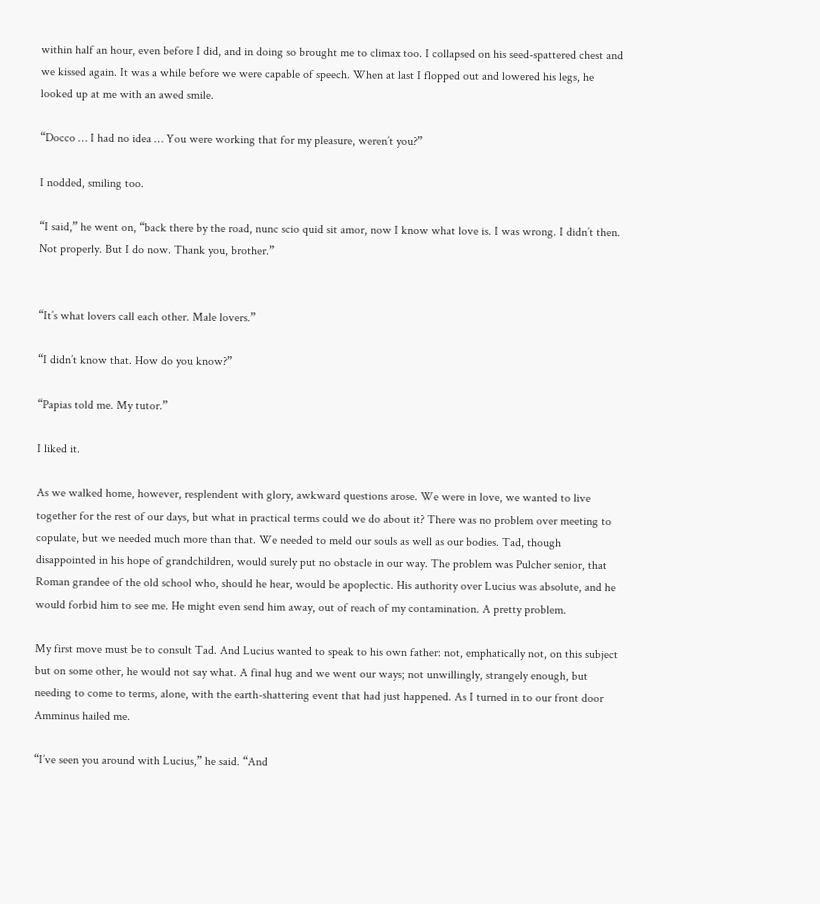within half an hour, even before I did, and in doing so brought me to climax too. I collapsed on his seed-spattered chest and we kissed again. It was a while before we were capable of speech. When at last I flopped out and lowered his legs, he looked up at me with an awed smile.

“Docco … I had no idea … You were working that for my pleasure, weren’t you?”

I nodded, smiling too.

“I said,” he went on, “back there by the road, nunc scio quid sit amor, now I know what love is. I was wrong. I didn’t then. Not properly. But I do now. Thank you, brother.”


“It’s what lovers call each other. Male lovers.”

“I didn’t know that. How do you know?”

“Papias told me. My tutor.”

I liked it.

As we walked home, however, resplendent with glory, awkward questions arose. We were in love, we wanted to live together for the rest of our days, but what in practical terms could we do about it? There was no problem over meeting to copulate, but we needed much more than that. We needed to meld our souls as well as our bodies. Tad, though disappointed in his hope of grandchildren, would surely put no obstacle in our way. The problem was Pulcher senior, that Roman grandee of the old school who, should he hear, would be apoplectic. His authority over Lucius was absolute, and he would forbid him to see me. He might even send him away, out of reach of my contamination. A pretty problem.

My first move must be to consult Tad. And Lucius wanted to speak to his own father: not, emphatically not, on this subject but on some other, he would not say what. A final hug and we went our ways; not unwillingly, strangely enough, but needing to come to terms, alone, with the earth-shattering event that had just happened. As I turned in to our front door Amminus hailed me.

“I’ve seen you around with Lucius,” he said. “And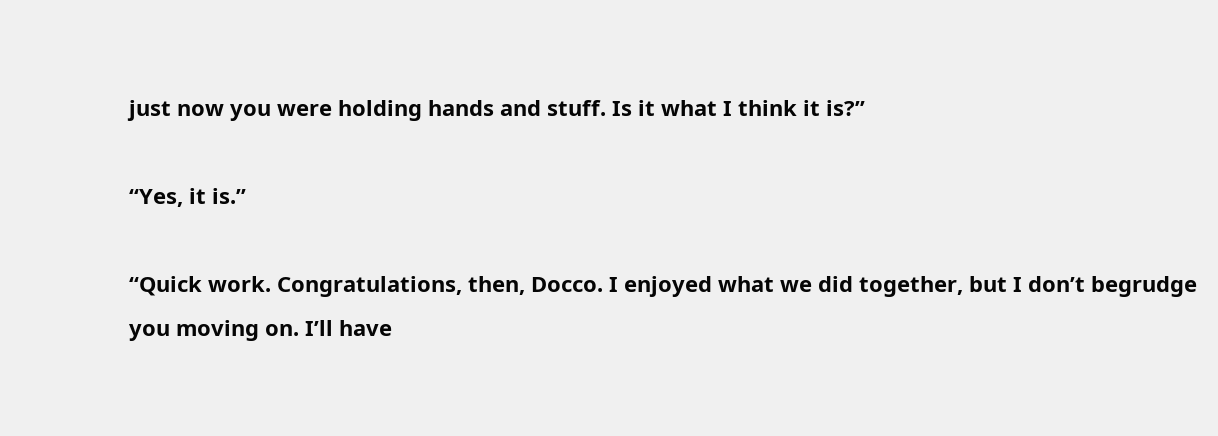just now you were holding hands and stuff. Is it what I think it is?”

“Yes, it is.”

“Quick work. Congratulations, then, Docco. I enjoyed what we did together, but I don’t begrudge you moving on. I’ll have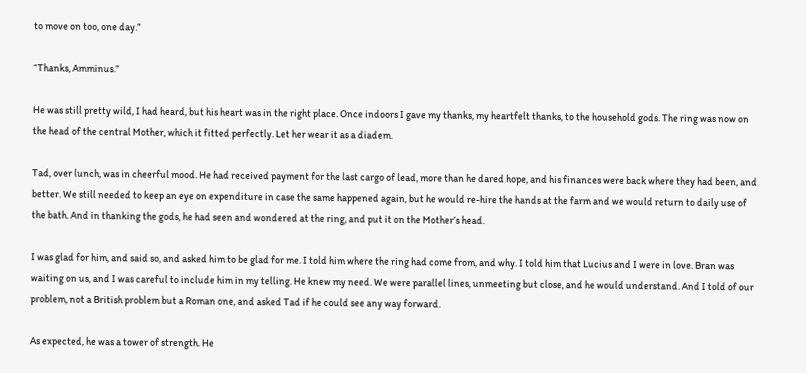to move on too, one day.”

“Thanks, Amminus.”

He was still pretty wild, I had heard, but his heart was in the right place. Once indoors I gave my thanks, my heartfelt thanks, to the household gods. The ring was now on the head of the central Mother, which it fitted perfectly. Let her wear it as a diadem.

Tad, over lunch, was in cheerful mood. He had received payment for the last cargo of lead, more than he dared hope, and his finances were back where they had been, and better. We still needed to keep an eye on expenditure in case the same happened again, but he would re-hire the hands at the farm and we would return to daily use of the bath. And in thanking the gods, he had seen and wondered at the ring, and put it on the Mother’s head.

I was glad for him, and said so, and asked him to be glad for me. I told him where the ring had come from, and why. I told him that Lucius and I were in love. Bran was waiting on us, and I was careful to include him in my telling. He knew my need. We were parallel lines, unmeeting but close, and he would understand. And I told of our problem, not a British problem but a Roman one, and asked Tad if he could see any way forward.

As expected, he was a tower of strength. He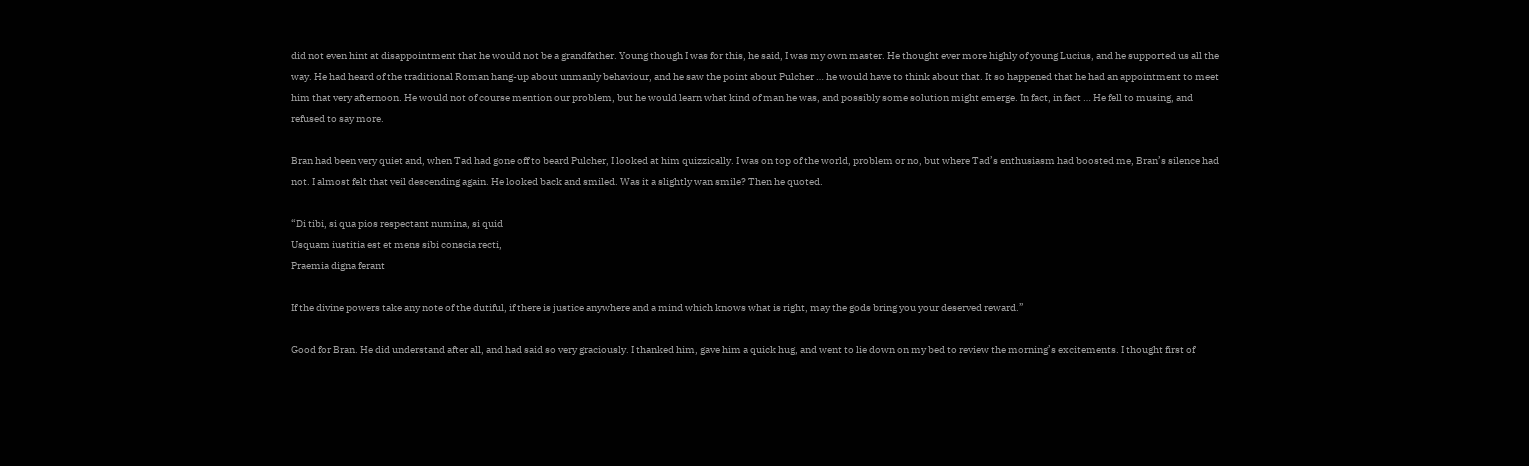did not even hint at disappointment that he would not be a grandfather. Young though I was for this, he said, I was my own master. He thought ever more highly of young Lucius, and he supported us all the way. He had heard of the traditional Roman hang-up about unmanly behaviour, and he saw the point about Pulcher … he would have to think about that. It so happened that he had an appointment to meet him that very afternoon. He would not of course mention our problem, but he would learn what kind of man he was, and possibly some solution might emerge. In fact, in fact … He fell to musing, and refused to say more.

Bran had been very quiet and, when Tad had gone off to beard Pulcher, I looked at him quizzically. I was on top of the world, problem or no, but where Tad’s enthusiasm had boosted me, Bran’s silence had not. I almost felt that veil descending again. He looked back and smiled. Was it a slightly wan smile? Then he quoted.

“Di tibi, si qua pios respectant numina, si quid
Usquam iustitia est et mens sibi conscia recti,
Praemia digna ferant

If the divine powers take any note of the dutiful, if there is justice anywhere and a mind which knows what is right, may the gods bring you your deserved reward.”

Good for Bran. He did understand after all, and had said so very graciously. I thanked him, gave him a quick hug, and went to lie down on my bed to review the morning’s excitements. I thought first of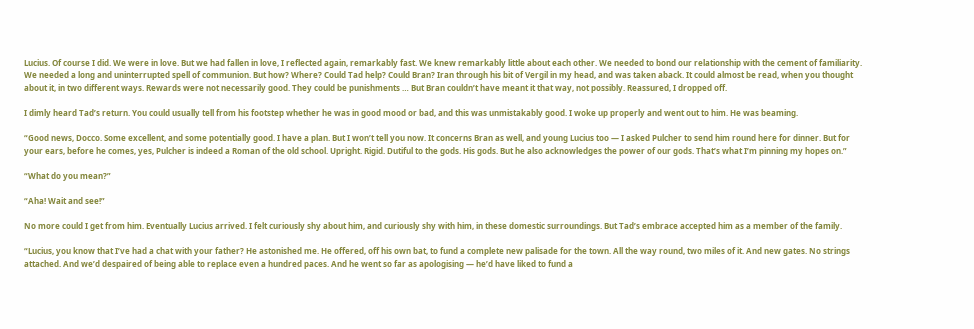Lucius. Of course I did. We were in love. But we had fallen in love, I reflected again, remarkably fast. We knew remarkably little about each other. We needed to bond our relationship with the cement of familiarity. We needed a long and uninterrupted spell of communion. But how? Where? Could Tad help? Could Bran? Iran through his bit of Vergil in my head, and was taken aback. It could almost be read, when you thought about it, in two different ways. Rewards were not necessarily good. They could be punishments … But Bran couldn’t have meant it that way, not possibly. Reassured, I dropped off.

I dimly heard Tad’s return. You could usually tell from his footstep whether he was in good mood or bad, and this was unmistakably good. I woke up properly and went out to him. He was beaming.

“Good news, Docco. Some excellent, and some potentially good. I have a plan. But I won’t tell you now. It concerns Bran as well, and young Lucius too — I asked Pulcher to send him round here for dinner. But for your ears, before he comes, yes, Pulcher is indeed a Roman of the old school. Upright. Rigid. Dutiful to the gods. His gods. But he also acknowledges the power of our gods. That’s what I’m pinning my hopes on.”

“What do you mean?”

“Aha! Wait and see!”

No more could I get from him. Eventually Lucius arrived. I felt curiously shy about him, and curiously shy with him, in these domestic surroundings. But Tad’s embrace accepted him as a member of the family.

“Lucius, you know that I’ve had a chat with your father? He astonished me. He offered, off his own bat, to fund a complete new palisade for the town. All the way round, two miles of it. And new gates. No strings attached. And we’d despaired of being able to replace even a hundred paces. And he went so far as apologising — he’d have liked to fund a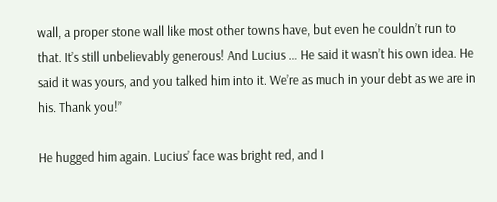wall, a proper stone wall like most other towns have, but even he couldn’t run to that. It’s still unbelievably generous! And Lucius … He said it wasn’t his own idea. He said it was yours, and you talked him into it. We’re as much in your debt as we are in his. Thank you!”

He hugged him again. Lucius’ face was bright red, and I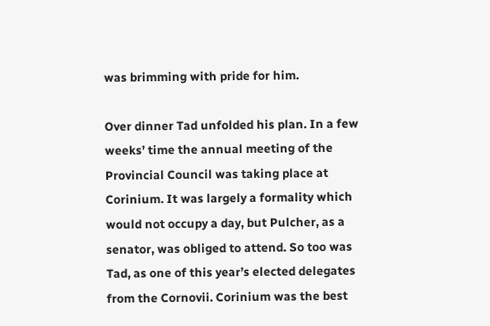was brimming with pride for him.

Over dinner Tad unfolded his plan. In a few weeks’ time the annual meeting of the Provincial Council was taking place at Corinium. It was largely a formality which would not occupy a day, but Pulcher, as a senator, was obliged to attend. So too was Tad, as one of this year’s elected delegates from the Cornovii. Corinium was the best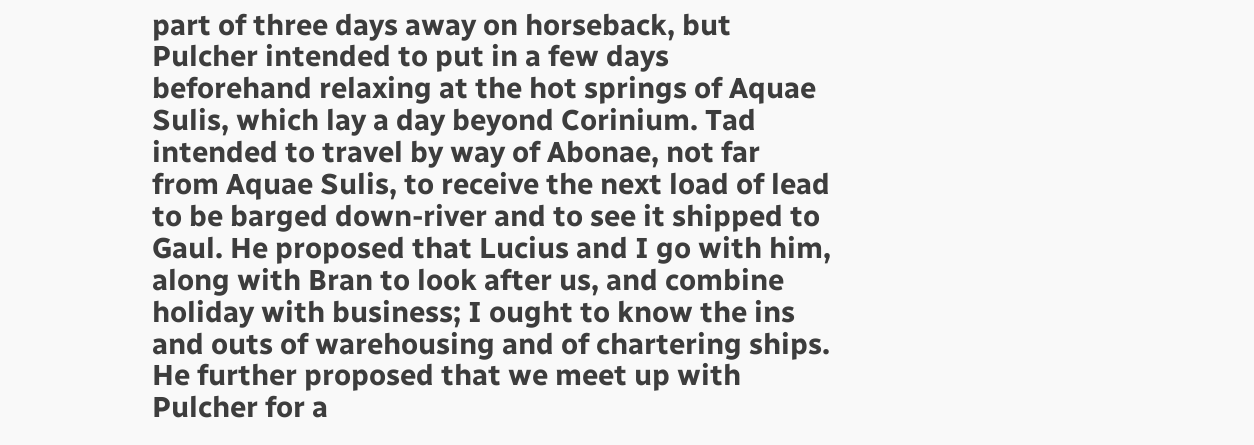part of three days away on horseback, but Pulcher intended to put in a few days beforehand relaxing at the hot springs of Aquae Sulis, which lay a day beyond Corinium. Tad intended to travel by way of Abonae, not far from Aquae Sulis, to receive the next load of lead to be barged down-river and to see it shipped to Gaul. He proposed that Lucius and I go with him, along with Bran to look after us, and combine holiday with business; I ought to know the ins and outs of warehousing and of chartering ships. He further proposed that we meet up with Pulcher for a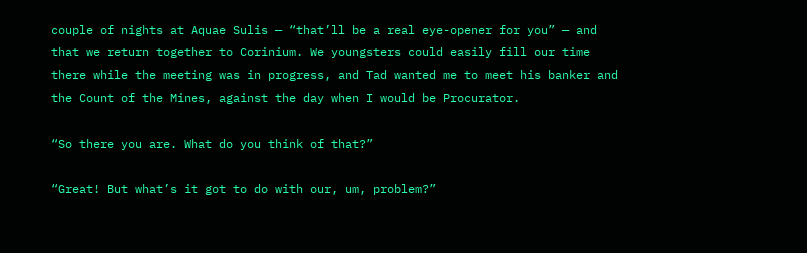couple of nights at Aquae Sulis — “that’ll be a real eye-opener for you” — and that we return together to Corinium. We youngsters could easily fill our time there while the meeting was in progress, and Tad wanted me to meet his banker and the Count of the Mines, against the day when I would be Procurator.

“So there you are. What do you think of that?”

“Great! But what’s it got to do with our, um, problem?”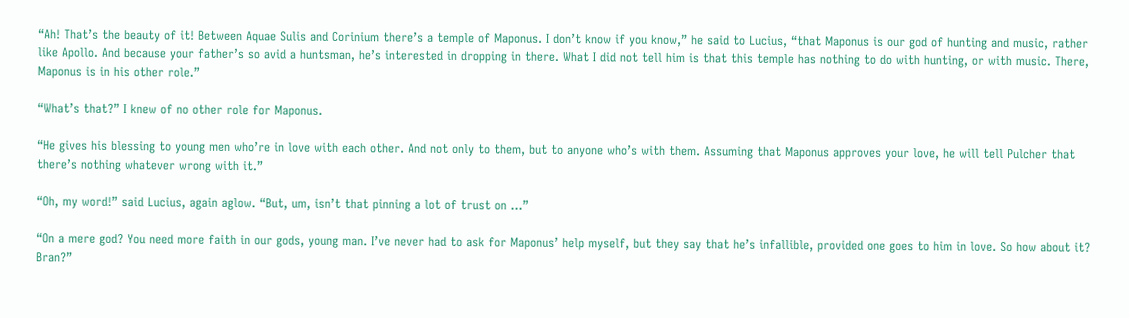“Ah! That’s the beauty of it! Between Aquae Sulis and Corinium there’s a temple of Maponus. I don’t know if you know,” he said to Lucius, “that Maponus is our god of hunting and music, rather like Apollo. And because your father’s so avid a huntsman, he’s interested in dropping in there. What I did not tell him is that this temple has nothing to do with hunting, or with music. There, Maponus is in his other role.”

“What’s that?” I knew of no other role for Maponus.

“He gives his blessing to young men who’re in love with each other. And not only to them, but to anyone who’s with them. Assuming that Maponus approves your love, he will tell Pulcher that there’s nothing whatever wrong with it.”

“Oh, my word!” said Lucius, again aglow. “But, um, isn’t that pinning a lot of trust on …”

“On a mere god? You need more faith in our gods, young man. I’ve never had to ask for Maponus’ help myself, but they say that he’s infallible, provided one goes to him in love. So how about it? Bran?”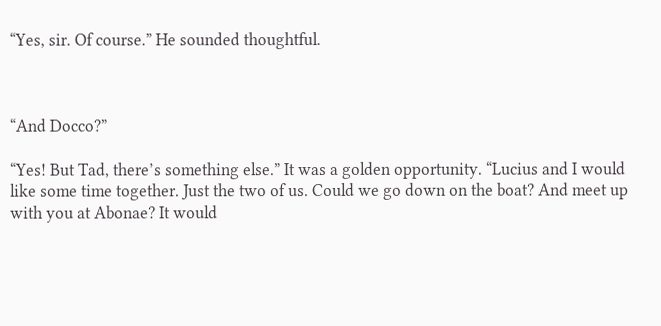“Yes, sir. Of course.” He sounded thoughtful.



“And Docco?”

“Yes! But Tad, there’s something else.” It was a golden opportunity. “Lucius and I would like some time together. Just the two of us. Could we go down on the boat? And meet up with you at Abonae? It would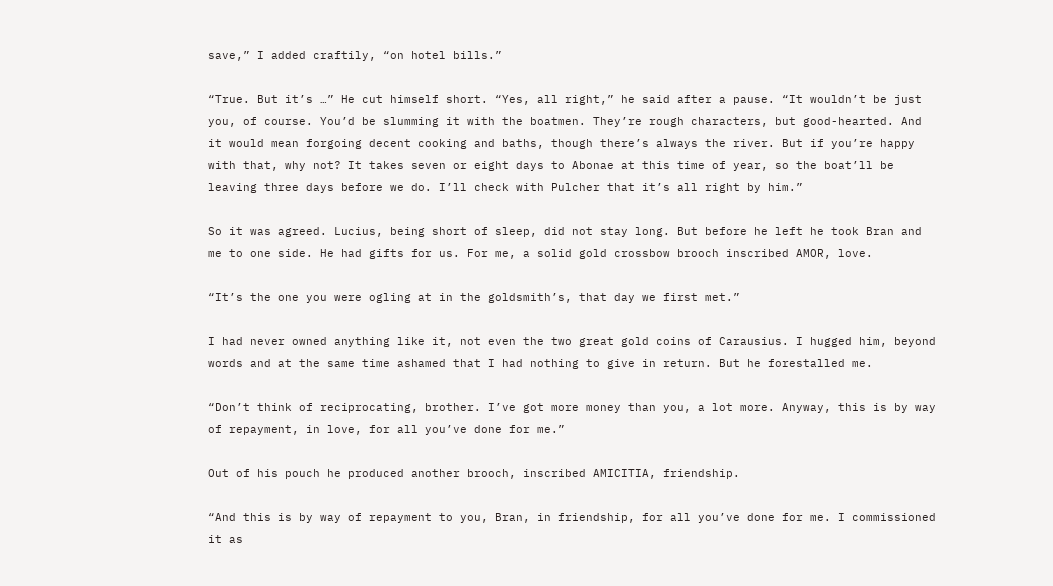save,” I added craftily, “on hotel bills.”

“True. But it’s …” He cut himself short. “Yes, all right,” he said after a pause. “It wouldn’t be just you, of course. You’d be slumming it with the boatmen. They’re rough characters, but good-hearted. And it would mean forgoing decent cooking and baths, though there’s always the river. But if you’re happy with that, why not? It takes seven or eight days to Abonae at this time of year, so the boat’ll be leaving three days before we do. I’ll check with Pulcher that it’s all right by him.”

So it was agreed. Lucius, being short of sleep, did not stay long. But before he left he took Bran and me to one side. He had gifts for us. For me, a solid gold crossbow brooch inscribed AMOR, love.

“It’s the one you were ogling at in the goldsmith’s, that day we first met.”

I had never owned anything like it, not even the two great gold coins of Carausius. I hugged him, beyond words and at the same time ashamed that I had nothing to give in return. But he forestalled me.

“Don’t think of reciprocating, brother. I’ve got more money than you, a lot more. Anyway, this is by way of repayment, in love, for all you’ve done for me.”

Out of his pouch he produced another brooch, inscribed AMICITIA, friendship.

“And this is by way of repayment to you, Bran, in friendship, for all you’ve done for me. I commissioned it as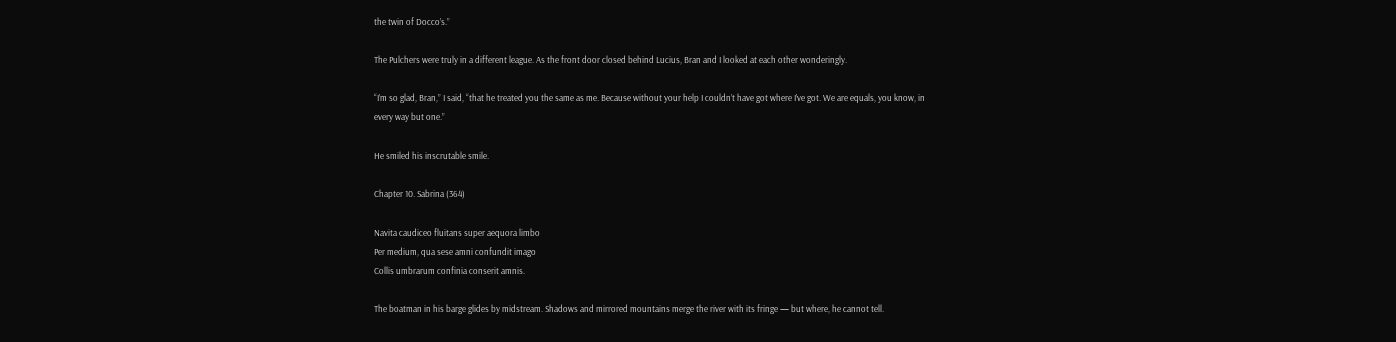the twin of Docco’s.”

The Pulchers were truly in a different league. As the front door closed behind Lucius, Bran and I looked at each other wonderingly.

“I’m so glad, Bran,” I said, “that he treated you the same as me. Because without your help I couldn’t have got where I’ve got. We are equals, you know, in every way but one.”

He smiled his inscrutable smile.

Chapter 10. Sabrina (364)

Navita caudiceo fluitans super aequora limbo
Per medium, qua sese amni confundit imago
Collis umbrarum confinia conserit amnis.

The boatman in his barge glides by midstream. Shadows and mirrored mountains merge the river with its fringe — but where, he cannot tell.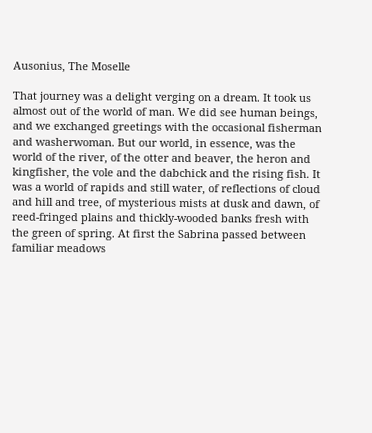Ausonius, The Moselle

That journey was a delight verging on a dream. It took us almost out of the world of man. We did see human beings, and we exchanged greetings with the occasional fisherman and washerwoman. But our world, in essence, was the world of the river, of the otter and beaver, the heron and kingfisher, the vole and the dabchick and the rising fish. It was a world of rapids and still water, of reflections of cloud and hill and tree, of mysterious mists at dusk and dawn, of reed-fringed plains and thickly-wooded banks fresh with the green of spring. At first the Sabrina passed between familiar meadows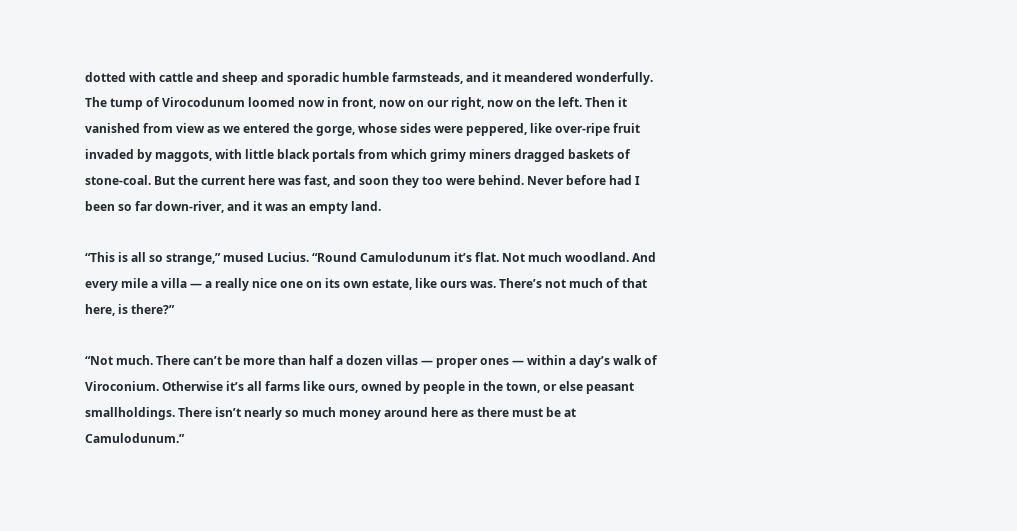dotted with cattle and sheep and sporadic humble farmsteads, and it meandered wonderfully. The tump of Virocodunum loomed now in front, now on our right, now on the left. Then it vanished from view as we entered the gorge, whose sides were peppered, like over-ripe fruit invaded by maggots, with little black portals from which grimy miners dragged baskets of stone-coal. But the current here was fast, and soon they too were behind. Never before had I been so far down-river, and it was an empty land.

“This is all so strange,” mused Lucius. “Round Camulodunum it’s flat. Not much woodland. And every mile a villa — a really nice one on its own estate, like ours was. There’s not much of that here, is there?”

“Not much. There can’t be more than half a dozen villas — proper ones — within a day’s walk of Viroconium. Otherwise it’s all farms like ours, owned by people in the town, or else peasant smallholdings. There isn’t nearly so much money around here as there must be at Camulodunum.”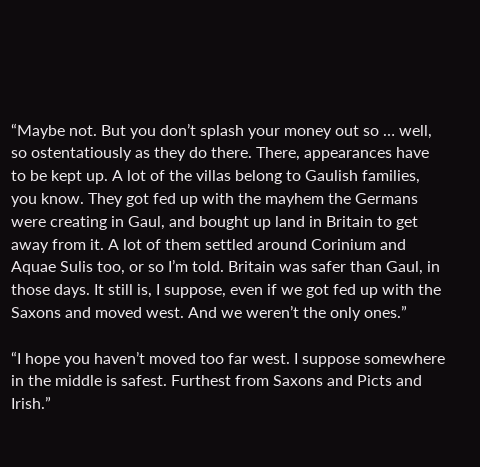“Maybe not. But you don’t splash your money out so … well, so ostentatiously as they do there. There, appearances have to be kept up. A lot of the villas belong to Gaulish families, you know. They got fed up with the mayhem the Germans were creating in Gaul, and bought up land in Britain to get away from it. A lot of them settled around Corinium and Aquae Sulis too, or so I’m told. Britain was safer than Gaul, in those days. It still is, I suppose, even if we got fed up with the Saxons and moved west. And we weren’t the only ones.”

“I hope you haven’t moved too far west. I suppose somewhere in the middle is safest. Furthest from Saxons and Picts and Irish.”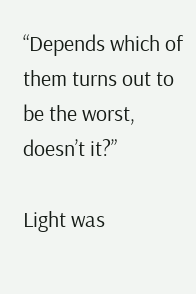“Depends which of them turns out to be the worst, doesn’t it?”

Light was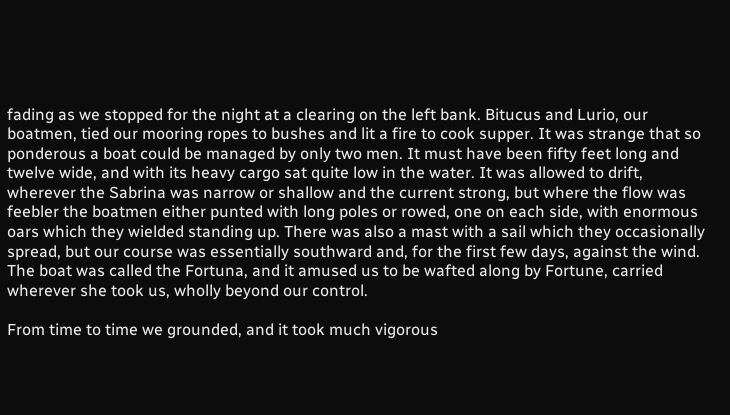fading as we stopped for the night at a clearing on the left bank. Bitucus and Lurio, our boatmen, tied our mooring ropes to bushes and lit a fire to cook supper. It was strange that so ponderous a boat could be managed by only two men. It must have been fifty feet long and twelve wide, and with its heavy cargo sat quite low in the water. It was allowed to drift, wherever the Sabrina was narrow or shallow and the current strong, but where the flow was feebler the boatmen either punted with long poles or rowed, one on each side, with enormous oars which they wielded standing up. There was also a mast with a sail which they occasionally spread, but our course was essentially southward and, for the first few days, against the wind. The boat was called the Fortuna, and it amused us to be wafted along by Fortune, carried wherever she took us, wholly beyond our control.

From time to time we grounded, and it took much vigorous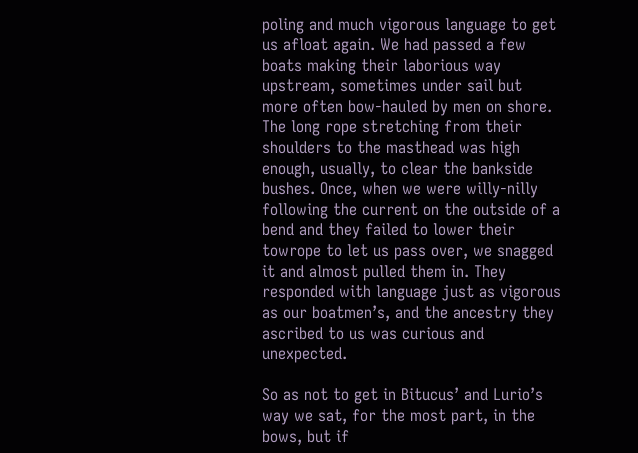poling and much vigorous language to get us afloat again. We had passed a few boats making their laborious way upstream, sometimes under sail but more often bow-hauled by men on shore. The long rope stretching from their shoulders to the masthead was high enough, usually, to clear the bankside bushes. Once, when we were willy-nilly following the current on the outside of a bend and they failed to lower their towrope to let us pass over, we snagged it and almost pulled them in. They responded with language just as vigorous as our boatmen’s, and the ancestry they ascribed to us was curious and unexpected.

So as not to get in Bitucus’ and Lurio’s way we sat, for the most part, in the bows, but if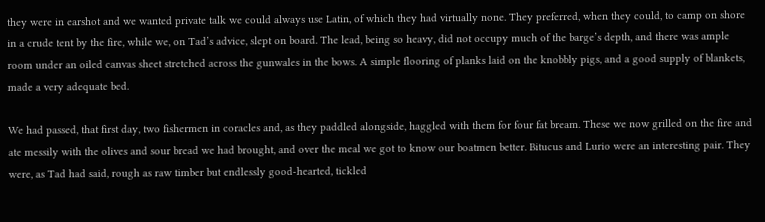they were in earshot and we wanted private talk we could always use Latin, of which they had virtually none. They preferred, when they could, to camp on shore in a crude tent by the fire, while we, on Tad’s advice, slept on board. The lead, being so heavy, did not occupy much of the barge’s depth, and there was ample room under an oiled canvas sheet stretched across the gunwales in the bows. A simple flooring of planks laid on the knobbly pigs, and a good supply of blankets, made a very adequate bed.

We had passed, that first day, two fishermen in coracles and, as they paddled alongside, haggled with them for four fat bream. These we now grilled on the fire and ate messily with the olives and sour bread we had brought, and over the meal we got to know our boatmen better. Bitucus and Lurio were an interesting pair. They were, as Tad had said, rough as raw timber but endlessly good-hearted, tickled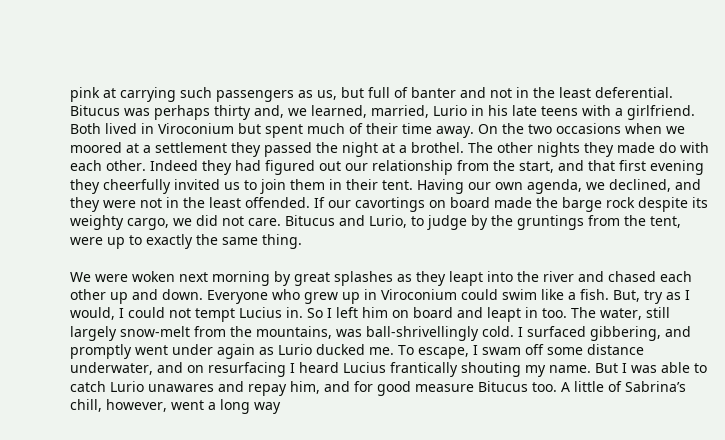pink at carrying such passengers as us, but full of banter and not in the least deferential. Bitucus was perhaps thirty and, we learned, married, Lurio in his late teens with a girlfriend. Both lived in Viroconium but spent much of their time away. On the two occasions when we moored at a settlement they passed the night at a brothel. The other nights they made do with each other. Indeed they had figured out our relationship from the start, and that first evening they cheerfully invited us to join them in their tent. Having our own agenda, we declined, and they were not in the least offended. If our cavortings on board made the barge rock despite its weighty cargo, we did not care. Bitucus and Lurio, to judge by the gruntings from the tent, were up to exactly the same thing.

We were woken next morning by great splashes as they leapt into the river and chased each other up and down. Everyone who grew up in Viroconium could swim like a fish. But, try as I would, I could not tempt Lucius in. So I left him on board and leapt in too. The water, still largely snow-melt from the mountains, was ball-shrivellingly cold. I surfaced gibbering, and promptly went under again as Lurio ducked me. To escape, I swam off some distance underwater, and on resurfacing I heard Lucius frantically shouting my name. But I was able to catch Lurio unawares and repay him, and for good measure Bitucus too. A little of Sabrina’s chill, however, went a long way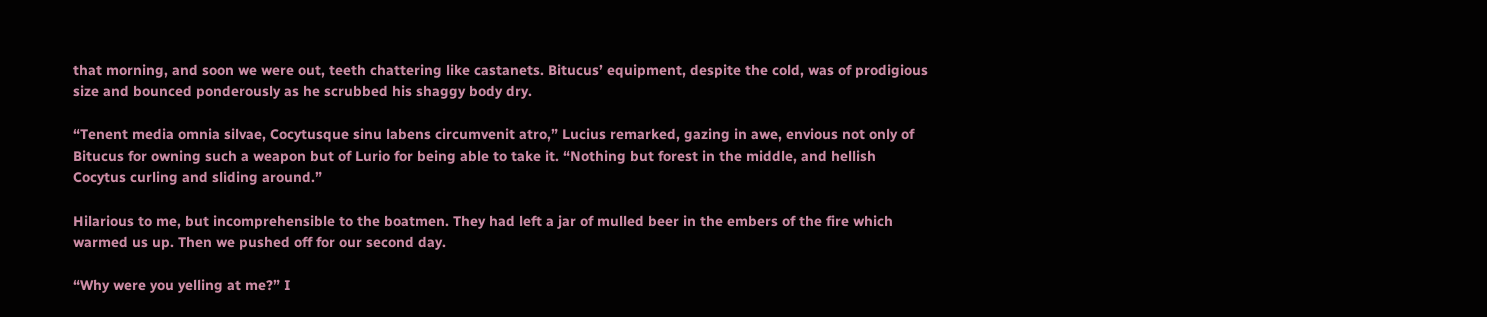that morning, and soon we were out, teeth chattering like castanets. Bitucus’ equipment, despite the cold, was of prodigious size and bounced ponderously as he scrubbed his shaggy body dry.

“Tenent media omnia silvae, Cocytusque sinu labens circumvenit atro,” Lucius remarked, gazing in awe, envious not only of Bitucus for owning such a weapon but of Lurio for being able to take it. “Nothing but forest in the middle, and hellish Cocytus curling and sliding around.”

Hilarious to me, but incomprehensible to the boatmen. They had left a jar of mulled beer in the embers of the fire which warmed us up. Then we pushed off for our second day.

“Why were you yelling at me?” I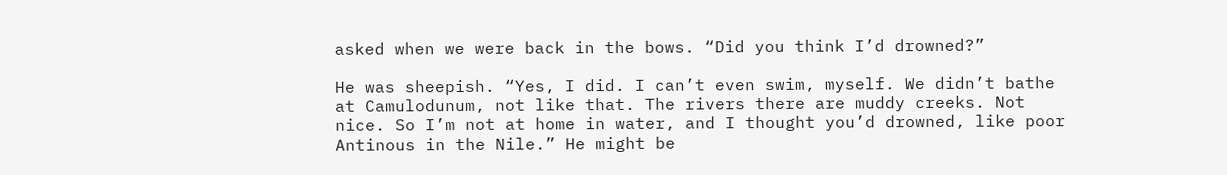asked when we were back in the bows. “Did you think I’d drowned?”

He was sheepish. “Yes, I did. I can’t even swim, myself. We didn’t bathe at Camulodunum, not like that. The rivers there are muddy creeks. Not nice. So I’m not at home in water, and I thought you’d drowned, like poor Antinous in the Nile.” He might be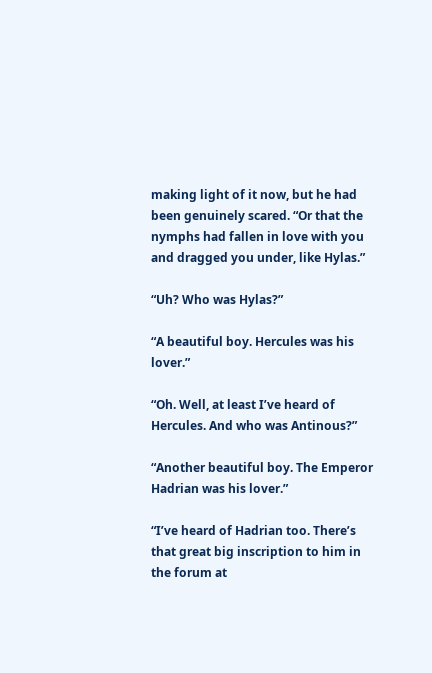making light of it now, but he had been genuinely scared. “Or that the nymphs had fallen in love with you and dragged you under, like Hylas.”

“Uh? Who was Hylas?”

“A beautiful boy. Hercules was his lover.”

“Oh. Well, at least I’ve heard of Hercules. And who was Antinous?”

“Another beautiful boy. The Emperor Hadrian was his lover.”

“I’ve heard of Hadrian too. There’s that great big inscription to him in the forum at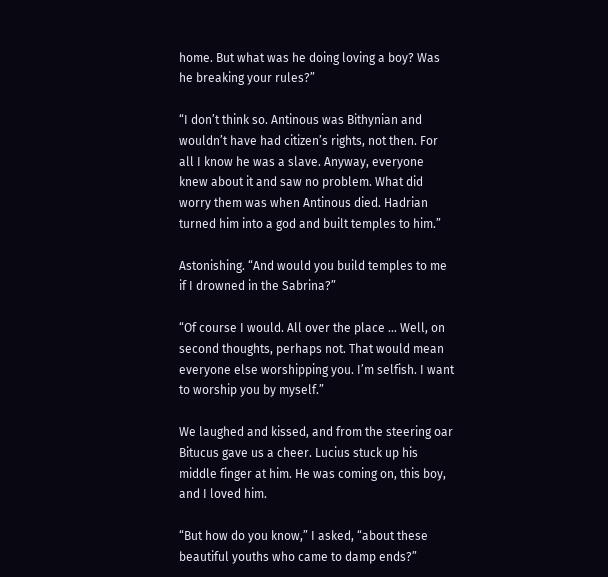home. But what was he doing loving a boy? Was he breaking your rules?”

“I don’t think so. Antinous was Bithynian and wouldn’t have had citizen’s rights, not then. For all I know he was a slave. Anyway, everyone knew about it and saw no problem. What did worry them was when Antinous died. Hadrian turned him into a god and built temples to him.”

Astonishing. “And would you build temples to me if I drowned in the Sabrina?”

“Of course I would. All over the place … Well, on second thoughts, perhaps not. That would mean everyone else worshipping you. I’m selfish. I want to worship you by myself.”

We laughed and kissed, and from the steering oar Bitucus gave us a cheer. Lucius stuck up his middle finger at him. He was coming on, this boy, and I loved him.

“But how do you know,” I asked, “about these beautiful youths who came to damp ends?”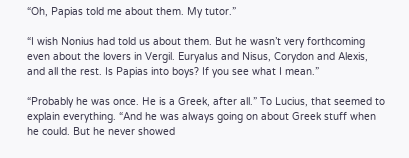“Oh, Papias told me about them. My tutor.”

“I wish Nonius had told us about them. But he wasn’t very forthcoming even about the lovers in Vergil. Euryalus and Nisus, Corydon and Alexis, and all the rest. Is Papias into boys? If you see what I mean.”

“Probably he was once. He is a Greek, after all.” To Lucius, that seemed to explain everything. “And he was always going on about Greek stuff when he could. But he never showed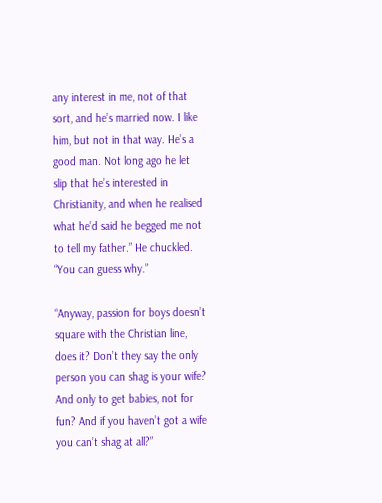any interest in me, not of that sort, and he’s married now. I like him, but not in that way. He’s a good man. Not long ago he let slip that he’s interested in Christianity, and when he realised what he’d said he begged me not to tell my father.” He chuckled. “You can guess why.”

“Anyway, passion for boys doesn’t square with the Christian line, does it? Don’t they say the only person you can shag is your wife? And only to get babies, not for fun? And if you haven’t got a wife you can’t shag at all?”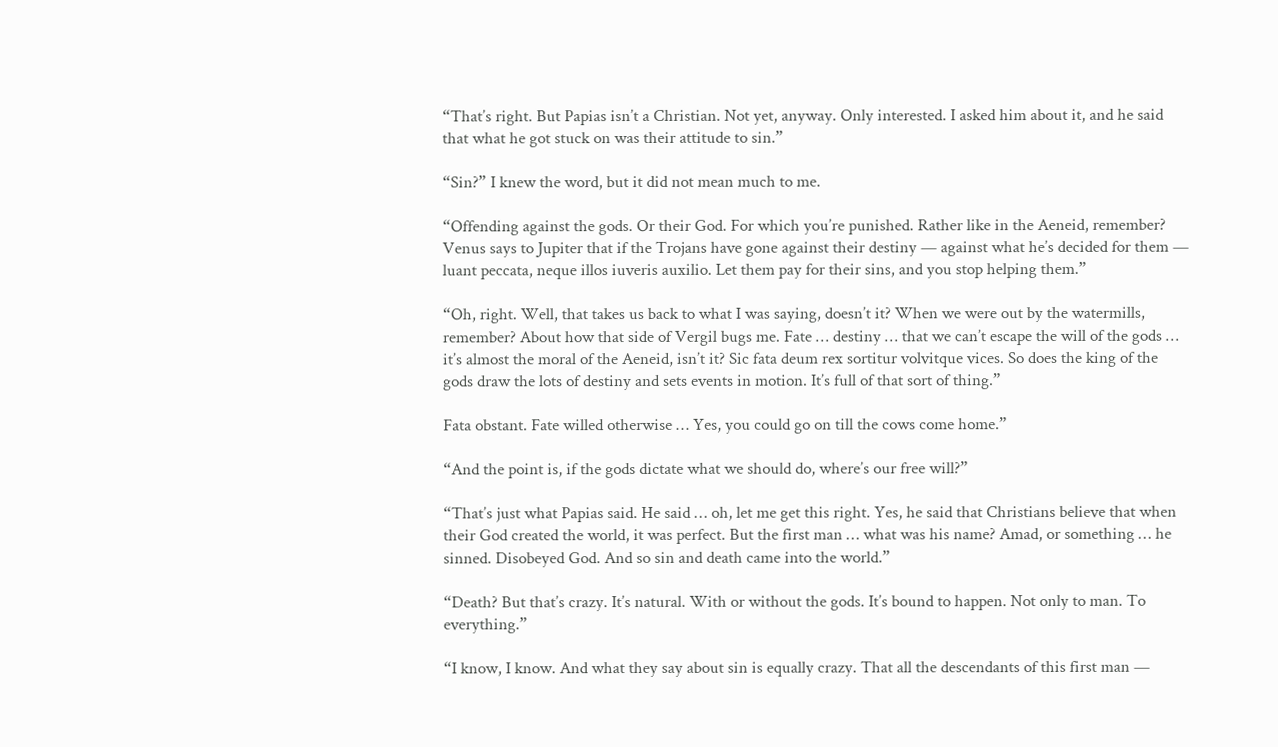“That’s right. But Papias isn’t a Christian. Not yet, anyway. Only interested. I asked him about it, and he said that what he got stuck on was their attitude to sin.”

“Sin?” I knew the word, but it did not mean much to me.

“Offending against the gods. Or their God. For which you’re punished. Rather like in the Aeneid, remember? Venus says to Jupiter that if the Trojans have gone against their destiny — against what he’s decided for them — luant peccata, neque illos iuveris auxilio. Let them pay for their sins, and you stop helping them.”

“Oh, right. Well, that takes us back to what I was saying, doesn’t it? When we were out by the watermills, remember? About how that side of Vergil bugs me. Fate … destiny … that we can’t escape the will of the gods … it’s almost the moral of the Aeneid, isn’t it? Sic fata deum rex sortitur volvitque vices. So does the king of the gods draw the lots of destiny and sets events in motion. It’s full of that sort of thing.”

Fata obstant. Fate willed otherwise … Yes, you could go on till the cows come home.”

“And the point is, if the gods dictate what we should do, where’s our free will?”

“That’s just what Papias said. He said … oh, let me get this right. Yes, he said that Christians believe that when their God created the world, it was perfect. But the first man … what was his name? Amad, or something … he sinned. Disobeyed God. And so sin and death came into the world.”

“Death? But that’s crazy. It’s natural. With or without the gods. It’s bound to happen. Not only to man. To everything.”

“I know, I know. And what they say about sin is equally crazy. That all the descendants of this first man —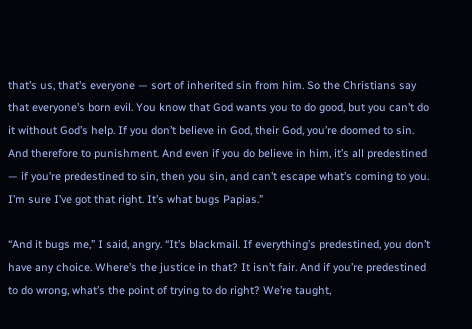that’s us, that’s everyone — sort of inherited sin from him. So the Christians say that everyone’s born evil. You know that God wants you to do good, but you can’t do it without God’s help. If you don’t believe in God, their God, you’re doomed to sin. And therefore to punishment. And even if you do believe in him, it’s all predestined — if you’re predestined to sin, then you sin, and can’t escape what’s coming to you. I’m sure I’ve got that right. It’s what bugs Papias.”

“And it bugs me,” I said, angry. “It’s blackmail. If everything’s predestined, you don’t have any choice. Where’s the justice in that? It isn’t fair. And if you’re predestined to do wrong, what’s the point of trying to do right? We’re taught,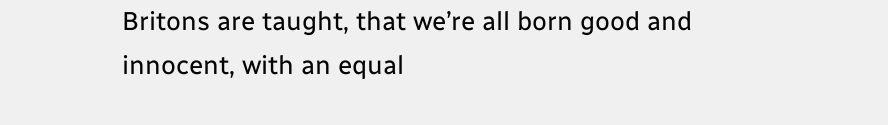Britons are taught, that we’re all born good and innocent, with an equal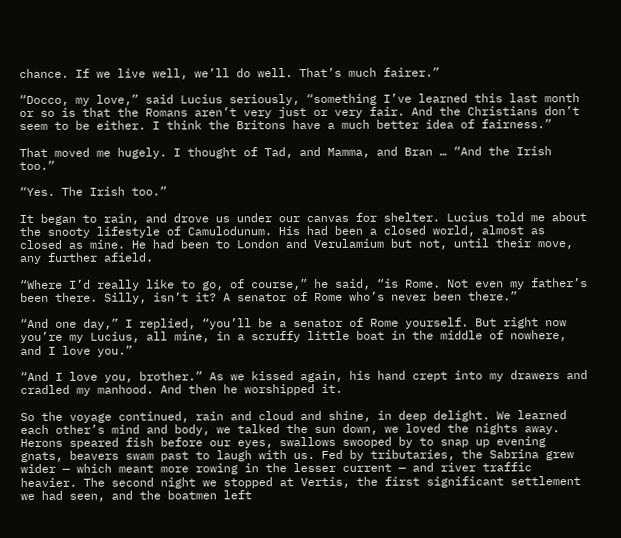chance. If we live well, we’ll do well. That’s much fairer.”

“Docco, my love,” said Lucius seriously, “something I’ve learned this last month or so is that the Romans aren’t very just or very fair. And the Christians don’t seem to be either. I think the Britons have a much better idea of fairness.”

That moved me hugely. I thought of Tad, and Mamma, and Bran … “And the Irish too.”

“Yes. The Irish too.”

It began to rain, and drove us under our canvas for shelter. Lucius told me about the snooty lifestyle of Camulodunum. His had been a closed world, almost as closed as mine. He had been to London and Verulamium but not, until their move, any further afield.

“Where I’d really like to go, of course,” he said, “is Rome. Not even my father’s been there. Silly, isn’t it? A senator of Rome who’s never been there.”

“And one day,” I replied, “you’ll be a senator of Rome yourself. But right now you’re my Lucius, all mine, in a scruffy little boat in the middle of nowhere, and I love you.”

“And I love you, brother.” As we kissed again, his hand crept into my drawers and cradled my manhood. And then he worshipped it.

So the voyage continued, rain and cloud and shine, in deep delight. We learned each other’s mind and body, we talked the sun down, we loved the nights away. Herons speared fish before our eyes, swallows swooped by to snap up evening gnats, beavers swam past to laugh with us. Fed by tributaries, the Sabrina grew wider — which meant more rowing in the lesser current — and river traffic heavier. The second night we stopped at Vertis, the first significant settlement we had seen, and the boatmen left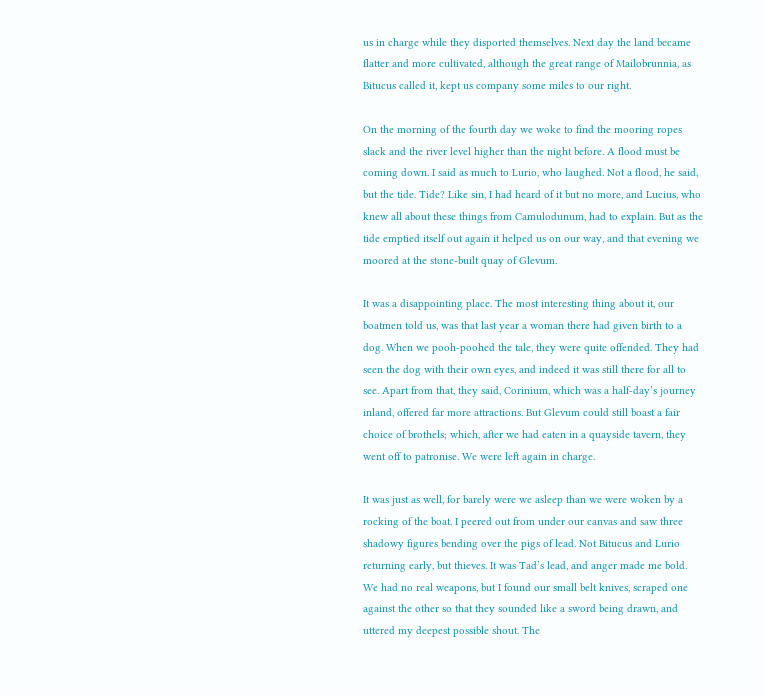us in charge while they disported themselves. Next day the land became flatter and more cultivated, although the great range of Mailobrunnia, as Bitucus called it, kept us company some miles to our right.

On the morning of the fourth day we woke to find the mooring ropes slack and the river level higher than the night before. A flood must be coming down. I said as much to Lurio, who laughed. Not a flood, he said, but the tide. Tide? Like sin, I had heard of it but no more, and Lucius, who knew all about these things from Camulodunum, had to explain. But as the tide emptied itself out again it helped us on our way, and that evening we moored at the stone-built quay of Glevum.

It was a disappointing place. The most interesting thing about it, our boatmen told us, was that last year a woman there had given birth to a dog. When we pooh-poohed the tale, they were quite offended. They had seen the dog with their own eyes, and indeed it was still there for all to see. Apart from that, they said, Corinium, which was a half-day’s journey inland, offered far more attractions. But Glevum could still boast a fair choice of brothels; which, after we had eaten in a quayside tavern, they went off to patronise. We were left again in charge.

It was just as well, for barely were we asleep than we were woken by a rocking of the boat. I peered out from under our canvas and saw three shadowy figures bending over the pigs of lead. Not Bitucus and Lurio returning early, but thieves. It was Tad’s lead, and anger made me bold. We had no real weapons, but I found our small belt knives, scraped one against the other so that they sounded like a sword being drawn, and uttered my deepest possible shout. The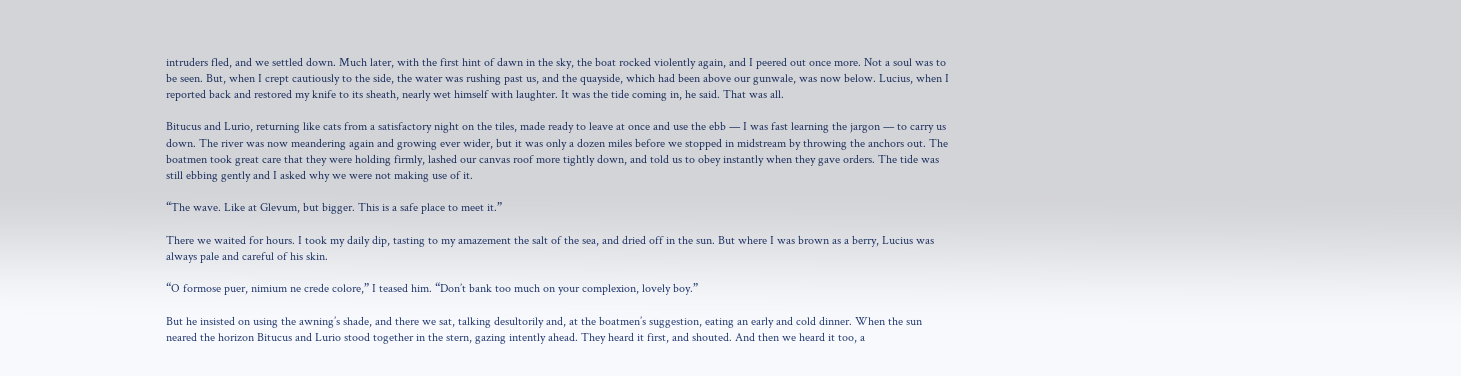intruders fled, and we settled down. Much later, with the first hint of dawn in the sky, the boat rocked violently again, and I peered out once more. Not a soul was to be seen. But, when I crept cautiously to the side, the water was rushing past us, and the quayside, which had been above our gunwale, was now below. Lucius, when I reported back and restored my knife to its sheath, nearly wet himself with laughter. It was the tide coming in, he said. That was all.

Bitucus and Lurio, returning like cats from a satisfactory night on the tiles, made ready to leave at once and use the ebb — I was fast learning the jargon — to carry us down. The river was now meandering again and growing ever wider, but it was only a dozen miles before we stopped in midstream by throwing the anchors out. The boatmen took great care that they were holding firmly, lashed our canvas roof more tightly down, and told us to obey instantly when they gave orders. The tide was still ebbing gently and I asked why we were not making use of it.

“The wave. Like at Glevum, but bigger. This is a safe place to meet it.”

There we waited for hours. I took my daily dip, tasting to my amazement the salt of the sea, and dried off in the sun. But where I was brown as a berry, Lucius was always pale and careful of his skin.

“O formose puer, nimium ne crede colore,” I teased him. “Don’t bank too much on your complexion, lovely boy.”

But he insisted on using the awning’s shade, and there we sat, talking desultorily and, at the boatmen’s suggestion, eating an early and cold dinner. When the sun neared the horizon Bitucus and Lurio stood together in the stern, gazing intently ahead. They heard it first, and shouted. And then we heard it too, a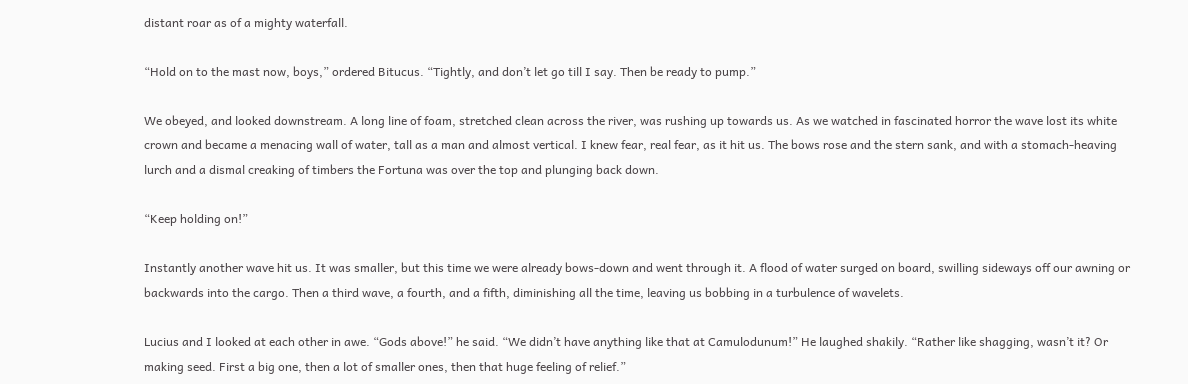distant roar as of a mighty waterfall.

“Hold on to the mast now, boys,” ordered Bitucus. “Tightly, and don’t let go till I say. Then be ready to pump.”

We obeyed, and looked downstream. A long line of foam, stretched clean across the river, was rushing up towards us. As we watched in fascinated horror the wave lost its white crown and became a menacing wall of water, tall as a man and almost vertical. I knew fear, real fear, as it hit us. The bows rose and the stern sank, and with a stomach-heaving lurch and a dismal creaking of timbers the Fortuna was over the top and plunging back down.

“Keep holding on!”

Instantly another wave hit us. It was smaller, but this time we were already bows-down and went through it. A flood of water surged on board, swilling sideways off our awning or backwards into the cargo. Then a third wave, a fourth, and a fifth, diminishing all the time, leaving us bobbing in a turbulence of wavelets.

Lucius and I looked at each other in awe. “Gods above!” he said. “We didn’t have anything like that at Camulodunum!” He laughed shakily. “Rather like shagging, wasn’t it? Or making seed. First a big one, then a lot of smaller ones, then that huge feeling of relief.”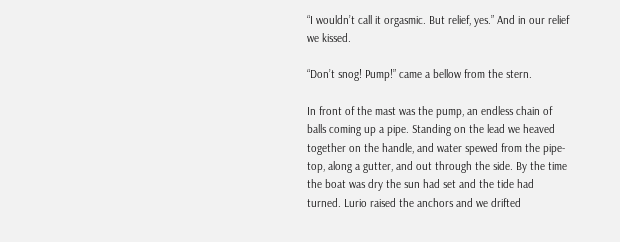“I wouldn’t call it orgasmic. But relief, yes.” And in our relief we kissed.

“Don’t snog! Pump!” came a bellow from the stern.

In front of the mast was the pump, an endless chain of balls coming up a pipe. Standing on the lead we heaved together on the handle, and water spewed from the pipe-top, along a gutter, and out through the side. By the time the boat was dry the sun had set and the tide had turned. Lurio raised the anchors and we drifted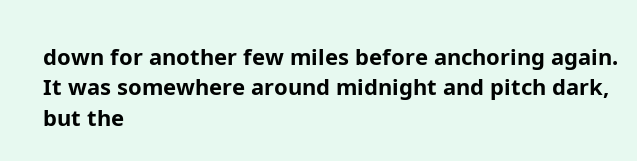down for another few miles before anchoring again. It was somewhere around midnight and pitch dark, but the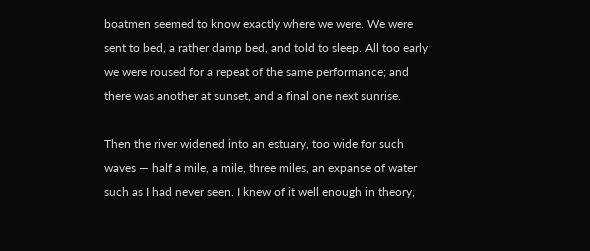boatmen seemed to know exactly where we were. We were sent to bed, a rather damp bed, and told to sleep. All too early we were roused for a repeat of the same performance; and there was another at sunset, and a final one next sunrise.

Then the river widened into an estuary, too wide for such waves — half a mile, a mile, three miles, an expanse of water such as I had never seen. I knew of it well enough in theory,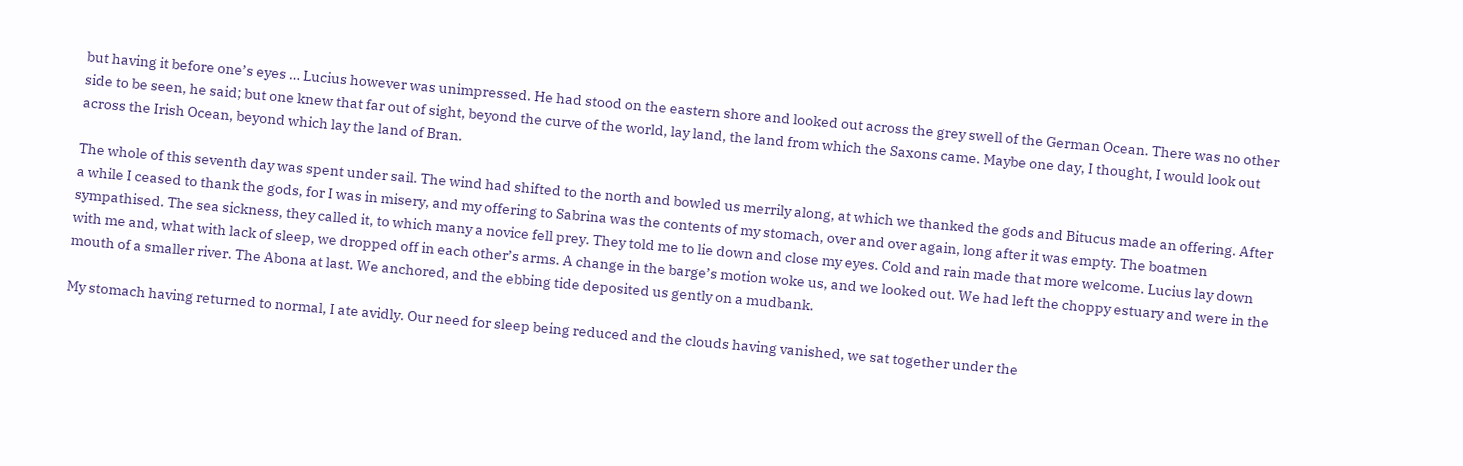but having it before one’s eyes … Lucius however was unimpressed. He had stood on the eastern shore and looked out across the grey swell of the German Ocean. There was no other side to be seen, he said; but one knew that far out of sight, beyond the curve of the world, lay land, the land from which the Saxons came. Maybe one day, I thought, I would look out across the Irish Ocean, beyond which lay the land of Bran.

The whole of this seventh day was spent under sail. The wind had shifted to the north and bowled us merrily along, at which we thanked the gods and Bitucus made an offering. After a while I ceased to thank the gods, for I was in misery, and my offering to Sabrina was the contents of my stomach, over and over again, long after it was empty. The boatmen sympathised. The sea sickness, they called it, to which many a novice fell prey. They told me to lie down and close my eyes. Cold and rain made that more welcome. Lucius lay down with me and, what with lack of sleep, we dropped off in each other’s arms. A change in the barge’s motion woke us, and we looked out. We had left the choppy estuary and were in the mouth of a smaller river. The Abona at last. We anchored, and the ebbing tide deposited us gently on a mudbank.

My stomach having returned to normal, I ate avidly. Our need for sleep being reduced and the clouds having vanished, we sat together under the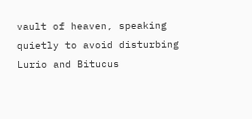vault of heaven, speaking quietly to avoid disturbing Lurio and Bitucus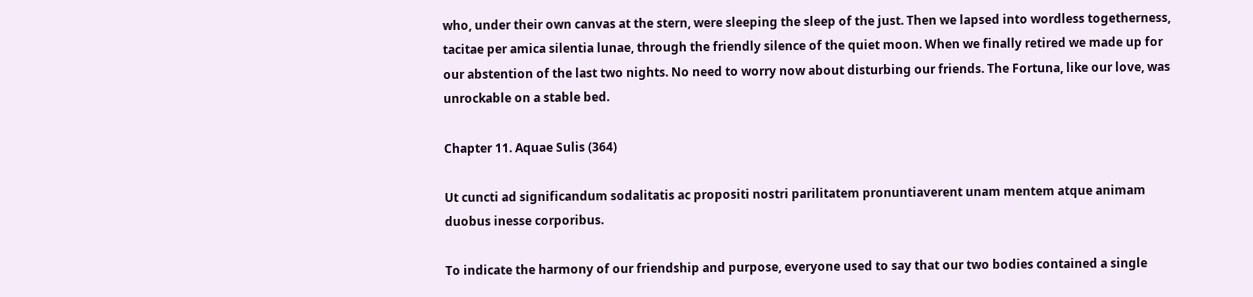who, under their own canvas at the stern, were sleeping the sleep of the just. Then we lapsed into wordless togetherness, tacitae per amica silentia lunae, through the friendly silence of the quiet moon. When we finally retired we made up for our abstention of the last two nights. No need to worry now about disturbing our friends. The Fortuna, like our love, was unrockable on a stable bed.

Chapter 11. Aquae Sulis (364)

Ut cuncti ad significandum sodalitatis ac propositi nostri parilitatem pronuntiaverent unam mentem atque animam duobus inesse corporibus.

To indicate the harmony of our friendship and purpose, everyone used to say that our two bodies contained a single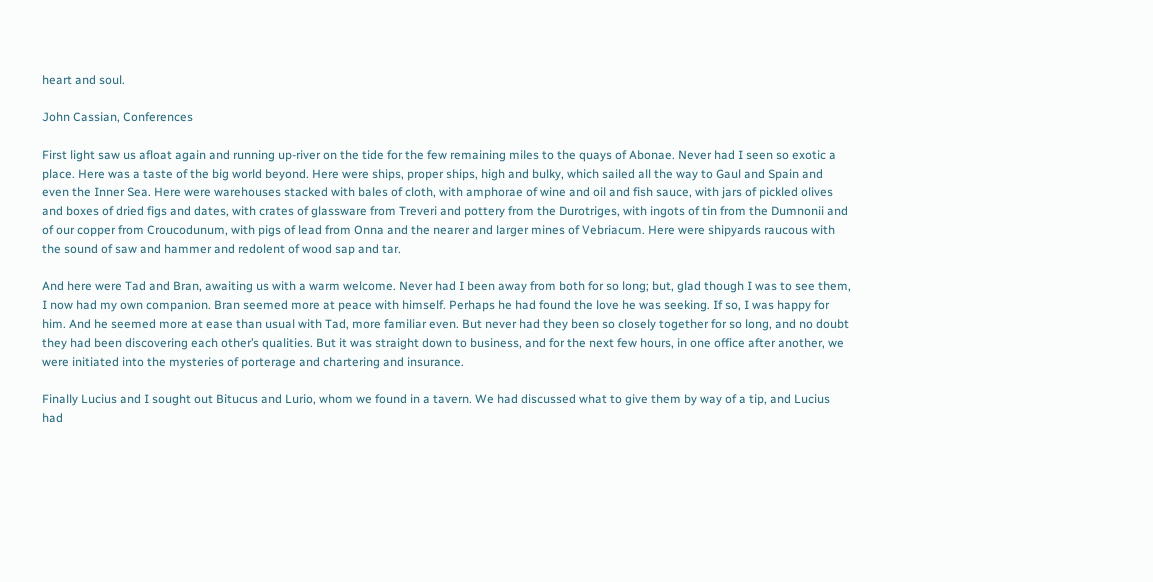heart and soul.

John Cassian, Conferences

First light saw us afloat again and running up-river on the tide for the few remaining miles to the quays of Abonae. Never had I seen so exotic a place. Here was a taste of the big world beyond. Here were ships, proper ships, high and bulky, which sailed all the way to Gaul and Spain and even the Inner Sea. Here were warehouses stacked with bales of cloth, with amphorae of wine and oil and fish sauce, with jars of pickled olives and boxes of dried figs and dates, with crates of glassware from Treveri and pottery from the Durotriges, with ingots of tin from the Dumnonii and of our copper from Croucodunum, with pigs of lead from Onna and the nearer and larger mines of Vebriacum. Here were shipyards raucous with the sound of saw and hammer and redolent of wood sap and tar.

And here were Tad and Bran, awaiting us with a warm welcome. Never had I been away from both for so long; but, glad though I was to see them, I now had my own companion. Bran seemed more at peace with himself. Perhaps he had found the love he was seeking. If so, I was happy for him. And he seemed more at ease than usual with Tad, more familiar even. But never had they been so closely together for so long, and no doubt they had been discovering each other’s qualities. But it was straight down to business, and for the next few hours, in one office after another, we were initiated into the mysteries of porterage and chartering and insurance.

Finally Lucius and I sought out Bitucus and Lurio, whom we found in a tavern. We had discussed what to give them by way of a tip, and Lucius had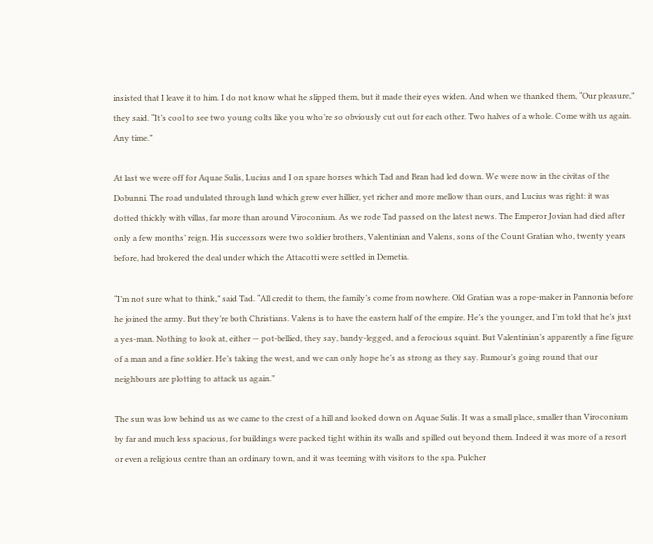insisted that I leave it to him. I do not know what he slipped them, but it made their eyes widen. And when we thanked them, “Our pleasure,” they said. “It’s cool to see two young colts like you who’re so obviously cut out for each other. Two halves of a whole. Come with us again. Any time.”

At last we were off for Aquae Sulis, Lucius and I on spare horses which Tad and Bran had led down. We were now in the civitas of the Dobunni. The road undulated through land which grew ever hillier, yet richer and more mellow than ours, and Lucius was right: it was dotted thickly with villas, far more than around Viroconium. As we rode Tad passed on the latest news. The Emperor Jovian had died after only a few months’ reign. His successors were two soldier brothers, Valentinian and Valens, sons of the Count Gratian who, twenty years before, had brokered the deal under which the Attacotti were settled in Demetia.

“I’m not sure what to think,” said Tad. “All credit to them, the family’s come from nowhere. Old Gratian was a rope-maker in Pannonia before he joined the army. But they’re both Christians. Valens is to have the eastern half of the empire. He’s the younger, and I’m told that he’s just a yes-man. Nothing to look at, either — pot-bellied, they say, bandy-legged, and a ferocious squint. But Valentinian’s apparently a fine figure of a man and a fine soldier. He’s taking the west, and we can only hope he’s as strong as they say. Rumour’s going round that our neighbours are plotting to attack us again.”

The sun was low behind us as we came to the crest of a hill and looked down on Aquae Sulis. It was a small place, smaller than Viroconium by far and much less spacious, for buildings were packed tight within its walls and spilled out beyond them. Indeed it was more of a resort or even a religious centre than an ordinary town, and it was teeming with visitors to the spa. Pulcher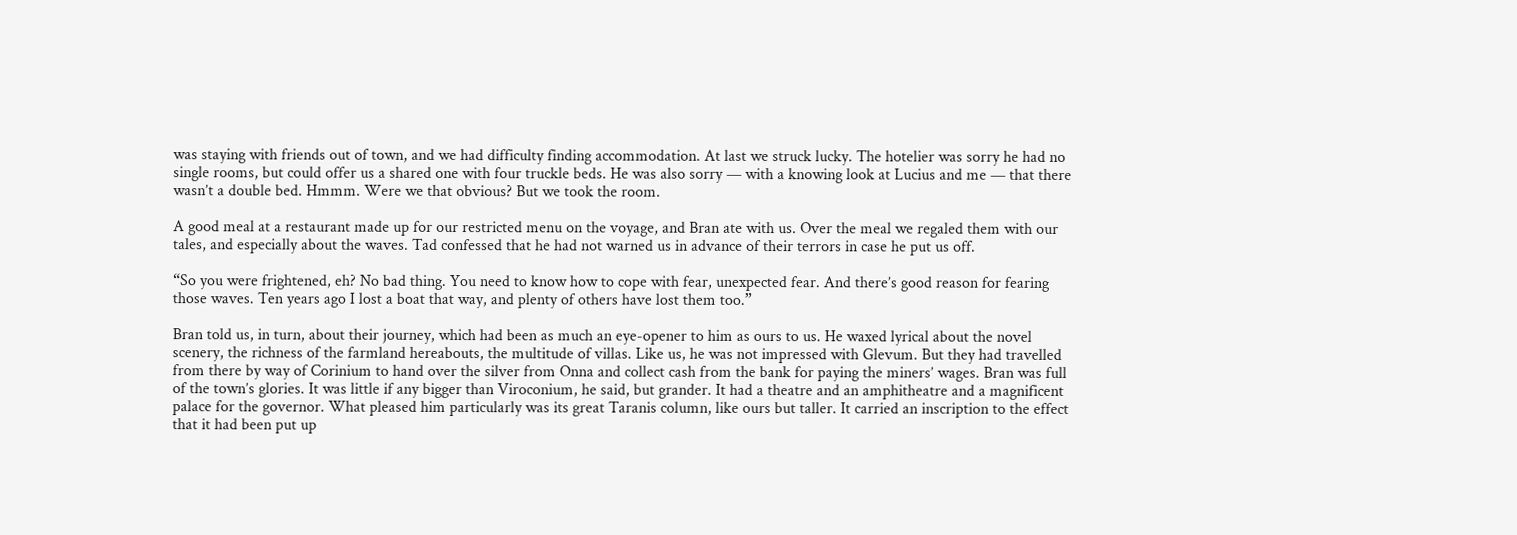was staying with friends out of town, and we had difficulty finding accommodation. At last we struck lucky. The hotelier was sorry he had no single rooms, but could offer us a shared one with four truckle beds. He was also sorry — with a knowing look at Lucius and me — that there wasn’t a double bed. Hmmm. Were we that obvious? But we took the room.

A good meal at a restaurant made up for our restricted menu on the voyage, and Bran ate with us. Over the meal we regaled them with our tales, and especially about the waves. Tad confessed that he had not warned us in advance of their terrors in case he put us off.

“So you were frightened, eh? No bad thing. You need to know how to cope with fear, unexpected fear. And there’s good reason for fearing those waves. Ten years ago I lost a boat that way, and plenty of others have lost them too.”

Bran told us, in turn, about their journey, which had been as much an eye-opener to him as ours to us. He waxed lyrical about the novel scenery, the richness of the farmland hereabouts, the multitude of villas. Like us, he was not impressed with Glevum. But they had travelled from there by way of Corinium to hand over the silver from Onna and collect cash from the bank for paying the miners’ wages. Bran was full of the town’s glories. It was little if any bigger than Viroconium, he said, but grander. It had a theatre and an amphitheatre and a magnificent palace for the governor. What pleased him particularly was its great Taranis column, like ours but taller. It carried an inscription to the effect that it had been put up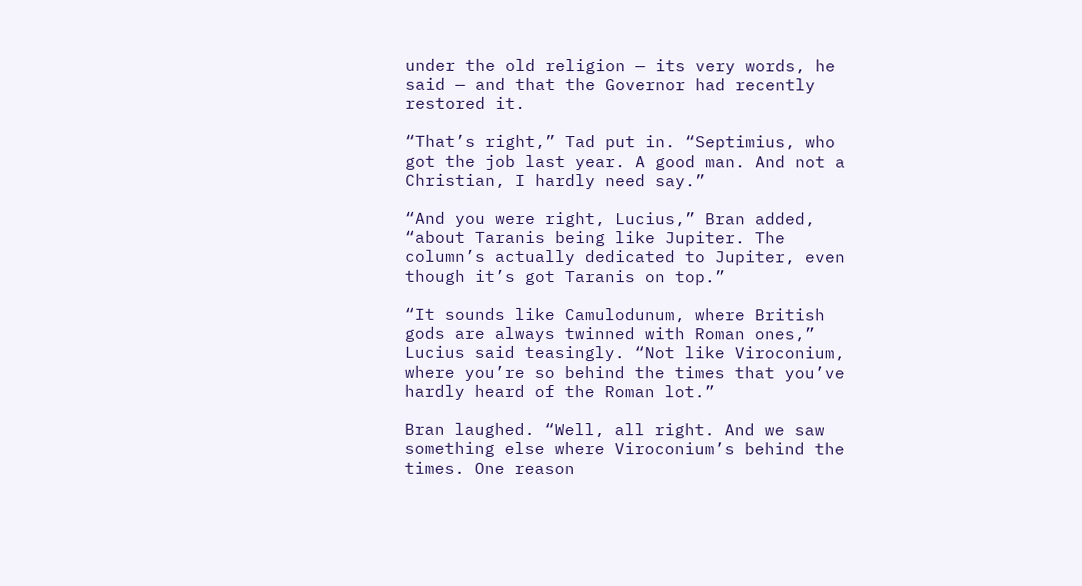under the old religion — its very words, he said — and that the Governor had recently restored it.

“That’s right,” Tad put in. “Septimius, who got the job last year. A good man. And not a Christian, I hardly need say.”

“And you were right, Lucius,” Bran added, “about Taranis being like Jupiter. The column’s actually dedicated to Jupiter, even though it’s got Taranis on top.”

“It sounds like Camulodunum, where British gods are always twinned with Roman ones,” Lucius said teasingly. “Not like Viroconium, where you’re so behind the times that you’ve hardly heard of the Roman lot.”

Bran laughed. “Well, all right. And we saw something else where Viroconium’s behind the times. One reason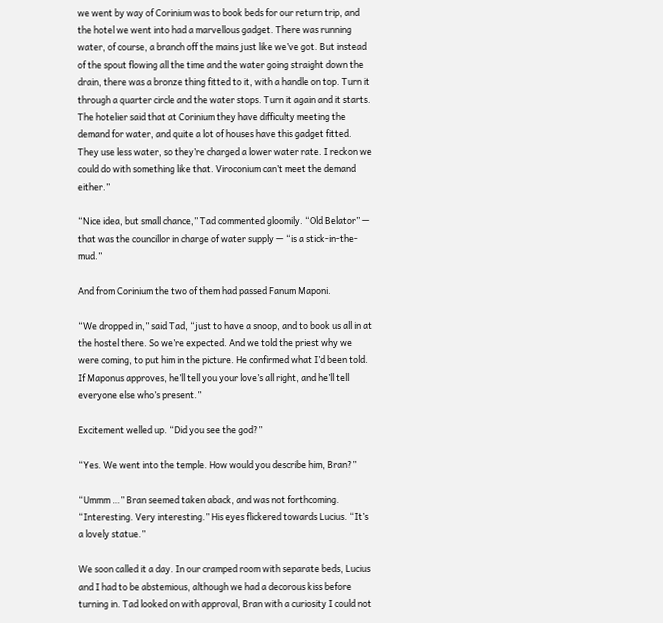we went by way of Corinium was to book beds for our return trip, and the hotel we went into had a marvellous gadget. There was running water, of course, a branch off the mains just like we’ve got. But instead of the spout flowing all the time and the water going straight down the drain, there was a bronze thing fitted to it, with a handle on top. Turn it through a quarter circle and the water stops. Turn it again and it starts. The hotelier said that at Corinium they have difficulty meeting the demand for water, and quite a lot of houses have this gadget fitted. They use less water, so they’re charged a lower water rate. I reckon we could do with something like that. Viroconium can’t meet the demand either.”

“Nice idea, but small chance,” Tad commented gloomily. “Old Belator” — that was the councillor in charge of water supply — “is a stick-in-the-mud.”

And from Corinium the two of them had passed Fanum Maponi.

“We dropped in,” said Tad, “just to have a snoop, and to book us all in at the hostel there. So we’re expected. And we told the priest why we were coming, to put him in the picture. He confirmed what I’d been told. If Maponus approves, he’ll tell you your love’s all right, and he’ll tell everyone else who’s present.”

Excitement welled up. “Did you see the god?”

“Yes. We went into the temple. How would you describe him, Bran?”

“Ummm …” Bran seemed taken aback, and was not forthcoming. “Interesting. Very interesting.” His eyes flickered towards Lucius. “It’s a lovely statue.”

We soon called it a day. In our cramped room with separate beds, Lucius and I had to be abstemious, although we had a decorous kiss before turning in. Tad looked on with approval, Bran with a curiosity I could not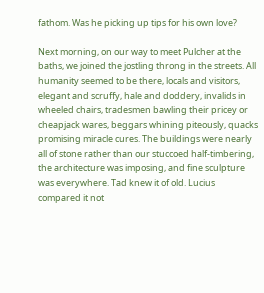fathom. Was he picking up tips for his own love?

Next morning, on our way to meet Pulcher at the baths, we joined the jostling throng in the streets. All humanity seemed to be there, locals and visitors, elegant and scruffy, hale and doddery, invalids in wheeled chairs, tradesmen bawling their pricey or cheapjack wares, beggars whining piteously, quacks promising miracle cures. The buildings were nearly all of stone rather than our stuccoed half-timbering, the architecture was imposing, and fine sculpture was everywhere. Tad knew it of old. Lucius compared it not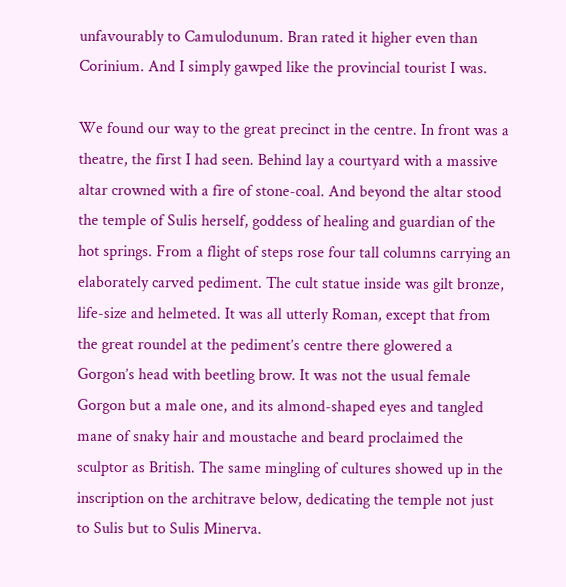unfavourably to Camulodunum. Bran rated it higher even than Corinium. And I simply gawped like the provincial tourist I was.

We found our way to the great precinct in the centre. In front was a theatre, the first I had seen. Behind lay a courtyard with a massive altar crowned with a fire of stone-coal. And beyond the altar stood the temple of Sulis herself, goddess of healing and guardian of the hot springs. From a flight of steps rose four tall columns carrying an elaborately carved pediment. The cult statue inside was gilt bronze, life-size and helmeted. It was all utterly Roman, except that from the great roundel at the pediment’s centre there glowered a Gorgon’s head with beetling brow. It was not the usual female Gorgon but a male one, and its almond-shaped eyes and tangled mane of snaky hair and moustache and beard proclaimed the sculptor as British. The same mingling of cultures showed up in the inscription on the architrave below, dedicating the temple not just to Sulis but to Sulis Minerva.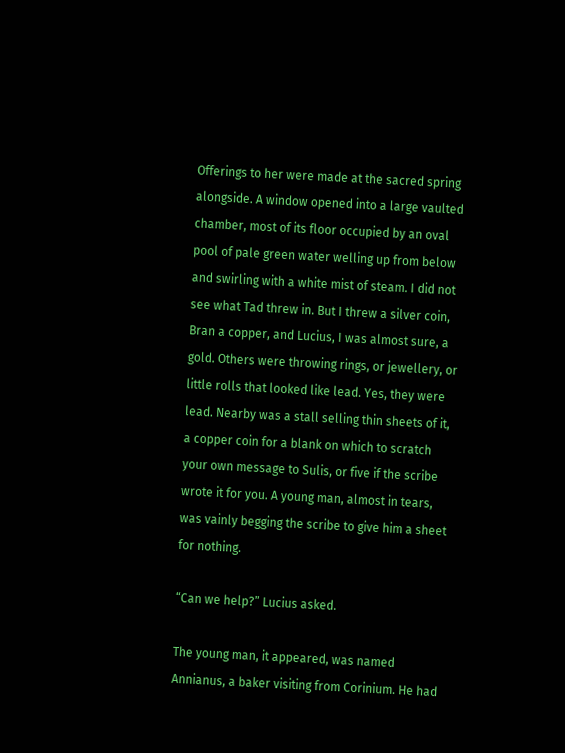Offerings to her were made at the sacred spring alongside. A window opened into a large vaulted chamber, most of its floor occupied by an oval pool of pale green water welling up from below and swirling with a white mist of steam. I did not see what Tad threw in. But I threw a silver coin, Bran a copper, and Lucius, I was almost sure, a gold. Others were throwing rings, or jewellery, or little rolls that looked like lead. Yes, they were lead. Nearby was a stall selling thin sheets of it, a copper coin for a blank on which to scratch your own message to Sulis, or five if the scribe wrote it for you. A young man, almost in tears, was vainly begging the scribe to give him a sheet for nothing.

“Can we help?” Lucius asked.

The young man, it appeared, was named Annianus, a baker visiting from Corinium. He had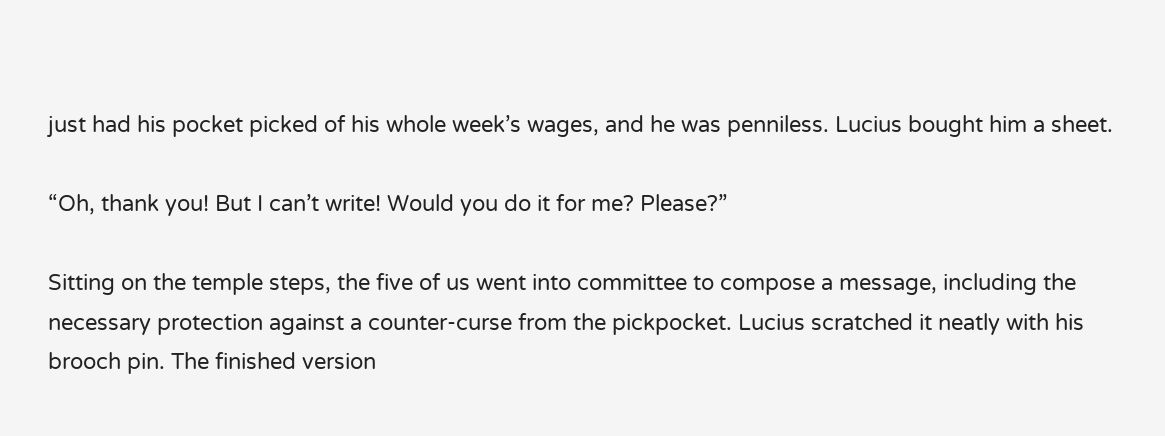just had his pocket picked of his whole week’s wages, and he was penniless. Lucius bought him a sheet.

“Oh, thank you! But I can’t write! Would you do it for me? Please?”

Sitting on the temple steps, the five of us went into committee to compose a message, including the necessary protection against a counter-curse from the pickpocket. Lucius scratched it neatly with his brooch pin. The finished version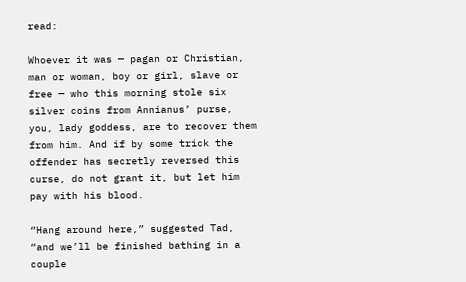read:

Whoever it was — pagan or Christian, man or woman, boy or girl, slave or free — who this morning stole six silver coins from Annianus’ purse, you, lady goddess, are to recover them from him. And if by some trick the offender has secretly reversed this curse, do not grant it, but let him pay with his blood.

“Hang around here,” suggested Tad, “and we’ll be finished bathing in a couple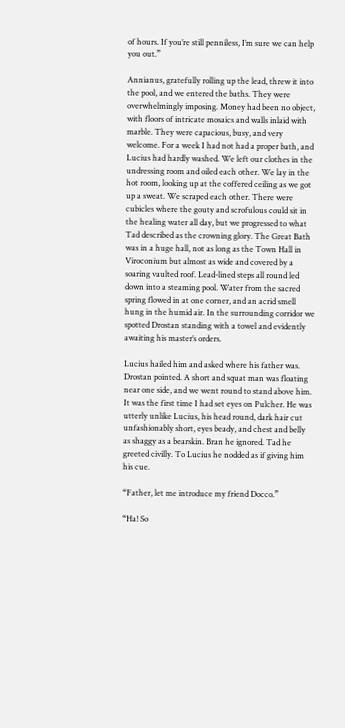of hours. If you’re still penniless, I’m sure we can help you out.”

Annianus, gratefully rolling up the lead, threw it into the pool, and we entered the baths. They were overwhelmingly imposing. Money had been no object, with floors of intricate mosaics and walls inlaid with marble. They were capacious, busy, and very welcome. For a week I had not had a proper bath, and Lucius had hardly washed. We left our clothes in the undressing room and oiled each other. We lay in the hot room, looking up at the coffered ceiling as we got up a sweat. We scraped each other. There were cubicles where the gouty and scrofulous could sit in the healing water all day, but we progressed to what Tad described as the crowning glory. The Great Bath was in a huge hall, not as long as the Town Hall in Viroconium but almost as wide and covered by a soaring vaulted roof. Lead-lined steps all round led down into a steaming pool. Water from the sacred spring flowed in at one corner, and an acrid smell hung in the humid air. In the surrounding corridor we spotted Drostan standing with a towel and evidently awaiting his master’s orders.

Lucius hailed him and asked where his father was. Drostan pointed. A short and squat man was floating near one side, and we went round to stand above him. It was the first time I had set eyes on Pulcher. He was utterly unlike Lucius, his head round, dark hair cut unfashionably short, eyes beady, and chest and belly as shaggy as a bearskin. Bran he ignored. Tad he greeted civilly. To Lucius he nodded as if giving him his cue.

“Father, let me introduce my friend Docco.”

“Ha! So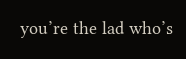you’re the lad who’s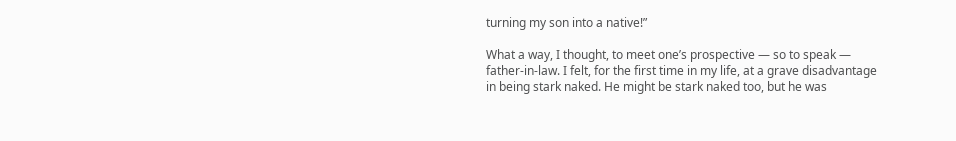turning my son into a native!”

What a way, I thought, to meet one’s prospective — so to speak — father-in-law. I felt, for the first time in my life, at a grave disadvantage in being stark naked. He might be stark naked too, but he was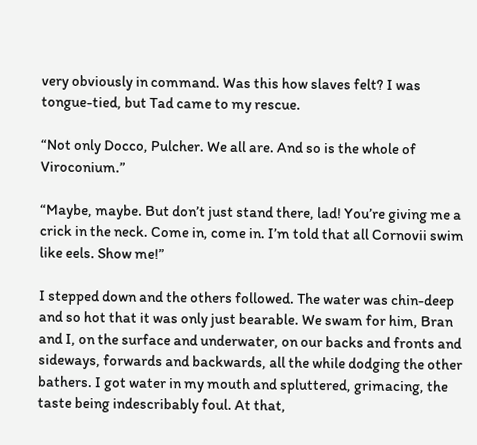very obviously in command. Was this how slaves felt? I was tongue-tied, but Tad came to my rescue.

“Not only Docco, Pulcher. We all are. And so is the whole of Viroconium.”

“Maybe, maybe. But don’t just stand there, lad! You’re giving me a crick in the neck. Come in, come in. I’m told that all Cornovii swim like eels. Show me!”

I stepped down and the others followed. The water was chin-deep and so hot that it was only just bearable. We swam for him, Bran and I, on the surface and underwater, on our backs and fronts and sideways, forwards and backwards, all the while dodging the other bathers. I got water in my mouth and spluttered, grimacing, the taste being indescribably foul. At that,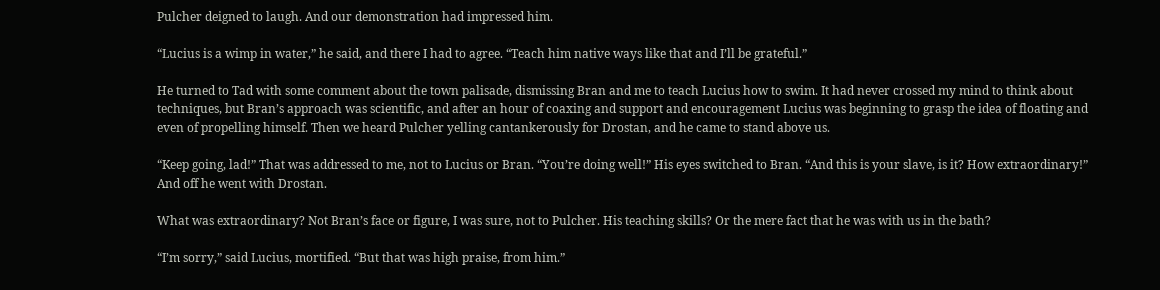Pulcher deigned to laugh. And our demonstration had impressed him.

“Lucius is a wimp in water,” he said, and there I had to agree. “Teach him native ways like that and I’ll be grateful.”

He turned to Tad with some comment about the town palisade, dismissing Bran and me to teach Lucius how to swim. It had never crossed my mind to think about techniques, but Bran’s approach was scientific, and after an hour of coaxing and support and encouragement Lucius was beginning to grasp the idea of floating and even of propelling himself. Then we heard Pulcher yelling cantankerously for Drostan, and he came to stand above us.

“Keep going, lad!” That was addressed to me, not to Lucius or Bran. “You’re doing well!” His eyes switched to Bran. “And this is your slave, is it? How extraordinary!” And off he went with Drostan.

What was extraordinary? Not Bran’s face or figure, I was sure, not to Pulcher. His teaching skills? Or the mere fact that he was with us in the bath?

“I’m sorry,” said Lucius, mortified. “But that was high praise, from him.”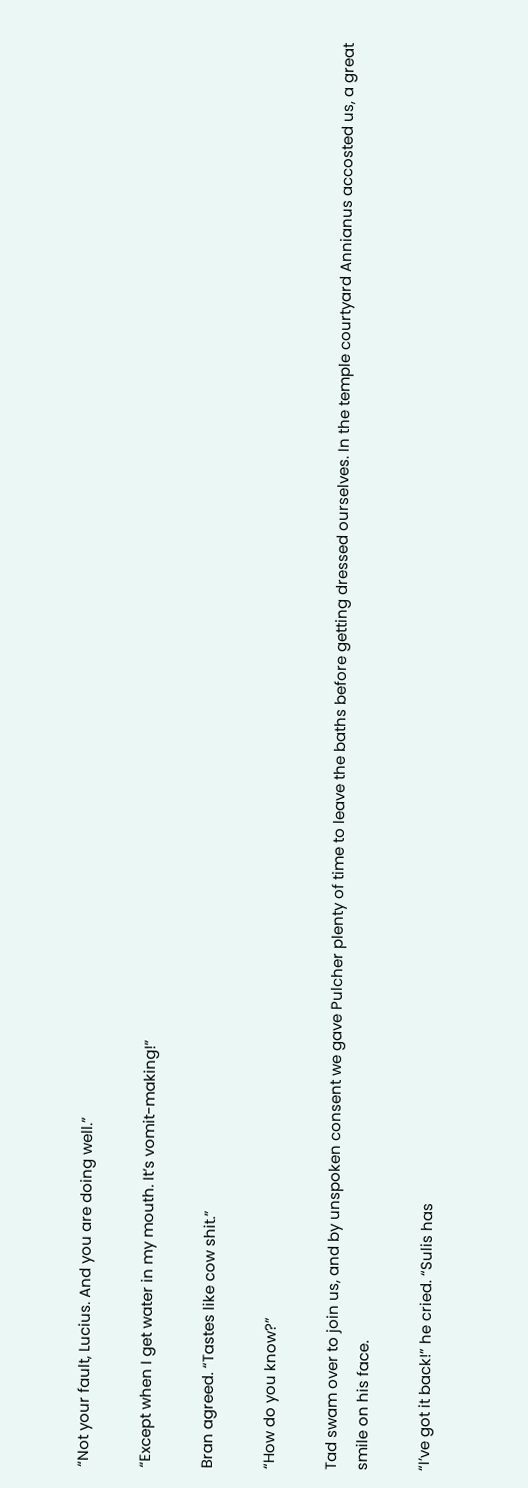“Not your fault, Lucius. And you are doing well.”

“Except when I get water in my mouth. It’s vomit-making!”

Bran agreed. “Tastes like cow shit.”

“How do you know?”

Tad swam over to join us, and by unspoken consent we gave Pulcher plenty of time to leave the baths before getting dressed ourselves. In the temple courtyard Annianus accosted us, a great smile on his face.

“I’ve got it back!” he cried. “Sulis has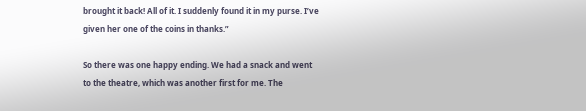brought it back! All of it. I suddenly found it in my purse. I’ve given her one of the coins in thanks.”

So there was one happy ending. We had a snack and went to the theatre, which was another first for me. The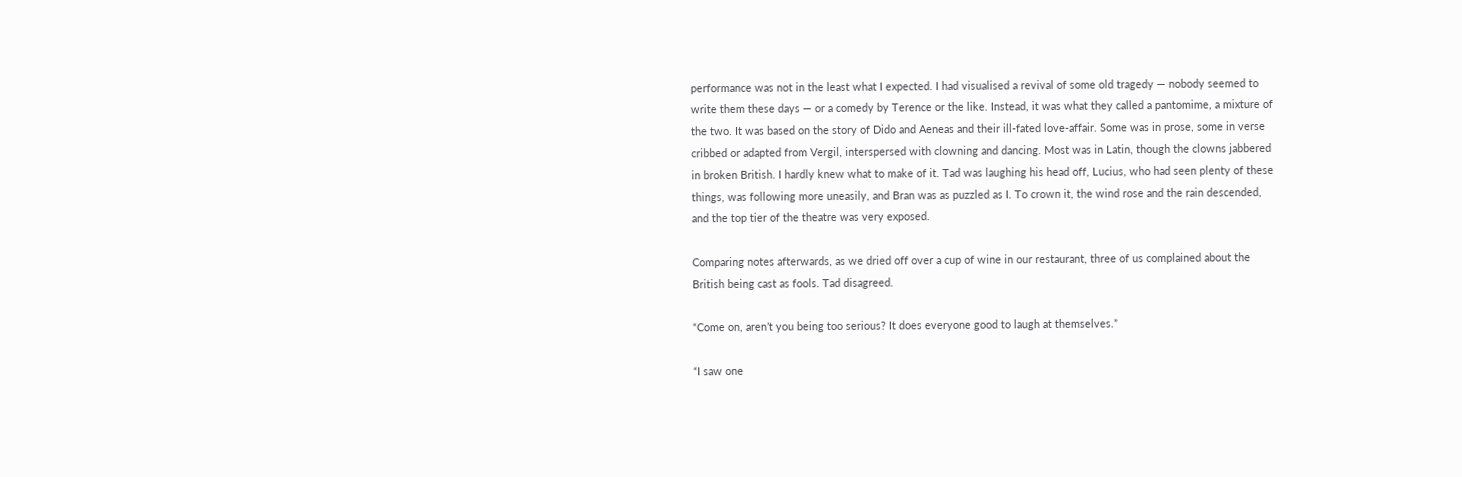performance was not in the least what I expected. I had visualised a revival of some old tragedy — nobody seemed to write them these days — or a comedy by Terence or the like. Instead, it was what they called a pantomime, a mixture of the two. It was based on the story of Dido and Aeneas and their ill-fated love-affair. Some was in prose, some in verse cribbed or adapted from Vergil, interspersed with clowning and dancing. Most was in Latin, though the clowns jabbered in broken British. I hardly knew what to make of it. Tad was laughing his head off, Lucius, who had seen plenty of these things, was following more uneasily, and Bran was as puzzled as I. To crown it, the wind rose and the rain descended, and the top tier of the theatre was very exposed.

Comparing notes afterwards, as we dried off over a cup of wine in our restaurant, three of us complained about the British being cast as fools. Tad disagreed.

“Come on, aren’t you being too serious? It does everyone good to laugh at themselves.”

“I saw one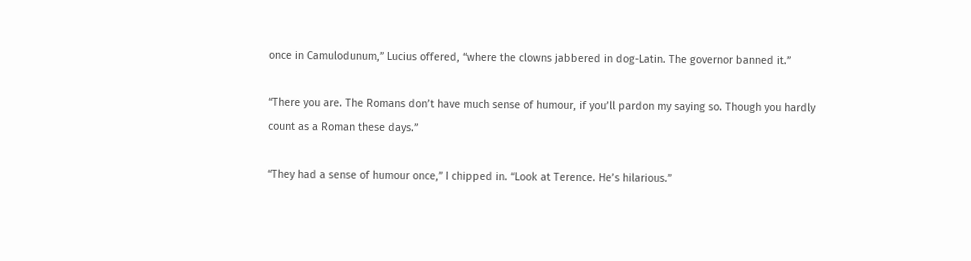once in Camulodunum,” Lucius offered, “where the clowns jabbered in dog-Latin. The governor banned it.”

“There you are. The Romans don’t have much sense of humour, if you’ll pardon my saying so. Though you hardly count as a Roman these days.”

“They had a sense of humour once,” I chipped in. “Look at Terence. He’s hilarious.”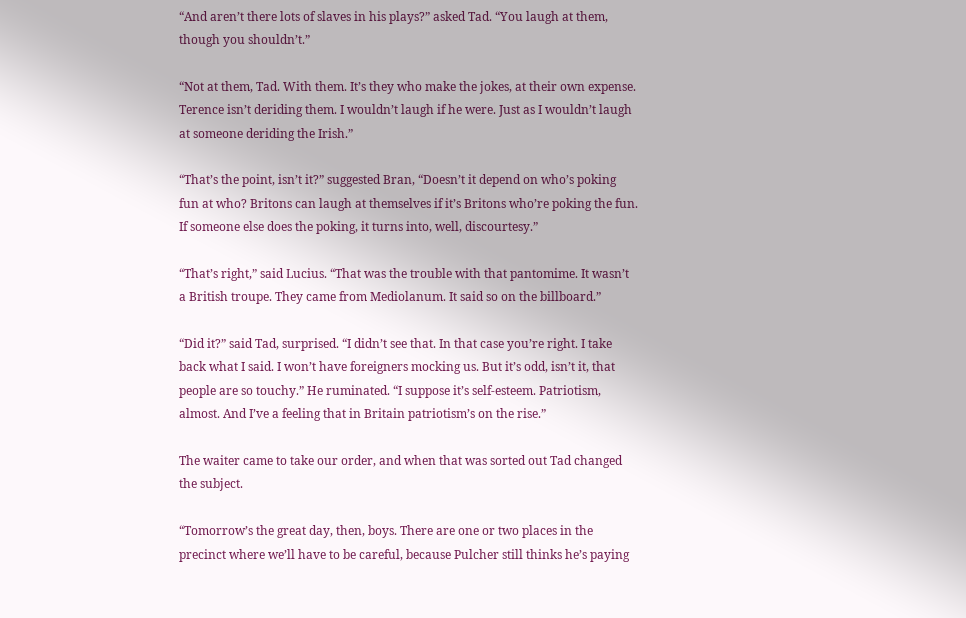“And aren’t there lots of slaves in his plays?” asked Tad. “You laugh at them, though you shouldn’t.”

“Not at them, Tad. With them. It’s they who make the jokes, at their own expense. Terence isn’t deriding them. I wouldn’t laugh if he were. Just as I wouldn’t laugh at someone deriding the Irish.”

“That’s the point, isn’t it?” suggested Bran, “Doesn’t it depend on who’s poking fun at who? Britons can laugh at themselves if it’s Britons who’re poking the fun. If someone else does the poking, it turns into, well, discourtesy.”

“That’s right,” said Lucius. “That was the trouble with that pantomime. It wasn’t a British troupe. They came from Mediolanum. It said so on the billboard.”

“Did it?” said Tad, surprised. “I didn’t see that. In that case you’re right. I take back what I said. I won’t have foreigners mocking us. But it’s odd, isn’t it, that people are so touchy.” He ruminated. “I suppose it’s self-esteem. Patriotism, almost. And I’ve a feeling that in Britain patriotism’s on the rise.”

The waiter came to take our order, and when that was sorted out Tad changed the subject.

“Tomorrow’s the great day, then, boys. There are one or two places in the precinct where we’ll have to be careful, because Pulcher still thinks he’s paying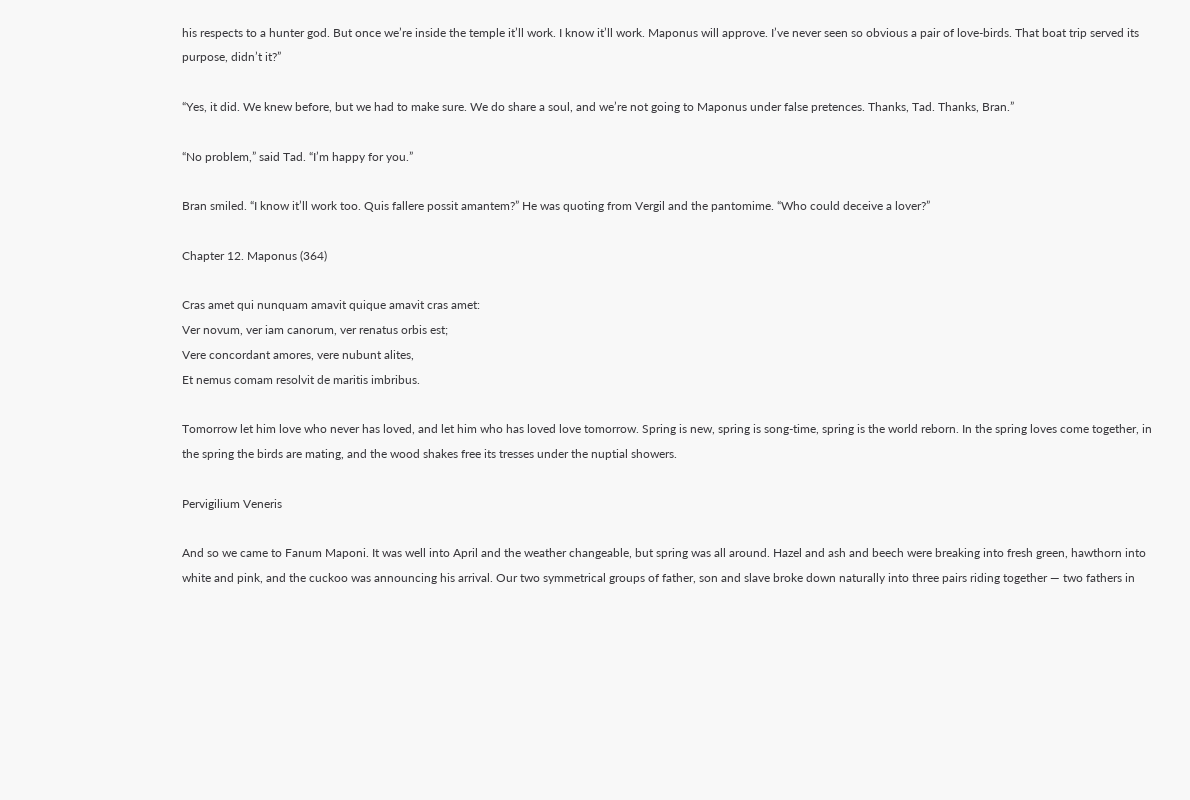his respects to a hunter god. But once we’re inside the temple it’ll work. I know it’ll work. Maponus will approve. I’ve never seen so obvious a pair of love-birds. That boat trip served its purpose, didn’t it?”

“Yes, it did. We knew before, but we had to make sure. We do share a soul, and we’re not going to Maponus under false pretences. Thanks, Tad. Thanks, Bran.”

“No problem,” said Tad. “I’m happy for you.”

Bran smiled. “I know it’ll work too. Quis fallere possit amantem?” He was quoting from Vergil and the pantomime. “Who could deceive a lover?”

Chapter 12. Maponus (364)

Cras amet qui nunquam amavit quique amavit cras amet:
Ver novum, ver iam canorum, ver renatus orbis est;
Vere concordant amores, vere nubunt alites,
Et nemus comam resolvit de maritis imbribus.

Tomorrow let him love who never has loved, and let him who has loved love tomorrow. Spring is new, spring is song-time, spring is the world reborn. In the spring loves come together, in the spring the birds are mating, and the wood shakes free its tresses under the nuptial showers.

Pervigilium Veneris

And so we came to Fanum Maponi. It was well into April and the weather changeable, but spring was all around. Hazel and ash and beech were breaking into fresh green, hawthorn into white and pink, and the cuckoo was announcing his arrival. Our two symmetrical groups of father, son and slave broke down naturally into three pairs riding together — two fathers in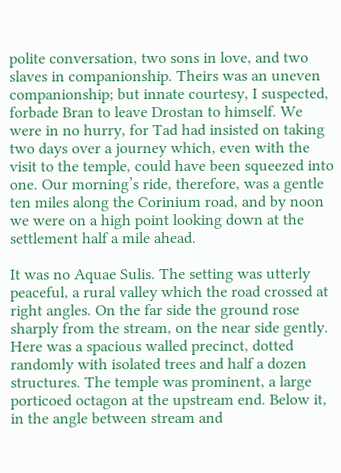polite conversation, two sons in love, and two slaves in companionship. Theirs was an uneven companionship; but innate courtesy, I suspected, forbade Bran to leave Drostan to himself. We were in no hurry, for Tad had insisted on taking two days over a journey which, even with the visit to the temple, could have been squeezed into one. Our morning’s ride, therefore, was a gentle ten miles along the Corinium road, and by noon we were on a high point looking down at the settlement half a mile ahead.

It was no Aquae Sulis. The setting was utterly peaceful, a rural valley which the road crossed at right angles. On the far side the ground rose sharply from the stream, on the near side gently. Here was a spacious walled precinct, dotted randomly with isolated trees and half a dozen structures. The temple was prominent, a large porticoed octagon at the upstream end. Below it, in the angle between stream and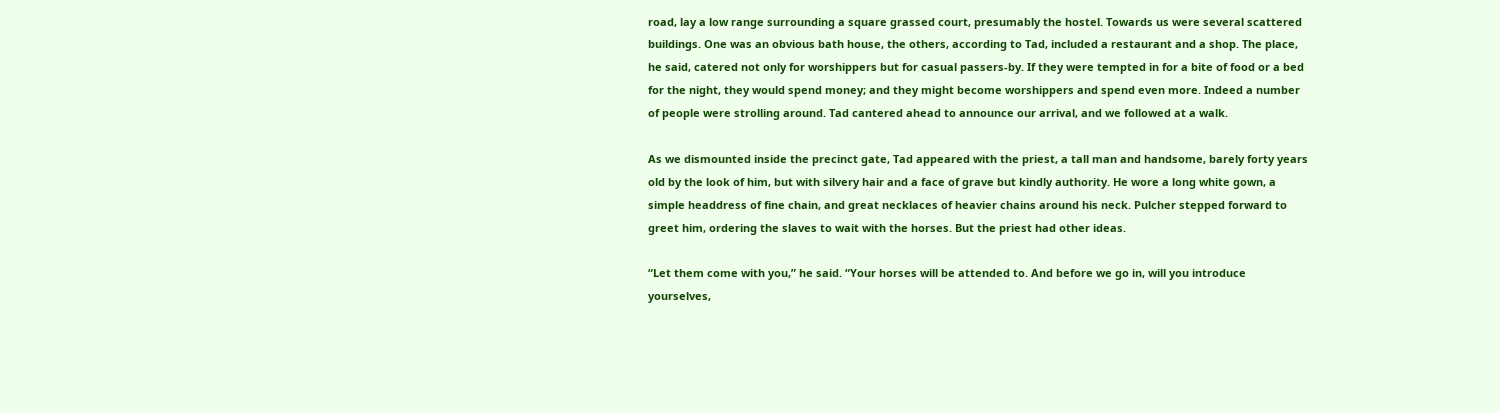road, lay a low range surrounding a square grassed court, presumably the hostel. Towards us were several scattered buildings. One was an obvious bath house, the others, according to Tad, included a restaurant and a shop. The place, he said, catered not only for worshippers but for casual passers-by. If they were tempted in for a bite of food or a bed for the night, they would spend money; and they might become worshippers and spend even more. Indeed a number of people were strolling around. Tad cantered ahead to announce our arrival, and we followed at a walk.

As we dismounted inside the precinct gate, Tad appeared with the priest, a tall man and handsome, barely forty years old by the look of him, but with silvery hair and a face of grave but kindly authority. He wore a long white gown, a simple headdress of fine chain, and great necklaces of heavier chains around his neck. Pulcher stepped forward to greet him, ordering the slaves to wait with the horses. But the priest had other ideas.

“Let them come with you,” he said. “Your horses will be attended to. And before we go in, will you introduce yourselves,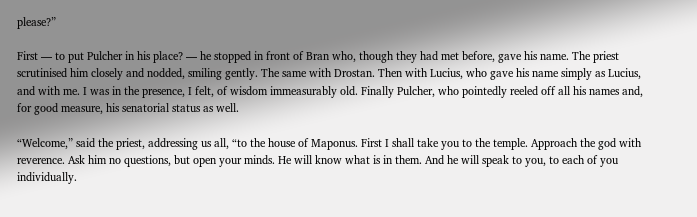please?”

First — to put Pulcher in his place? — he stopped in front of Bran who, though they had met before, gave his name. The priest scrutinised him closely and nodded, smiling gently. The same with Drostan. Then with Lucius, who gave his name simply as Lucius, and with me. I was in the presence, I felt, of wisdom immeasurably old. Finally Pulcher, who pointedly reeled off all his names and, for good measure, his senatorial status as well.

“Welcome,” said the priest, addressing us all, “to the house of Maponus. First I shall take you to the temple. Approach the god with reverence. Ask him no questions, but open your minds. He will know what is in them. And he will speak to you, to each of you individually.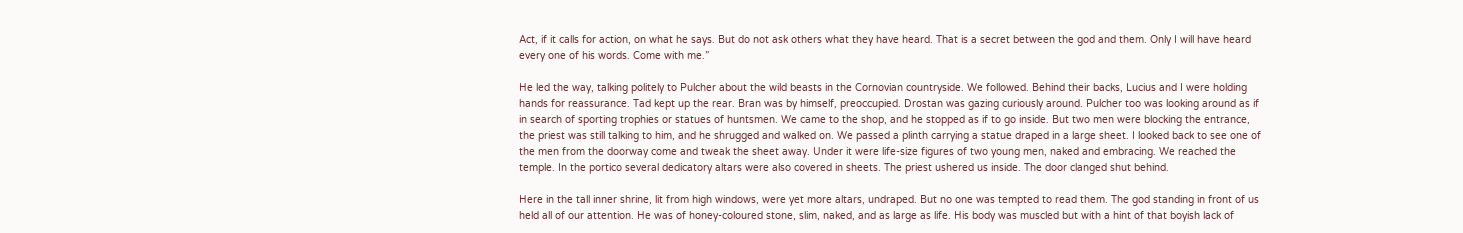Act, if it calls for action, on what he says. But do not ask others what they have heard. That is a secret between the god and them. Only I will have heard every one of his words. Come with me.”

He led the way, talking politely to Pulcher about the wild beasts in the Cornovian countryside. We followed. Behind their backs, Lucius and I were holding hands for reassurance. Tad kept up the rear. Bran was by himself, preoccupied. Drostan was gazing curiously around. Pulcher too was looking around as if in search of sporting trophies or statues of huntsmen. We came to the shop, and he stopped as if to go inside. But two men were blocking the entrance, the priest was still talking to him, and he shrugged and walked on. We passed a plinth carrying a statue draped in a large sheet. I looked back to see one of the men from the doorway come and tweak the sheet away. Under it were life-size figures of two young men, naked and embracing. We reached the temple. In the portico several dedicatory altars were also covered in sheets. The priest ushered us inside. The door clanged shut behind.

Here in the tall inner shrine, lit from high windows, were yet more altars, undraped. But no one was tempted to read them. The god standing in front of us held all of our attention. He was of honey-coloured stone, slim, naked, and as large as life. His body was muscled but with a hint of that boyish lack of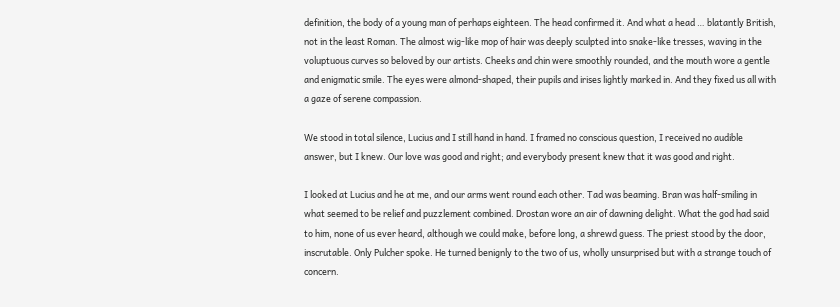definition, the body of a young man of perhaps eighteen. The head confirmed it. And what a head … blatantly British, not in the least Roman. The almost wig-like mop of hair was deeply sculpted into snake-like tresses, waving in the voluptuous curves so beloved by our artists. Cheeks and chin were smoothly rounded, and the mouth wore a gentle and enigmatic smile. The eyes were almond-shaped, their pupils and irises lightly marked in. And they fixed us all with a gaze of serene compassion.

We stood in total silence, Lucius and I still hand in hand. I framed no conscious question, I received no audible answer, but I knew. Our love was good and right; and everybody present knew that it was good and right.

I looked at Lucius and he at me, and our arms went round each other. Tad was beaming. Bran was half-smiling in what seemed to be relief and puzzlement combined. Drostan wore an air of dawning delight. What the god had said to him, none of us ever heard, although we could make, before long, a shrewd guess. The priest stood by the door, inscrutable. Only Pulcher spoke. He turned benignly to the two of us, wholly unsurprised but with a strange touch of concern.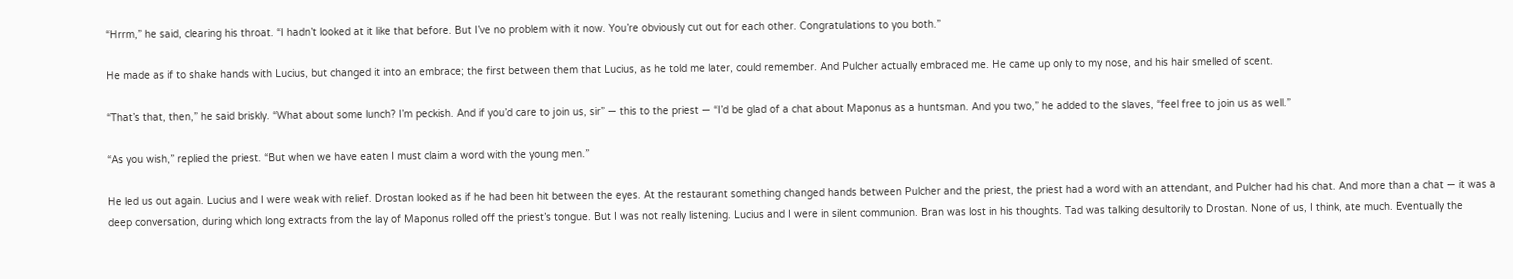“Hrrm,” he said, clearing his throat. “I hadn’t looked at it like that before. But I’ve no problem with it now. You’re obviously cut out for each other. Congratulations to you both.”

He made as if to shake hands with Lucius, but changed it into an embrace; the first between them that Lucius, as he told me later, could remember. And Pulcher actually embraced me. He came up only to my nose, and his hair smelled of scent.

“That’s that, then,” he said briskly. “What about some lunch? I’m peckish. And if you’d care to join us, sir” — this to the priest — “I’d be glad of a chat about Maponus as a huntsman. And you two,” he added to the slaves, “feel free to join us as well.”

“As you wish,” replied the priest. “But when we have eaten I must claim a word with the young men.”

He led us out again. Lucius and I were weak with relief. Drostan looked as if he had been hit between the eyes. At the restaurant something changed hands between Pulcher and the priest, the priest had a word with an attendant, and Pulcher had his chat. And more than a chat — it was a deep conversation, during which long extracts from the lay of Maponus rolled off the priest’s tongue. But I was not really listening. Lucius and I were in silent communion. Bran was lost in his thoughts. Tad was talking desultorily to Drostan. None of us, I think, ate much. Eventually the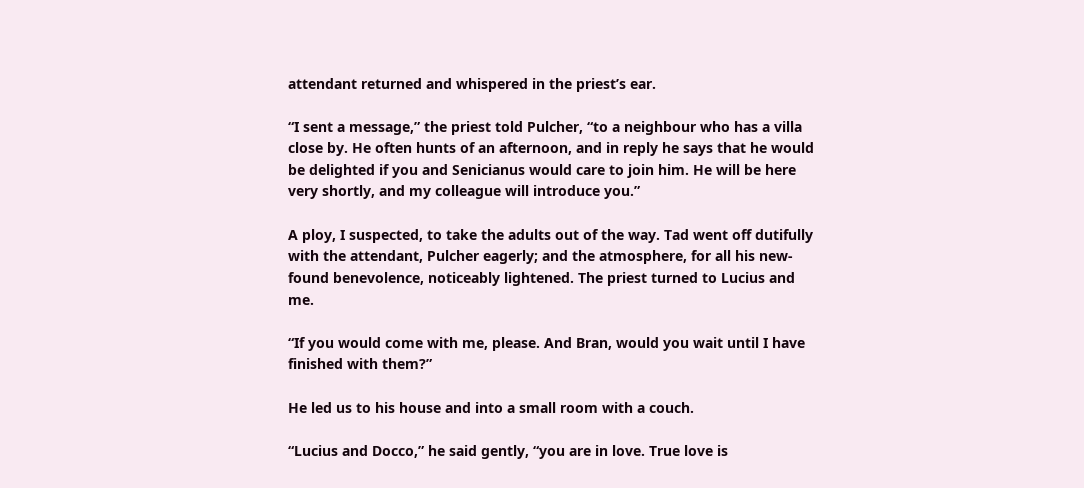attendant returned and whispered in the priest’s ear.

“I sent a message,” the priest told Pulcher, “to a neighbour who has a villa close by. He often hunts of an afternoon, and in reply he says that he would be delighted if you and Senicianus would care to join him. He will be here very shortly, and my colleague will introduce you.”

A ploy, I suspected, to take the adults out of the way. Tad went off dutifully with the attendant, Pulcher eagerly; and the atmosphere, for all his new-found benevolence, noticeably lightened. The priest turned to Lucius and me.

“If you would come with me, please. And Bran, would you wait until I have finished with them?”

He led us to his house and into a small room with a couch.

“Lucius and Docco,” he said gently, “you are in love. True love is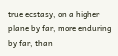true ecstasy, on a higher plane by far, more enduring by far, than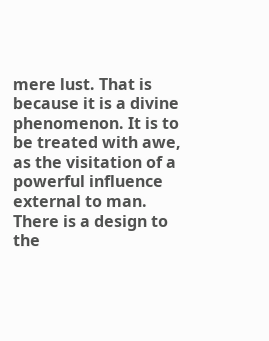mere lust. That is because it is a divine phenomenon. It is to be treated with awe, as the visitation of a powerful influence external to man. There is a design to the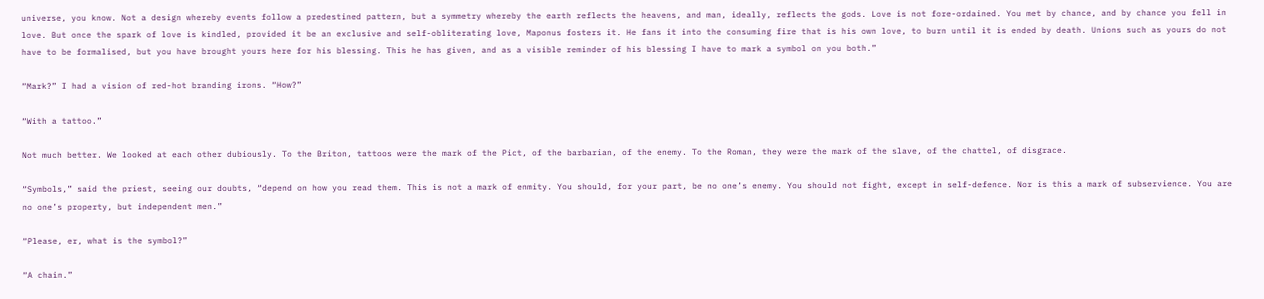universe, you know. Not a design whereby events follow a predestined pattern, but a symmetry whereby the earth reflects the heavens, and man, ideally, reflects the gods. Love is not fore-ordained. You met by chance, and by chance you fell in love. But once the spark of love is kindled, provided it be an exclusive and self-obliterating love, Maponus fosters it. He fans it into the consuming fire that is his own love, to burn until it is ended by death. Unions such as yours do not have to be formalised, but you have brought yours here for his blessing. This he has given, and as a visible reminder of his blessing I have to mark a symbol on you both.”

“Mark?” I had a vision of red-hot branding irons. “How?”

“With a tattoo.”

Not much better. We looked at each other dubiously. To the Briton, tattoos were the mark of the Pict, of the barbarian, of the enemy. To the Roman, they were the mark of the slave, of the chattel, of disgrace.

“Symbols,” said the priest, seeing our doubts, “depend on how you read them. This is not a mark of enmity. You should, for your part, be no one’s enemy. You should not fight, except in self-defence. Nor is this a mark of subservience. You are no one’s property, but independent men.”

“Please, er, what is the symbol?”

“A chain.”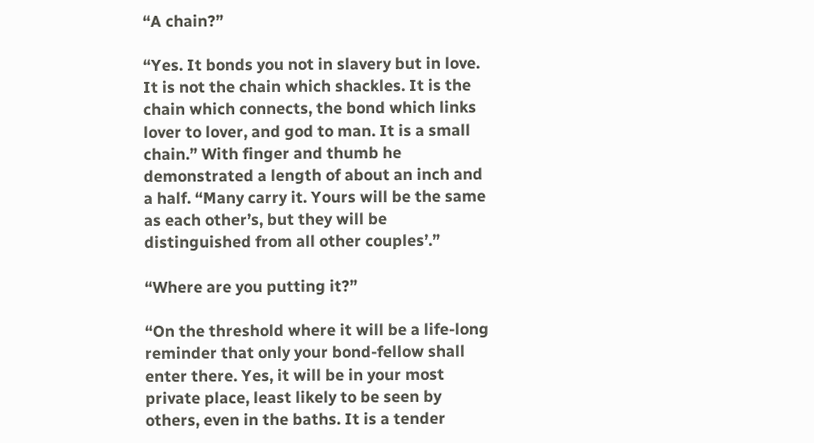“A chain?”

“Yes. It bonds you not in slavery but in love. It is not the chain which shackles. It is the chain which connects, the bond which links lover to lover, and god to man. It is a small chain.” With finger and thumb he demonstrated a length of about an inch and a half. “Many carry it. Yours will be the same as each other’s, but they will be distinguished from all other couples’.”

“Where are you putting it?”

“On the threshold where it will be a life-long reminder that only your bond-fellow shall enter there. Yes, it will be in your most private place, least likely to be seen by others, even in the baths. It is a tender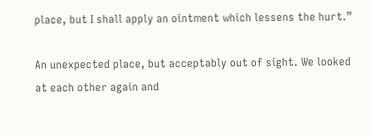place, but I shall apply an ointment which lessens the hurt.”

An unexpected place, but acceptably out of sight. We looked at each other again and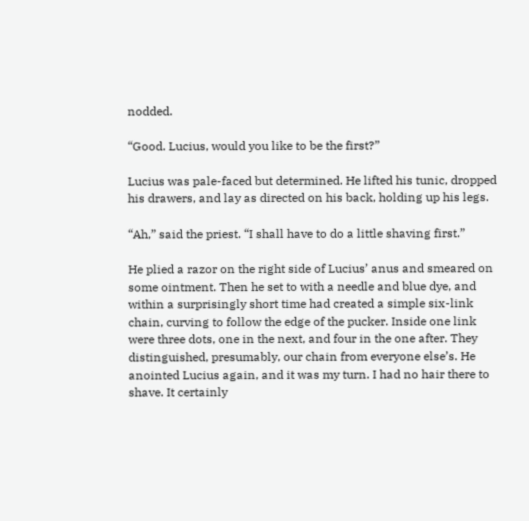nodded.

“Good. Lucius, would you like to be the first?”

Lucius was pale-faced but determined. He lifted his tunic, dropped his drawers, and lay as directed on his back, holding up his legs.

“Ah,” said the priest. “I shall have to do a little shaving first.”

He plied a razor on the right side of Lucius’ anus and smeared on some ointment. Then he set to with a needle and blue dye, and within a surprisingly short time had created a simple six-link chain, curving to follow the edge of the pucker. Inside one link were three dots, one in the next, and four in the one after. They distinguished, presumably, our chain from everyone else’s. He anointed Lucius again, and it was my turn. I had no hair there to shave. It certainly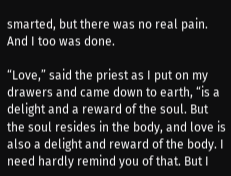smarted, but there was no real pain. And I too was done.

“Love,” said the priest as I put on my drawers and came down to earth, “is a delight and a reward of the soul. But the soul resides in the body, and love is also a delight and reward of the body. I need hardly remind you of that. But I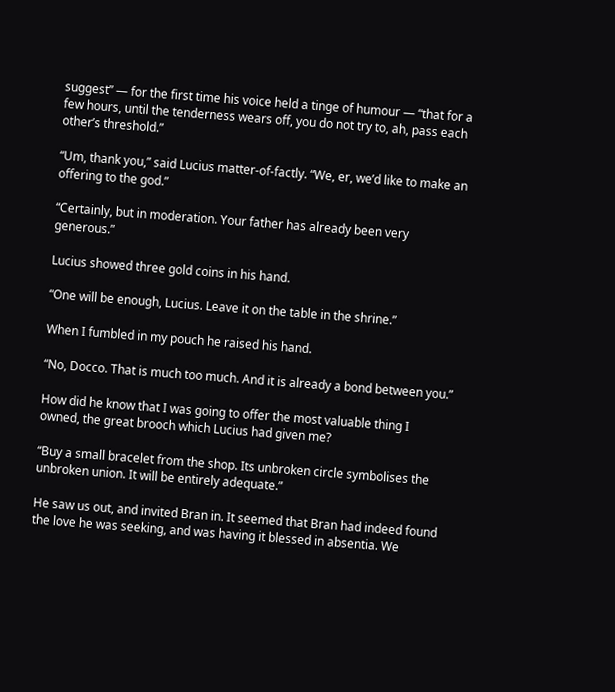suggest” — for the first time his voice held a tinge of humour — “that for a few hours, until the tenderness wears off, you do not try to, ah, pass each other’s threshold.”

“Um, thank you,” said Lucius matter-of-factly. “We, er, we’d like to make an offering to the god.”

“Certainly, but in moderation. Your father has already been very generous.”

Lucius showed three gold coins in his hand.

“One will be enough, Lucius. Leave it on the table in the shrine.”

When I fumbled in my pouch he raised his hand.

“No, Docco. That is much too much. And it is already a bond between you.”

How did he know that I was going to offer the most valuable thing I owned, the great brooch which Lucius had given me?

“Buy a small bracelet from the shop. Its unbroken circle symbolises the unbroken union. It will be entirely adequate.”

He saw us out, and invited Bran in. It seemed that Bran had indeed found the love he was seeking, and was having it blessed in absentia. We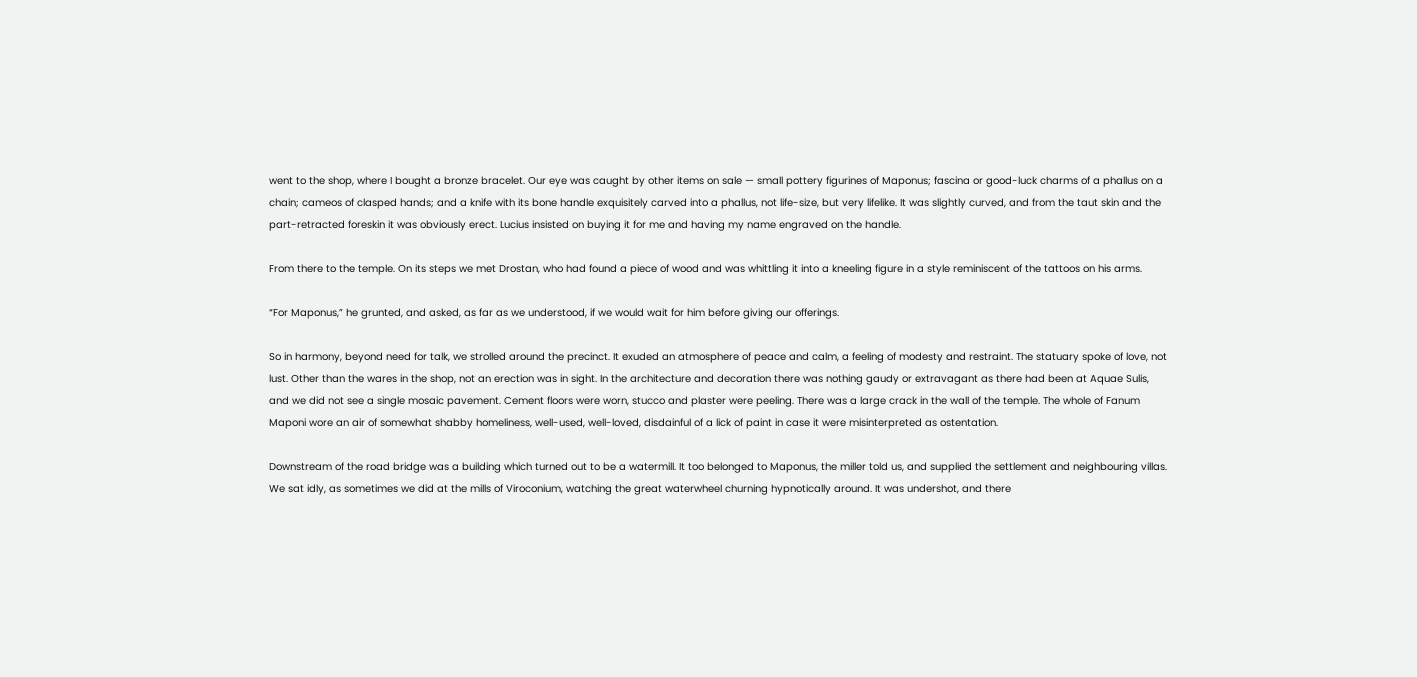went to the shop, where I bought a bronze bracelet. Our eye was caught by other items on sale — small pottery figurines of Maponus; fascina or good-luck charms of a phallus on a chain; cameos of clasped hands; and a knife with its bone handle exquisitely carved into a phallus, not life-size, but very lifelike. It was slightly curved, and from the taut skin and the part-retracted foreskin it was obviously erect. Lucius insisted on buying it for me and having my name engraved on the handle.

From there to the temple. On its steps we met Drostan, who had found a piece of wood and was whittling it into a kneeling figure in a style reminiscent of the tattoos on his arms.

“For Maponus,” he grunted, and asked, as far as we understood, if we would wait for him before giving our offerings.

So in harmony, beyond need for talk, we strolled around the precinct. It exuded an atmosphere of peace and calm, a feeling of modesty and restraint. The statuary spoke of love, not lust. Other than the wares in the shop, not an erection was in sight. In the architecture and decoration there was nothing gaudy or extravagant as there had been at Aquae Sulis, and we did not see a single mosaic pavement. Cement floors were worn, stucco and plaster were peeling. There was a large crack in the wall of the temple. The whole of Fanum Maponi wore an air of somewhat shabby homeliness, well-used, well-loved, disdainful of a lick of paint in case it were misinterpreted as ostentation.

Downstream of the road bridge was a building which turned out to be a watermill. It too belonged to Maponus, the miller told us, and supplied the settlement and neighbouring villas. We sat idly, as sometimes we did at the mills of Viroconium, watching the great waterwheel churning hypnotically around. It was undershot, and there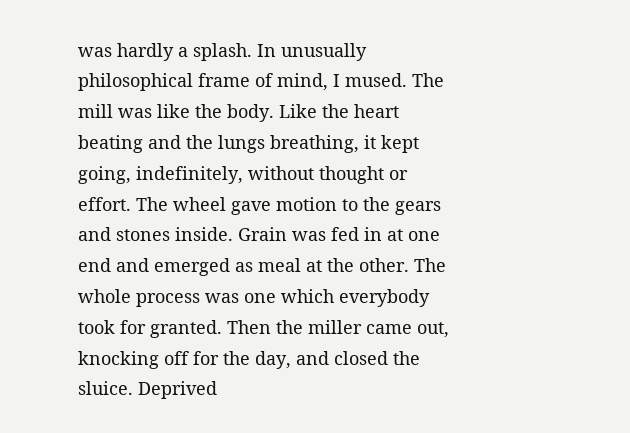was hardly a splash. In unusually philosophical frame of mind, I mused. The mill was like the body. Like the heart beating and the lungs breathing, it kept going, indefinitely, without thought or effort. The wheel gave motion to the gears and stones inside. Grain was fed in at one end and emerged as meal at the other. The whole process was one which everybody took for granted. Then the miller came out, knocking off for the day, and closed the sluice. Deprived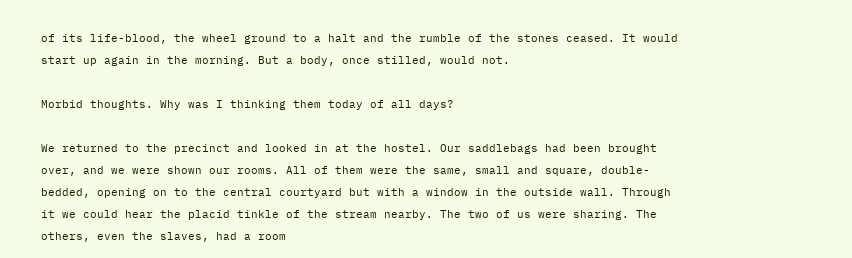of its life-blood, the wheel ground to a halt and the rumble of the stones ceased. It would start up again in the morning. But a body, once stilled, would not.

Morbid thoughts. Why was I thinking them today of all days?

We returned to the precinct and looked in at the hostel. Our saddlebags had been brought over, and we were shown our rooms. All of them were the same, small and square, double-bedded, opening on to the central courtyard but with a window in the outside wall. Through it we could hear the placid tinkle of the stream nearby. The two of us were sharing. The others, even the slaves, had a room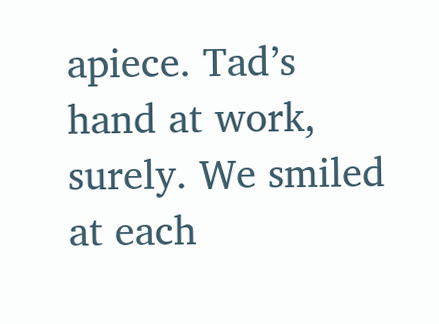apiece. Tad’s hand at work, surely. We smiled at each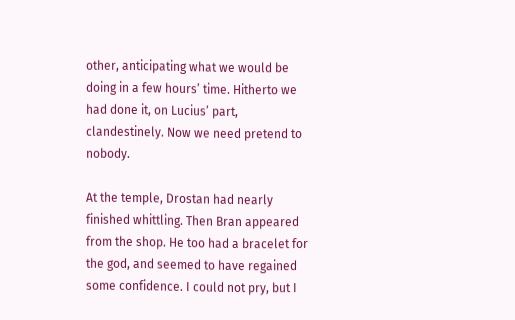other, anticipating what we would be doing in a few hours’ time. Hitherto we had done it, on Lucius’ part, clandestinely. Now we need pretend to nobody.

At the temple, Drostan had nearly finished whittling. Then Bran appeared from the shop. He too had a bracelet for the god, and seemed to have regained some confidence. I could not pry, but I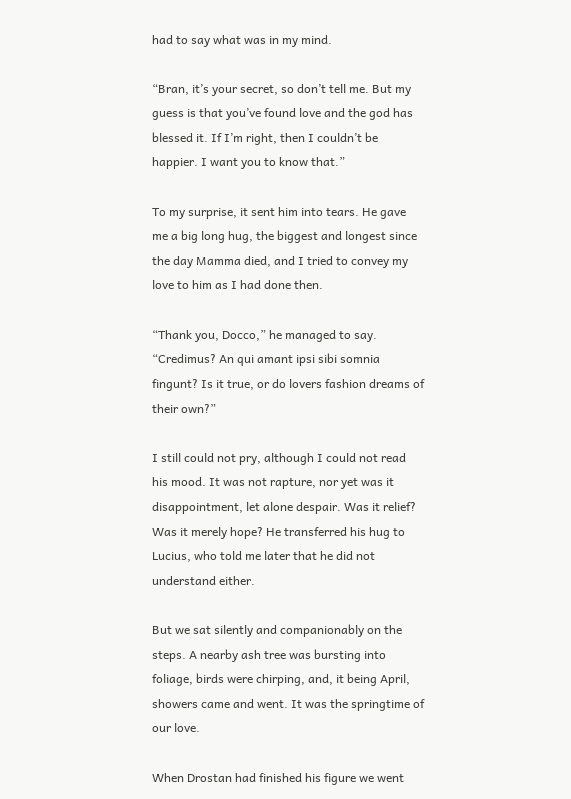had to say what was in my mind.

“Bran, it’s your secret, so don’t tell me. But my guess is that you’ve found love and the god has blessed it. If I’m right, then I couldn’t be happier. I want you to know that.”

To my surprise, it sent him into tears. He gave me a big long hug, the biggest and longest since the day Mamma died, and I tried to convey my love to him as I had done then.

“Thank you, Docco,” he managed to say. “Credimus? An qui amant ipsi sibi somnia fingunt? Is it true, or do lovers fashion dreams of their own?”

I still could not pry, although I could not read his mood. It was not rapture, nor yet was it disappointment, let alone despair. Was it relief? Was it merely hope? He transferred his hug to Lucius, who told me later that he did not understand either.

But we sat silently and companionably on the steps. A nearby ash tree was bursting into foliage, birds were chirping, and, it being April, showers came and went. It was the springtime of our love.

When Drostan had finished his figure we went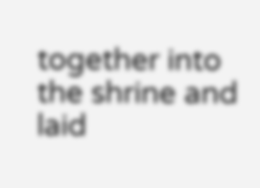together into the shrine and laid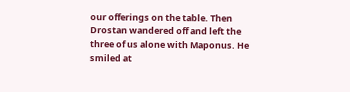our offerings on the table. Then Drostan wandered off and left the three of us alone with Maponus. He smiled at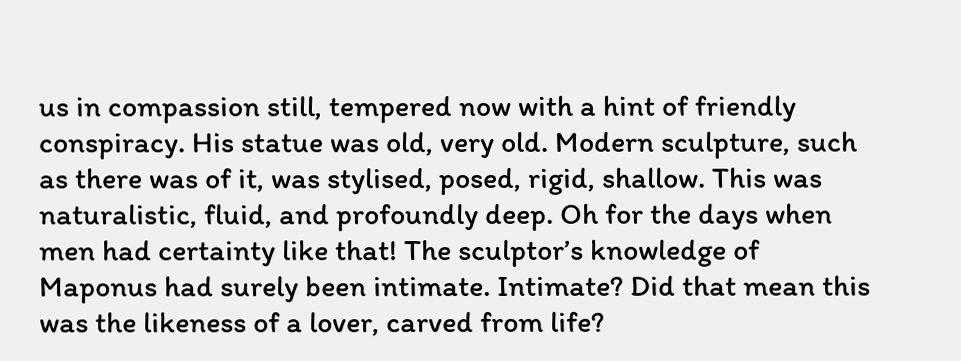us in compassion still, tempered now with a hint of friendly conspiracy. His statue was old, very old. Modern sculpture, such as there was of it, was stylised, posed, rigid, shallow. This was naturalistic, fluid, and profoundly deep. Oh for the days when men had certainty like that! The sculptor’s knowledge of Maponus had surely been intimate. Intimate? Did that mean this was the likeness of a lover, carved from life?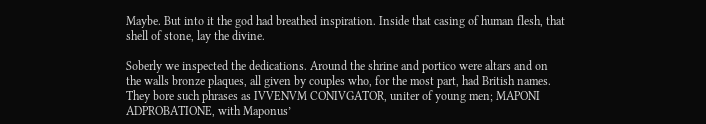Maybe. But into it the god had breathed inspiration. Inside that casing of human flesh, that shell of stone, lay the divine.

Soberly we inspected the dedications. Around the shrine and portico were altars and on the walls bronze plaques, all given by couples who, for the most part, had British names. They bore such phrases as IVVENVM CONIVGATOR, uniter of young men; MAPONI ADPROBATIONE, with Maponus’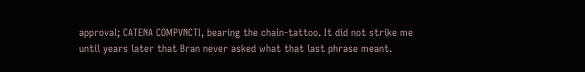approval; CATENA COMPVNCTI, bearing the chain-tattoo. It did not strike me until years later that Bran never asked what that last phrase meant.